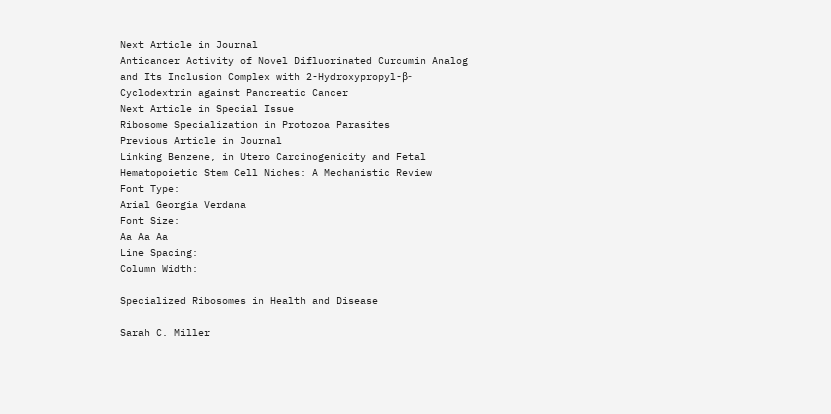Next Article in Journal
Anticancer Activity of Novel Difluorinated Curcumin Analog and Its Inclusion Complex with 2-Hydroxypropyl-β-Cyclodextrin against Pancreatic Cancer
Next Article in Special Issue
Ribosome Specialization in Protozoa Parasites
Previous Article in Journal
Linking Benzene, in Utero Carcinogenicity and Fetal Hematopoietic Stem Cell Niches: A Mechanistic Review
Font Type:
Arial Georgia Verdana
Font Size:
Aa Aa Aa
Line Spacing:
Column Width:

Specialized Ribosomes in Health and Disease

Sarah C. Miller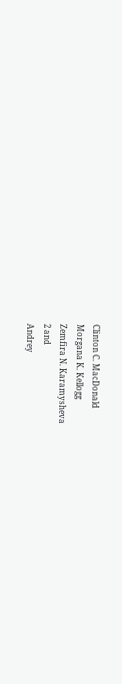Clinton C. MacDonald
Morgana K. Kellogg
Zemfira N. Karamysheva
2 and
Andrey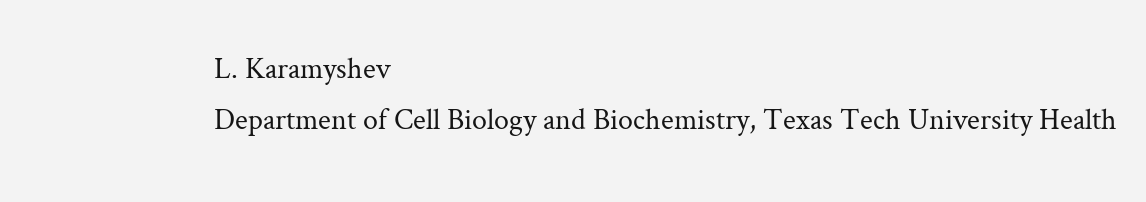L. Karamyshev
Department of Cell Biology and Biochemistry, Texas Tech University Health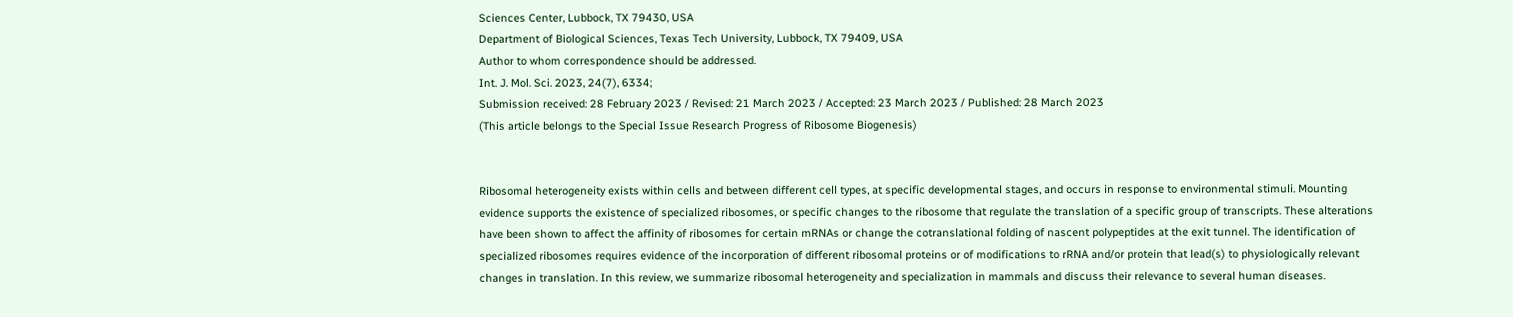Sciences Center, Lubbock, TX 79430, USA
Department of Biological Sciences, Texas Tech University, Lubbock, TX 79409, USA
Author to whom correspondence should be addressed.
Int. J. Mol. Sci. 2023, 24(7), 6334;
Submission received: 28 February 2023 / Revised: 21 March 2023 / Accepted: 23 March 2023 / Published: 28 March 2023
(This article belongs to the Special Issue Research Progress of Ribosome Biogenesis)


Ribosomal heterogeneity exists within cells and between different cell types, at specific developmental stages, and occurs in response to environmental stimuli. Mounting evidence supports the existence of specialized ribosomes, or specific changes to the ribosome that regulate the translation of a specific group of transcripts. These alterations have been shown to affect the affinity of ribosomes for certain mRNAs or change the cotranslational folding of nascent polypeptides at the exit tunnel. The identification of specialized ribosomes requires evidence of the incorporation of different ribosomal proteins or of modifications to rRNA and/or protein that lead(s) to physiologically relevant changes in translation. In this review, we summarize ribosomal heterogeneity and specialization in mammals and discuss their relevance to several human diseases.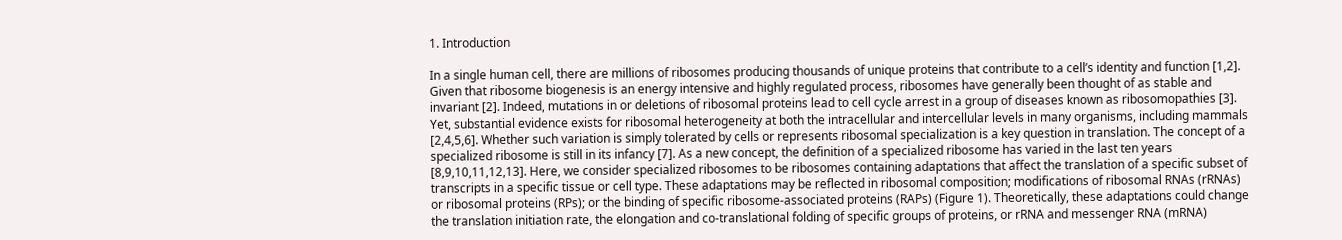1. Introduction

In a single human cell, there are millions of ribosomes producing thousands of unique proteins that contribute to a cell’s identity and function [1,2]. Given that ribosome biogenesis is an energy intensive and highly regulated process, ribosomes have generally been thought of as stable and invariant [2]. Indeed, mutations in or deletions of ribosomal proteins lead to cell cycle arrest in a group of diseases known as ribosomopathies [3]. Yet, substantial evidence exists for ribosomal heterogeneity at both the intracellular and intercellular levels in many organisms, including mammals [2,4,5,6]. Whether such variation is simply tolerated by cells or represents ribosomal specialization is a key question in translation. The concept of a specialized ribosome is still in its infancy [7]. As a new concept, the definition of a specialized ribosome has varied in the last ten years [8,9,10,11,12,13]. Here, we consider specialized ribosomes to be ribosomes containing adaptations that affect the translation of a specific subset of transcripts in a specific tissue or cell type. These adaptations may be reflected in ribosomal composition; modifications of ribosomal RNAs (rRNAs) or ribosomal proteins (RPs); or the binding of specific ribosome-associated proteins (RAPs) (Figure 1). Theoretically, these adaptations could change the translation initiation rate, the elongation and co-translational folding of specific groups of proteins, or rRNA and messenger RNA (mRNA)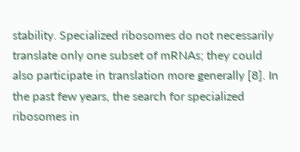stability. Specialized ribosomes do not necessarily translate only one subset of mRNAs; they could also participate in translation more generally [8]. In the past few years, the search for specialized ribosomes in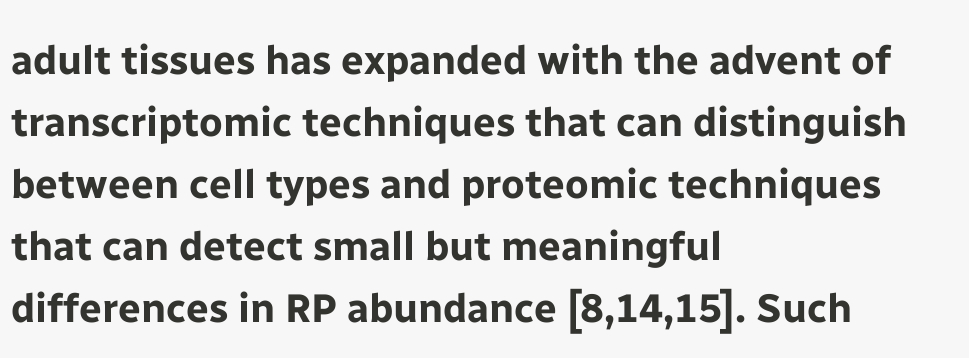adult tissues has expanded with the advent of transcriptomic techniques that can distinguish between cell types and proteomic techniques that can detect small but meaningful differences in RP abundance [8,14,15]. Such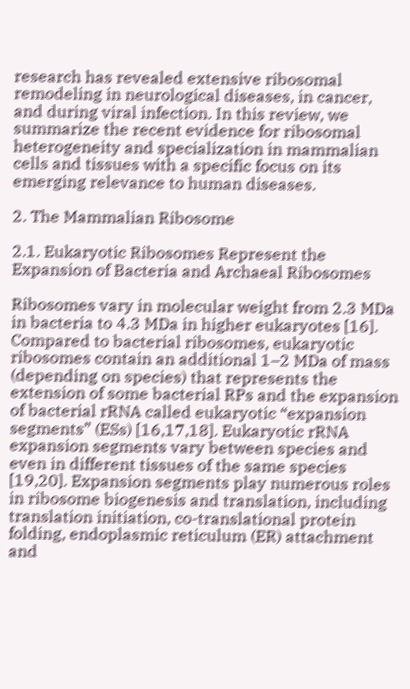research has revealed extensive ribosomal remodeling in neurological diseases, in cancer, and during viral infection. In this review, we summarize the recent evidence for ribosomal heterogeneity and specialization in mammalian cells and tissues with a specific focus on its emerging relevance to human diseases.

2. The Mammalian Ribosome

2.1. Eukaryotic Ribosomes Represent the Expansion of Bacteria and Archaeal Ribosomes

Ribosomes vary in molecular weight from 2.3 MDa in bacteria to 4.3 MDa in higher eukaryotes [16]. Compared to bacterial ribosomes, eukaryotic ribosomes contain an additional 1–2 MDa of mass (depending on species) that represents the extension of some bacterial RPs and the expansion of bacterial rRNA called eukaryotic “expansion segments” (ESs) [16,17,18]. Eukaryotic rRNA expansion segments vary between species and even in different tissues of the same species [19,20]. Expansion segments play numerous roles in ribosome biogenesis and translation, including translation initiation, co-translational protein folding, endoplasmic reticulum (ER) attachment and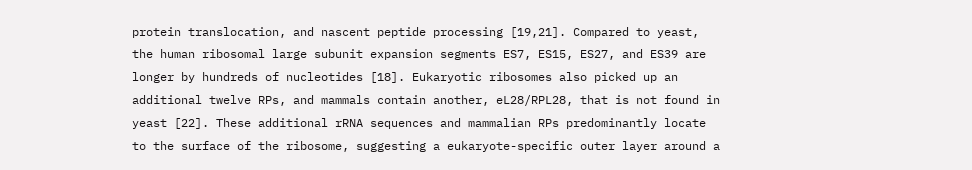protein translocation, and nascent peptide processing [19,21]. Compared to yeast, the human ribosomal large subunit expansion segments ES7, ES15, ES27, and ES39 are longer by hundreds of nucleotides [18]. Eukaryotic ribosomes also picked up an additional twelve RPs, and mammals contain another, eL28/RPL28, that is not found in yeast [22]. These additional rRNA sequences and mammalian RPs predominantly locate to the surface of the ribosome, suggesting a eukaryote-specific outer layer around a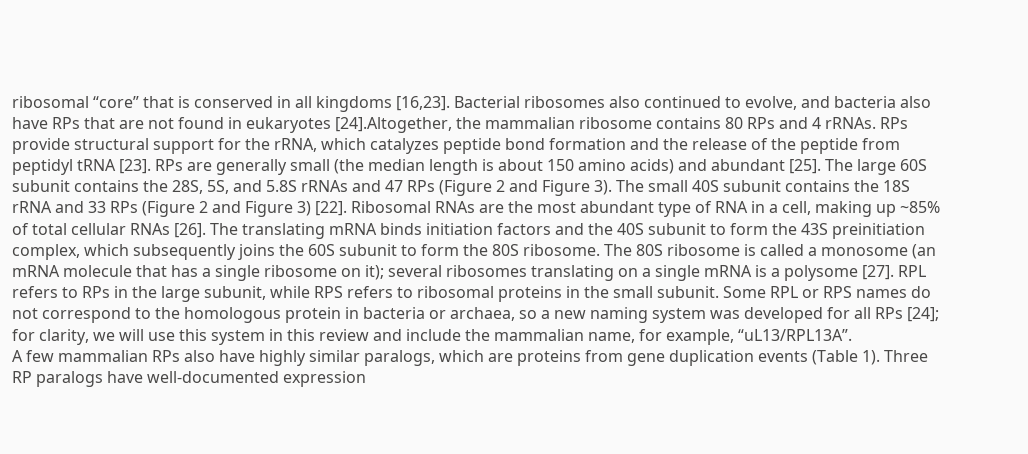ribosomal “core” that is conserved in all kingdoms [16,23]. Bacterial ribosomes also continued to evolve, and bacteria also have RPs that are not found in eukaryotes [24].Altogether, the mammalian ribosome contains 80 RPs and 4 rRNAs. RPs provide structural support for the rRNA, which catalyzes peptide bond formation and the release of the peptide from peptidyl tRNA [23]. RPs are generally small (the median length is about 150 amino acids) and abundant [25]. The large 60S subunit contains the 28S, 5S, and 5.8S rRNAs and 47 RPs (Figure 2 and Figure 3). The small 40S subunit contains the 18S rRNA and 33 RPs (Figure 2 and Figure 3) [22]. Ribosomal RNAs are the most abundant type of RNA in a cell, making up ~85% of total cellular RNAs [26]. The translating mRNA binds initiation factors and the 40S subunit to form the 43S preinitiation complex, which subsequently joins the 60S subunit to form the 80S ribosome. The 80S ribosome is called a monosome (an mRNA molecule that has a single ribosome on it); several ribosomes translating on a single mRNA is a polysome [27]. RPL refers to RPs in the large subunit, while RPS refers to ribosomal proteins in the small subunit. Some RPL or RPS names do not correspond to the homologous protein in bacteria or archaea, so a new naming system was developed for all RPs [24]; for clarity, we will use this system in this review and include the mammalian name, for example, “uL13/RPL13A”.
A few mammalian RPs also have highly similar paralogs, which are proteins from gene duplication events (Table 1). Three RP paralogs have well-documented expression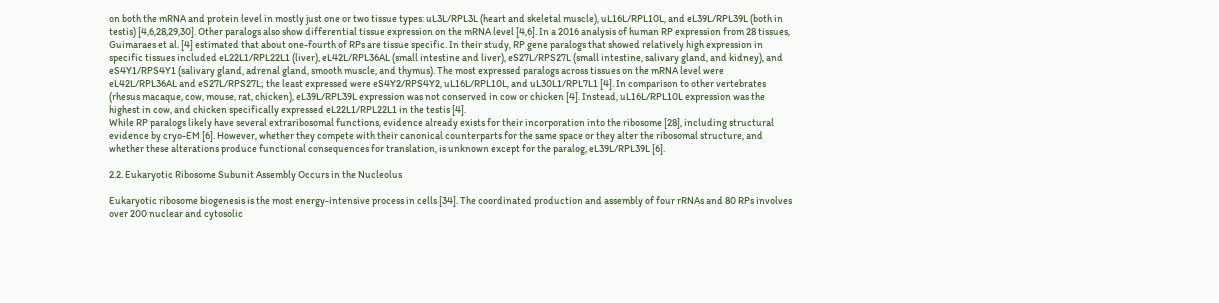on both the mRNA and protein level in mostly just one or two tissue types: uL3L/RPL3L (heart and skeletal muscle), uL16L/RPL10L, and eL39L/RPL39L (both in testis) [4,6,28,29,30]. Other paralogs also show differential tissue expression on the mRNA level [4,6]. In a 2016 analysis of human RP expression from 28 tissues, Guimaraes et al. [4] estimated that about one-fourth of RPs are tissue specific. In their study, RP gene paralogs that showed relatively high expression in specific tissues included eL22L1/RPL22L1 (liver), eL42L/RPL36AL (small intestine and liver), eS27L/RPS27L (small intestine, salivary gland, and kidney), and eS4Y1/RPS4Y1 (salivary gland, adrenal gland, smooth muscle, and thymus). The most expressed paralogs across tissues on the mRNA level were eL42L/RPL36AL and eS27L/RPS27L; the least expressed were eS4Y2/RPS4Y2, uL16L/RPL10L, and uL30L1/RPL7L1 [4]. In comparison to other vertebrates (rhesus macaque, cow, mouse, rat, chicken), eL39L/RPL39L expression was not conserved in cow or chicken [4]. Instead, uL16L/RPL10L expression was the highest in cow, and chicken specifically expressed eL22L1/RPL22L1 in the testis [4].
While RP paralogs likely have several extraribosomal functions, evidence already exists for their incorporation into the ribosome [28], including structural evidence by cryo-EM [6]. However, whether they compete with their canonical counterparts for the same space or they alter the ribosomal structure, and whether these alterations produce functional consequences for translation, is unknown except for the paralog, eL39L/RPL39L [6].

2.2. Eukaryotic Ribosome Subunit Assembly Occurs in the Nucleolus

Eukaryotic ribosome biogenesis is the most energy-intensive process in cells [34]. The coordinated production and assembly of four rRNAs and 80 RPs involves over 200 nuclear and cytosolic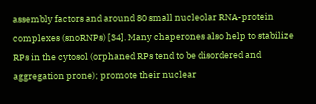assembly factors and around 80 small nucleolar RNA-protein complexes (snoRNPs) [34]. Many chaperones also help to stabilize RPs in the cytosol (orphaned RPs tend to be disordered and aggregation prone); promote their nuclear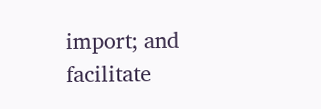import; and facilitate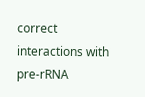correct interactions with pre-rRNA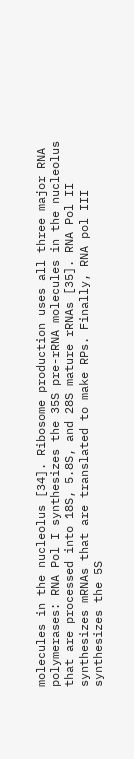molecules in the nucleolus [34]. Ribosome production uses all three major RNA polymerases: RNA Pol I synthesizes the 35S pre-rRNA molecules in the nucleolus that are processed into 18S, 5.8S, and 28S mature rRNAs [35]. RNA Pol II synthesizes mRNAs that are translated to make RPs. Finally, RNA pol III synthesizes the 5S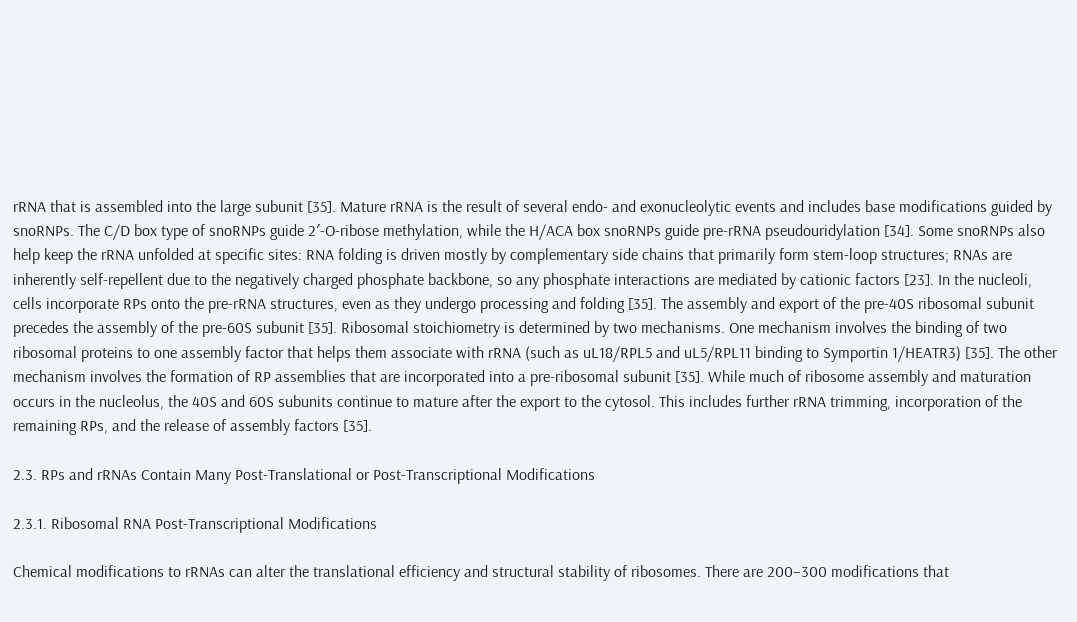rRNA that is assembled into the large subunit [35]. Mature rRNA is the result of several endo- and exonucleolytic events and includes base modifications guided by snoRNPs. The C/D box type of snoRNPs guide 2′-O-ribose methylation, while the H/ACA box snoRNPs guide pre-rRNA pseudouridylation [34]. Some snoRNPs also help keep the rRNA unfolded at specific sites: RNA folding is driven mostly by complementary side chains that primarily form stem-loop structures; RNAs are inherently self-repellent due to the negatively charged phosphate backbone, so any phosphate interactions are mediated by cationic factors [23]. In the nucleoli, cells incorporate RPs onto the pre-rRNA structures, even as they undergo processing and folding [35]. The assembly and export of the pre-40S ribosomal subunit precedes the assembly of the pre-60S subunit [35]. Ribosomal stoichiometry is determined by two mechanisms. One mechanism involves the binding of two ribosomal proteins to one assembly factor that helps them associate with rRNA (such as uL18/RPL5 and uL5/RPL11 binding to Symportin 1/HEATR3) [35]. The other mechanism involves the formation of RP assemblies that are incorporated into a pre-ribosomal subunit [35]. While much of ribosome assembly and maturation occurs in the nucleolus, the 40S and 60S subunits continue to mature after the export to the cytosol. This includes further rRNA trimming, incorporation of the remaining RPs, and the release of assembly factors [35].

2.3. RPs and rRNAs Contain Many Post-Translational or Post-Transcriptional Modifications

2.3.1. Ribosomal RNA Post-Transcriptional Modifications

Chemical modifications to rRNAs can alter the translational efficiency and structural stability of ribosomes. There are 200–300 modifications that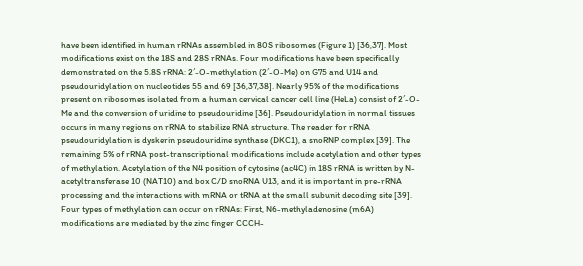have been identified in human rRNAs assembled in 80S ribosomes (Figure 1) [36,37]. Most modifications exist on the 18S and 28S rRNAs. Four modifications have been specifically demonstrated on the 5.8S rRNA: 2′-O-methylation (2′-O-Me) on G75 and U14 and pseudouridylation on nucleotides 55 and 69 [36,37,38]. Nearly 95% of the modifications present on ribosomes isolated from a human cervical cancer cell line (HeLa) consist of 2′-O-Me and the conversion of uridine to pseudouridine [36]. Pseudouridylation in normal tissues occurs in many regions on rRNA to stabilize RNA structure. The reader for rRNA pseudouridylation is dyskerin pseudouridine synthase (DKC1), a snoRNP complex [39]. The remaining 5% of rRNA post-transcriptional modifications include acetylation and other types of methylation. Acetylation of the N4 position of cytosine (ac4C) in 18S rRNA is written by N-acetyltransferase 10 (NAT10) and box C/D snoRNA U13, and it is important in pre-rRNA processing and the interactions with mRNA or tRNA at the small subunit decoding site [39]. Four types of methylation can occur on rRNAs: First, N6-methyladenosine (m6A) modifications are mediated by the zinc finger CCCH-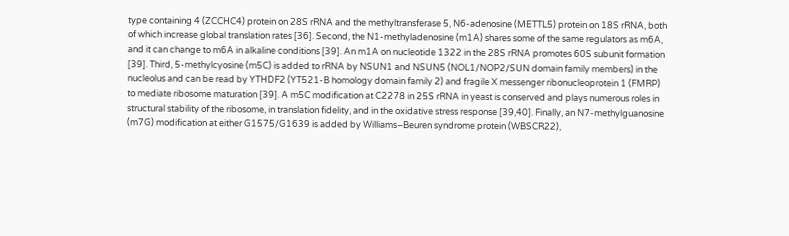type containing 4 (ZCCHC4) protein on 28S rRNA and the methyltransferase 5, N6-adenosine (METTL5) protein on 18S rRNA, both of which increase global translation rates [36]. Second, the N1-methyladenosine (m1A) shares some of the same regulators as m6A, and it can change to m6A in alkaline conditions [39]. An m1A on nucleotide 1322 in the 28S rRNA promotes 60S subunit formation [39]. Third, 5-methylcyosine (m5C) is added to rRNA by NSUN1 and NSUN5 (NOL1/NOP2/SUN domain family members) in the nucleolus and can be read by YTHDF2 (YT521-B homology domain family 2) and fragile X messenger ribonucleoprotein 1 (FMRP) to mediate ribosome maturation [39]. A m5C modification at C2278 in 25S rRNA in yeast is conserved and plays numerous roles in structural stability of the ribosome, in translation fidelity, and in the oxidative stress response [39,40]. Finally, an N7-methylguanosine (m7G) modification at either G1575/G1639 is added by Williams–Beuren syndrome protein (WBSCR22),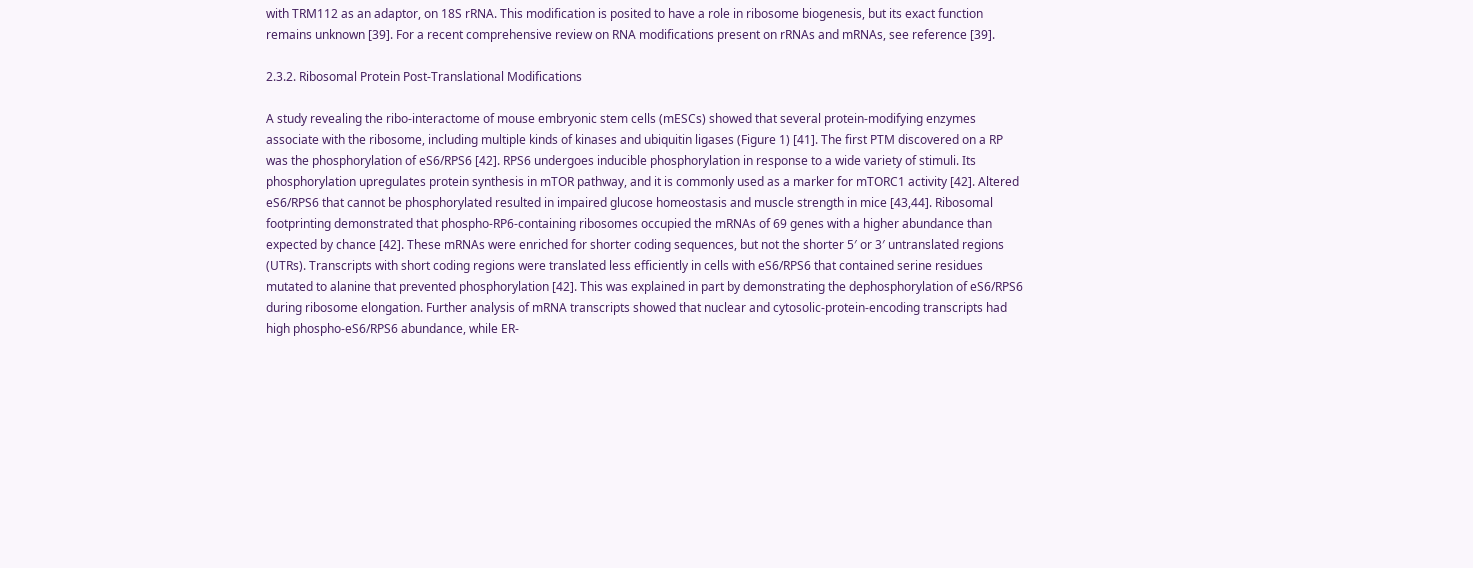with TRM112 as an adaptor, on 18S rRNA. This modification is posited to have a role in ribosome biogenesis, but its exact function remains unknown [39]. For a recent comprehensive review on RNA modifications present on rRNAs and mRNAs, see reference [39].

2.3.2. Ribosomal Protein Post-Translational Modifications

A study revealing the ribo-interactome of mouse embryonic stem cells (mESCs) showed that several protein-modifying enzymes associate with the ribosome, including multiple kinds of kinases and ubiquitin ligases (Figure 1) [41]. The first PTM discovered on a RP was the phosphorylation of eS6/RPS6 [42]. RPS6 undergoes inducible phosphorylation in response to a wide variety of stimuli. Its phosphorylation upregulates protein synthesis in mTOR pathway, and it is commonly used as a marker for mTORC1 activity [42]. Altered eS6/RPS6 that cannot be phosphorylated resulted in impaired glucose homeostasis and muscle strength in mice [43,44]. Ribosomal footprinting demonstrated that phospho-RP6-containing ribosomes occupied the mRNAs of 69 genes with a higher abundance than expected by chance [42]. These mRNAs were enriched for shorter coding sequences, but not the shorter 5′ or 3′ untranslated regions (UTRs). Transcripts with short coding regions were translated less efficiently in cells with eS6/RPS6 that contained serine residues mutated to alanine that prevented phosphorylation [42]. This was explained in part by demonstrating the dephosphorylation of eS6/RPS6 during ribosome elongation. Further analysis of mRNA transcripts showed that nuclear and cytosolic-protein-encoding transcripts had high phospho-eS6/RPS6 abundance, while ER-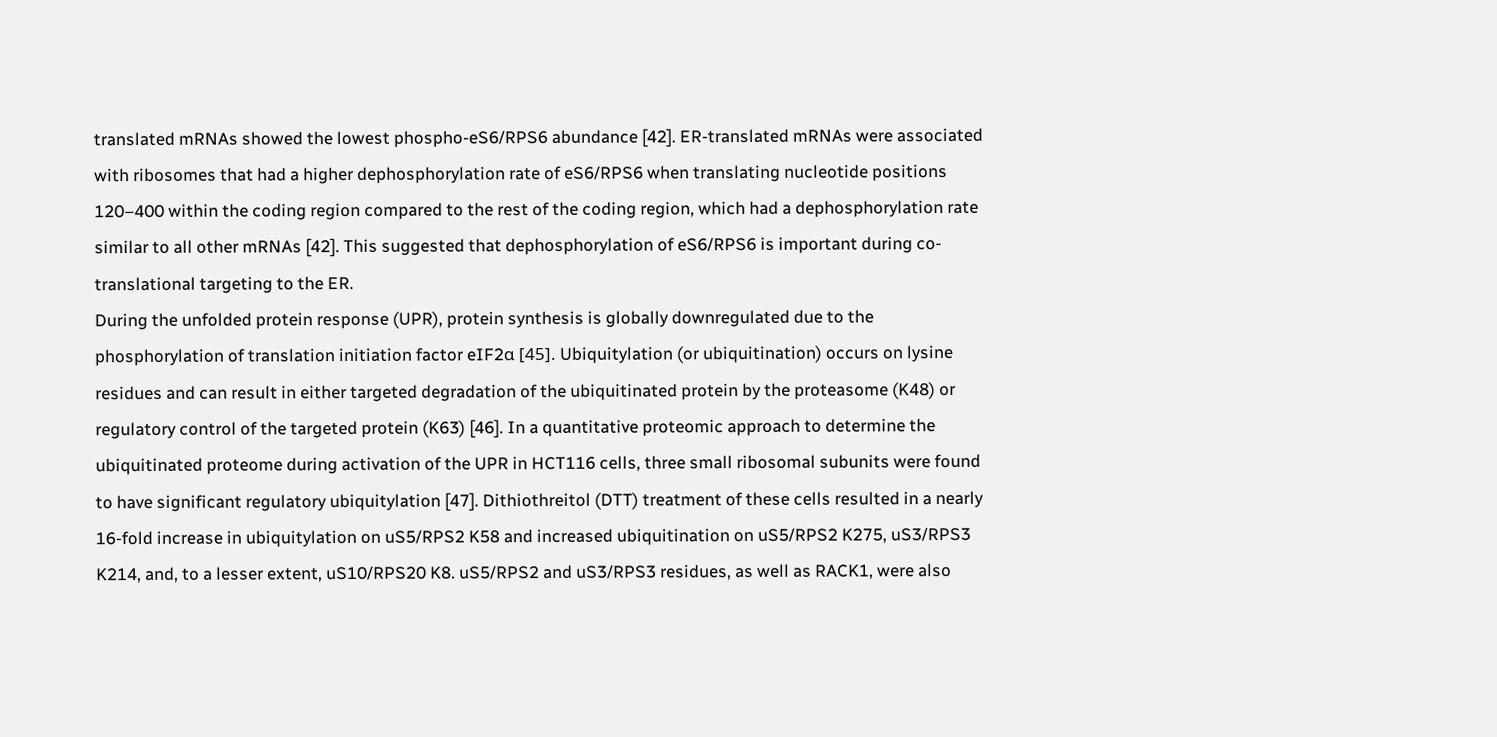translated mRNAs showed the lowest phospho-eS6/RPS6 abundance [42]. ER-translated mRNAs were associated with ribosomes that had a higher dephosphorylation rate of eS6/RPS6 when translating nucleotide positions 120–400 within the coding region compared to the rest of the coding region, which had a dephosphorylation rate similar to all other mRNAs [42]. This suggested that dephosphorylation of eS6/RPS6 is important during co-translational targeting to the ER.
During the unfolded protein response (UPR), protein synthesis is globally downregulated due to the phosphorylation of translation initiation factor eIF2α [45]. Ubiquitylation (or ubiquitination) occurs on lysine residues and can result in either targeted degradation of the ubiquitinated protein by the proteasome (K48) or regulatory control of the targeted protein (K63) [46]. In a quantitative proteomic approach to determine the ubiquitinated proteome during activation of the UPR in HCT116 cells, three small ribosomal subunits were found to have significant regulatory ubiquitylation [47]. Dithiothreitol (DTT) treatment of these cells resulted in a nearly 16-fold increase in ubiquitylation on uS5/RPS2 K58 and increased ubiquitination on uS5/RPS2 K275, uS3/RPS3 K214, and, to a lesser extent, uS10/RPS20 K8. uS5/RPS2 and uS3/RPS3 residues, as well as RACK1, were also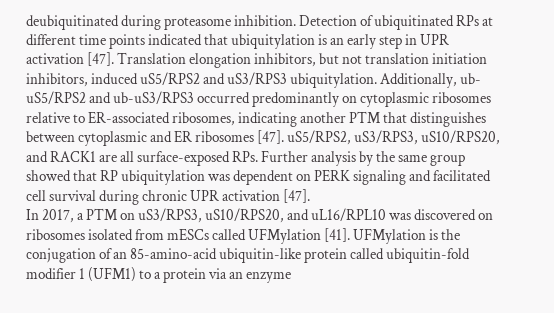deubiquitinated during proteasome inhibition. Detection of ubiquitinated RPs at different time points indicated that ubiquitylation is an early step in UPR activation [47]. Translation elongation inhibitors, but not translation initiation inhibitors, induced uS5/RPS2 and uS3/RPS3 ubiquitylation. Additionally, ub-uS5/RPS2 and ub-uS3/RPS3 occurred predominantly on cytoplasmic ribosomes relative to ER-associated ribosomes, indicating another PTM that distinguishes between cytoplasmic and ER ribosomes [47]. uS5/RPS2, uS3/RPS3, uS10/RPS20, and RACK1 are all surface-exposed RPs. Further analysis by the same group showed that RP ubiquitylation was dependent on PERK signaling and facilitated cell survival during chronic UPR activation [47].
In 2017, a PTM on uS3/RPS3, uS10/RPS20, and uL16/RPL10 was discovered on ribosomes isolated from mESCs called UFMylation [41]. UFMylation is the conjugation of an 85-amino-acid ubiquitin-like protein called ubiquitin-fold modifier 1 (UFM1) to a protein via an enzyme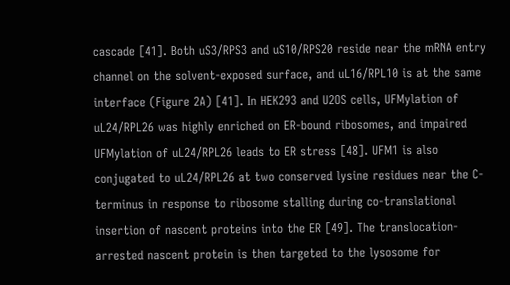cascade [41]. Both uS3/RPS3 and uS10/RPS20 reside near the mRNA entry channel on the solvent-exposed surface, and uL16/RPL10 is at the same interface (Figure 2A) [41]. In HEK293 and U2OS cells, UFMylation of uL24/RPL26 was highly enriched on ER-bound ribosomes, and impaired UFMylation of uL24/RPL26 leads to ER stress [48]. UFM1 is also conjugated to uL24/RPL26 at two conserved lysine residues near the C-terminus in response to ribosome stalling during co-translational insertion of nascent proteins into the ER [49]. The translocation-arrested nascent protein is then targeted to the lysosome for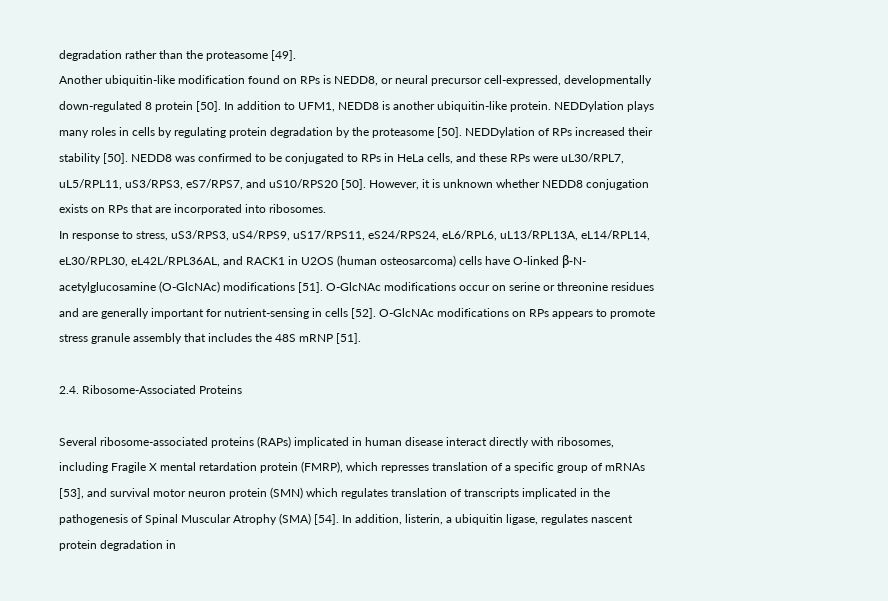degradation rather than the proteasome [49].
Another ubiquitin-like modification found on RPs is NEDD8, or neural precursor cell-expressed, developmentally down-regulated 8 protein [50]. In addition to UFM1, NEDD8 is another ubiquitin-like protein. NEDDylation plays many roles in cells by regulating protein degradation by the proteasome [50]. NEDDylation of RPs increased their stability [50]. NEDD8 was confirmed to be conjugated to RPs in HeLa cells, and these RPs were uL30/RPL7, uL5/RPL11, uS3/RPS3, eS7/RPS7, and uS10/RPS20 [50]. However, it is unknown whether NEDD8 conjugation exists on RPs that are incorporated into ribosomes.
In response to stress, uS3/RPS3, uS4/RPS9, uS17/RPS11, eS24/RPS24, eL6/RPL6, uL13/RPL13A, eL14/RPL14, eL30/RPL30, eL42L/RPL36AL, and RACK1 in U2OS (human osteosarcoma) cells have O-linked β-N-acetylglucosamine (O-GlcNAc) modifications [51]. O-GlcNAc modifications occur on serine or threonine residues and are generally important for nutrient-sensing in cells [52]. O-GlcNAc modifications on RPs appears to promote stress granule assembly that includes the 48S mRNP [51].

2.4. Ribosome-Associated Proteins

Several ribosome-associated proteins (RAPs) implicated in human disease interact directly with ribosomes, including Fragile X mental retardation protein (FMRP), which represses translation of a specific group of mRNAs [53], and survival motor neuron protein (SMN) which regulates translation of transcripts implicated in the pathogenesis of Spinal Muscular Atrophy (SMA) [54]. In addition, listerin, a ubiquitin ligase, regulates nascent protein degradation in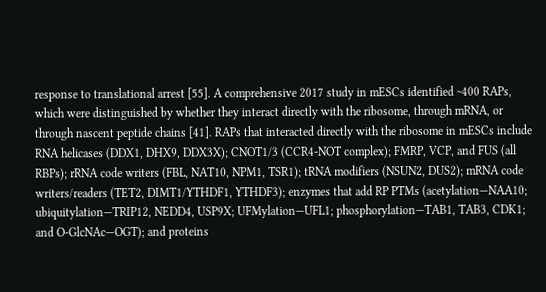response to translational arrest [55]. A comprehensive 2017 study in mESCs identified ~400 RAPs, which were distinguished by whether they interact directly with the ribosome, through mRNA, or through nascent peptide chains [41]. RAPs that interacted directly with the ribosome in mESCs include RNA helicases (DDX1, DHX9, DDX3X); CNOT1/3 (CCR4-NOT complex); FMRP, VCP, and FUS (all RBPs); rRNA code writers (FBL, NAT10, NPM1, TSR1); tRNA modifiers (NSUN2, DUS2); mRNA code writers/readers (TET2, DIMT1/YTHDF1, YTHDF3); enzymes that add RP PTMs (acetylation—NAA10; ubiquitylation—TRIP12, NEDD4, USP9X; UFMylation—UFL1; phosphorylation—TAB1, TAB3, CDK1; and O-GlcNAc—OGT); and proteins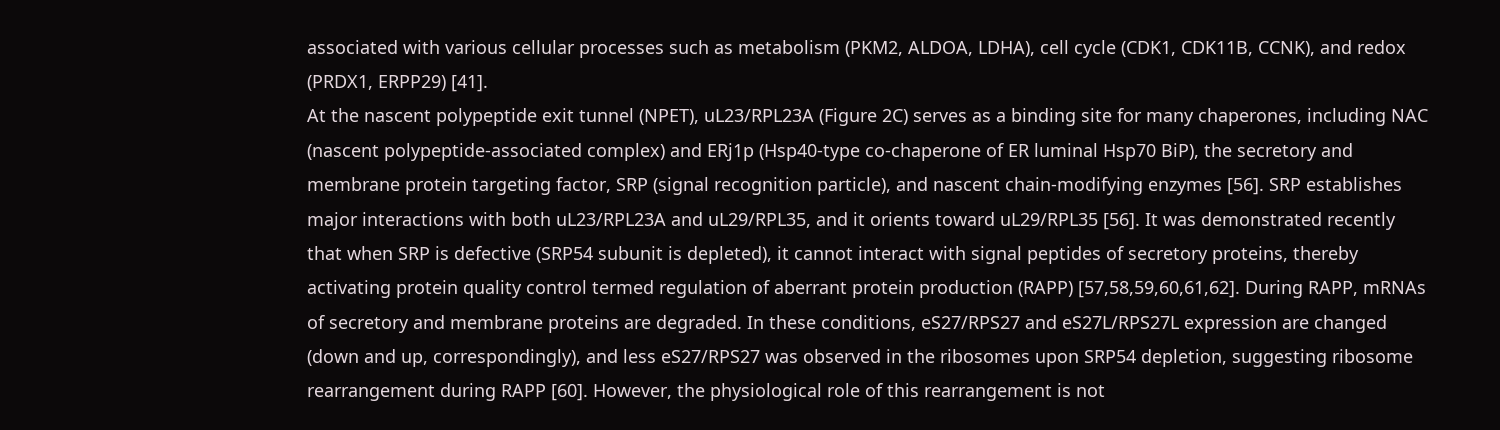associated with various cellular processes such as metabolism (PKM2, ALDOA, LDHA), cell cycle (CDK1, CDK11B, CCNK), and redox (PRDX1, ERPP29) [41].
At the nascent polypeptide exit tunnel (NPET), uL23/RPL23A (Figure 2C) serves as a binding site for many chaperones, including NAC (nascent polypeptide-associated complex) and ERj1p (Hsp40-type co-chaperone of ER luminal Hsp70 BiP), the secretory and membrane protein targeting factor, SRP (signal recognition particle), and nascent chain-modifying enzymes [56]. SRP establishes major interactions with both uL23/RPL23A and uL29/RPL35, and it orients toward uL29/RPL35 [56]. It was demonstrated recently that when SRP is defective (SRP54 subunit is depleted), it cannot interact with signal peptides of secretory proteins, thereby activating protein quality control termed regulation of aberrant protein production (RAPP) [57,58,59,60,61,62]. During RAPP, mRNAs of secretory and membrane proteins are degraded. In these conditions, eS27/RPS27 and eS27L/RPS27L expression are changed (down and up, correspondingly), and less eS27/RPS27 was observed in the ribosomes upon SRP54 depletion, suggesting ribosome rearrangement during RAPP [60]. However, the physiological role of this rearrangement is not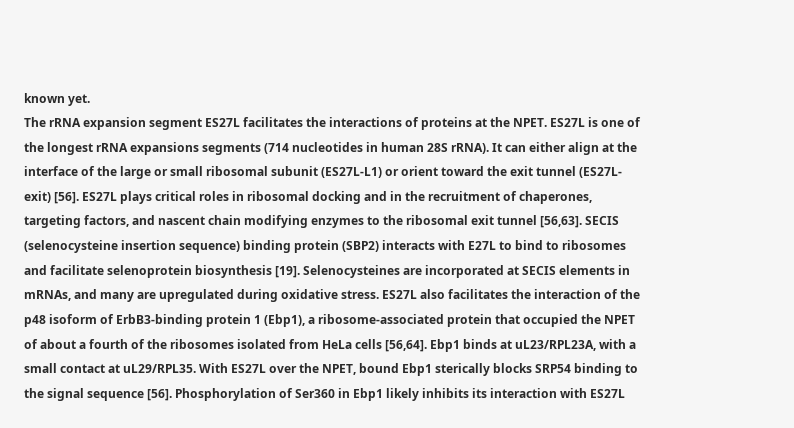known yet.
The rRNA expansion segment ES27L facilitates the interactions of proteins at the NPET. ES27L is one of the longest rRNA expansions segments (714 nucleotides in human 28S rRNA). It can either align at the interface of the large or small ribosomal subunit (ES27L-L1) or orient toward the exit tunnel (ES27L-exit) [56]. ES27L plays critical roles in ribosomal docking and in the recruitment of chaperones, targeting factors, and nascent chain modifying enzymes to the ribosomal exit tunnel [56,63]. SECIS (selenocysteine insertion sequence) binding protein (SBP2) interacts with E27L to bind to ribosomes and facilitate selenoprotein biosynthesis [19]. Selenocysteines are incorporated at SECIS elements in mRNAs, and many are upregulated during oxidative stress. ES27L also facilitates the interaction of the p48 isoform of ErbB3-binding protein 1 (Ebp1), a ribosome-associated protein that occupied the NPET of about a fourth of the ribosomes isolated from HeLa cells [56,64]. Ebp1 binds at uL23/RPL23A, with a small contact at uL29/RPL35. With ES27L over the NPET, bound Ebp1 sterically blocks SRP54 binding to the signal sequence [56]. Phosphorylation of Ser360 in Ebp1 likely inhibits its interaction with ES27L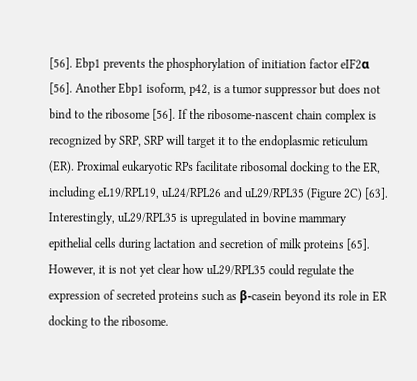[56]. Ebp1 prevents the phosphorylation of initiation factor eIF2α [56]. Another Ebp1 isoform, p42, is a tumor suppressor but does not bind to the ribosome [56]. If the ribosome-nascent chain complex is recognized by SRP, SRP will target it to the endoplasmic reticulum (ER). Proximal eukaryotic RPs facilitate ribosomal docking to the ER, including eL19/RPL19, uL24/RPL26 and uL29/RPL35 (Figure 2C) [63]. Interestingly, uL29/RPL35 is upregulated in bovine mammary epithelial cells during lactation and secretion of milk proteins [65]. However, it is not yet clear how uL29/RPL35 could regulate the expression of secreted proteins such as β-casein beyond its role in ER docking to the ribosome.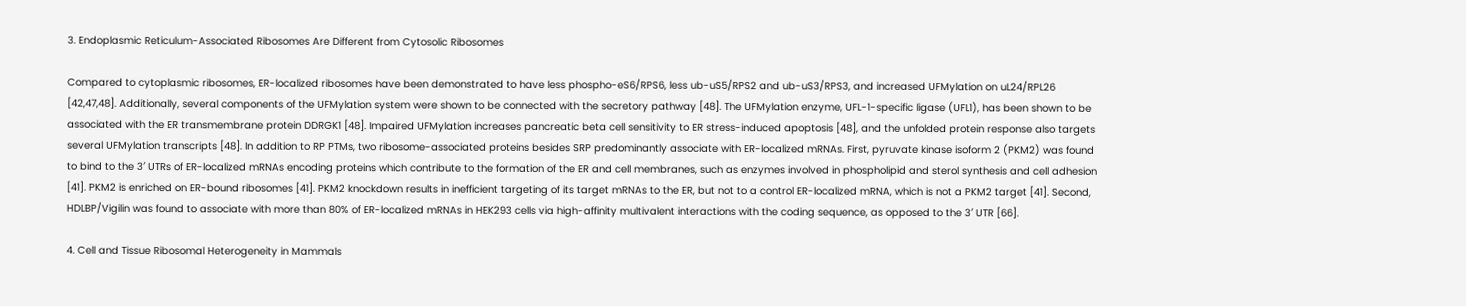3. Endoplasmic Reticulum-Associated Ribosomes Are Different from Cytosolic Ribosomes

Compared to cytoplasmic ribosomes, ER-localized ribosomes have been demonstrated to have less phospho-eS6/RPS6, less ub-uS5/RPS2 and ub-uS3/RPS3, and increased UFMylation on uL24/RPL26 [42,47,48]. Additionally, several components of the UFMylation system were shown to be connected with the secretory pathway [48]. The UFMylation enzyme, UFL-1-specific ligase (UFL1), has been shown to be associated with the ER transmembrane protein DDRGK1 [48]. Impaired UFMylation increases pancreatic beta cell sensitivity to ER stress-induced apoptosis [48], and the unfolded protein response also targets several UFMylation transcripts [48]. In addition to RP PTMs, two ribosome-associated proteins besides SRP predominantly associate with ER-localized mRNAs. First, pyruvate kinase isoform 2 (PKM2) was found to bind to the 3′ UTRs of ER-localized mRNAs encoding proteins which contribute to the formation of the ER and cell membranes, such as enzymes involved in phospholipid and sterol synthesis and cell adhesion [41]. PKM2 is enriched on ER-bound ribosomes [41]. PKM2 knockdown results in inefficient targeting of its target mRNAs to the ER, but not to a control ER-localized mRNA, which is not a PKM2 target [41]. Second, HDLBP/Vigilin was found to associate with more than 80% of ER-localized mRNAs in HEK293 cells via high-affinity multivalent interactions with the coding sequence, as opposed to the 3′ UTR [66].

4. Cell and Tissue Ribosomal Heterogeneity in Mammals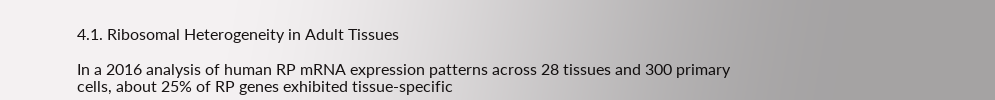4.1. Ribosomal Heterogeneity in Adult Tissues

In a 2016 analysis of human RP mRNA expression patterns across 28 tissues and 300 primary cells, about 25% of RP genes exhibited tissue-specific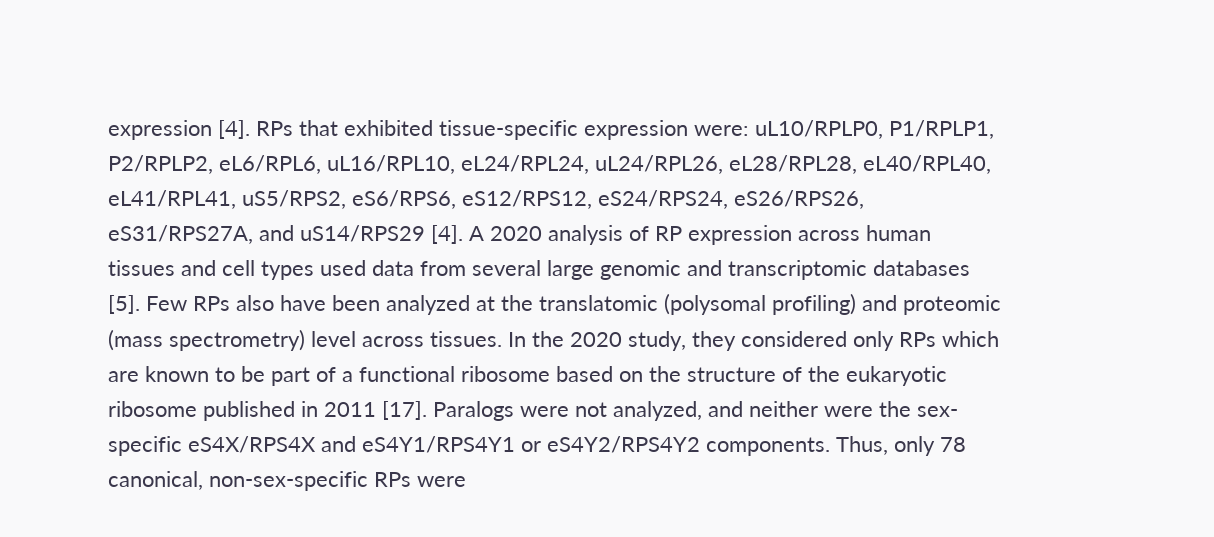expression [4]. RPs that exhibited tissue-specific expression were: uL10/RPLP0, P1/RPLP1, P2/RPLP2, eL6/RPL6, uL16/RPL10, eL24/RPL24, uL24/RPL26, eL28/RPL28, eL40/RPL40, eL41/RPL41, uS5/RPS2, eS6/RPS6, eS12/RPS12, eS24/RPS24, eS26/RPS26, eS31/RPS27A, and uS14/RPS29 [4]. A 2020 analysis of RP expression across human tissues and cell types used data from several large genomic and transcriptomic databases [5]. Few RPs also have been analyzed at the translatomic (polysomal profiling) and proteomic (mass spectrometry) level across tissues. In the 2020 study, they considered only RPs which are known to be part of a functional ribosome based on the structure of the eukaryotic ribosome published in 2011 [17]. Paralogs were not analyzed, and neither were the sex-specific eS4X/RPS4X and eS4Y1/RPS4Y1 or eS4Y2/RPS4Y2 components. Thus, only 78 canonical, non-sex-specific RPs were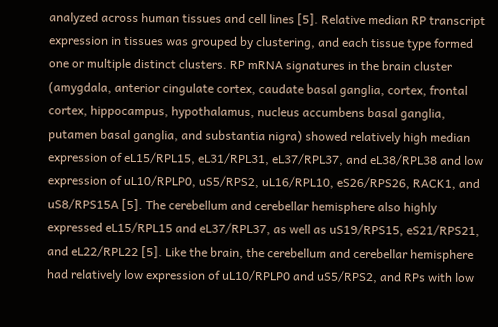analyzed across human tissues and cell lines [5]. Relative median RP transcript expression in tissues was grouped by clustering, and each tissue type formed one or multiple distinct clusters. RP mRNA signatures in the brain cluster (amygdala, anterior cingulate cortex, caudate basal ganglia, cortex, frontal cortex, hippocampus, hypothalamus, nucleus accumbens basal ganglia, putamen basal ganglia, and substantia nigra) showed relatively high median expression of eL15/RPL15, eL31/RPL31, eL37/RPL37, and eL38/RPL38 and low expression of uL10/RPLP0, uS5/RPS2, uL16/RPL10, eS26/RPS26, RACK1, and uS8/RPS15A [5]. The cerebellum and cerebellar hemisphere also highly expressed eL15/RPL15 and eL37/RPL37, as well as uS19/RPS15, eS21/RPS21, and eL22/RPL22 [5]. Like the brain, the cerebellum and cerebellar hemisphere had relatively low expression of uL10/RPLP0 and uS5/RPS2, and RPs with low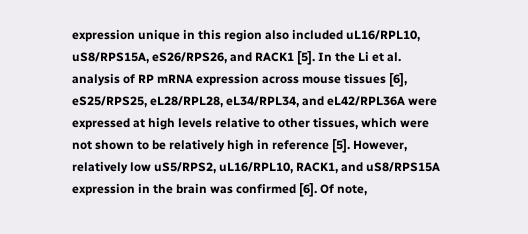expression unique in this region also included uL16/RPL10, uS8/RPS15A, eS26/RPS26, and RACK1 [5]. In the Li et al. analysis of RP mRNA expression across mouse tissues [6], eS25/RPS25, eL28/RPL28, eL34/RPL34, and eL42/RPL36A were expressed at high levels relative to other tissues, which were not shown to be relatively high in reference [5]. However, relatively low uS5/RPS2, uL16/RPL10, RACK1, and uS8/RPS15A expression in the brain was confirmed [6]. Of note,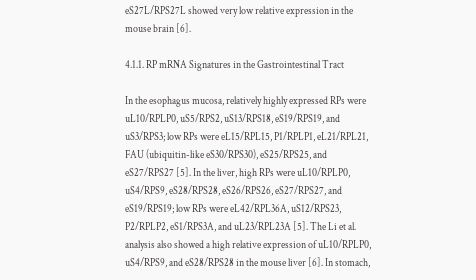eS27L/RPS27L showed very low relative expression in the mouse brain [6].

4.1.1. RP mRNA Signatures in the Gastrointestinal Tract

In the esophagus mucosa, relatively highly expressed RPs were uL10/RPLP0, uS5/RPS2, uS13/RPS18, eS19/RPS19, and uS3/RPS3; low RPs were eL15/RPL15, P1/RPLP1, eL21/RPL21, FAU (ubiquitin-like eS30/RPS30), eS25/RPS25, and eS27/RPS27 [5]. In the liver, high RPs were uL10/RPLP0, uS4/RPS9, eS28/RPS28, eS26/RPS26, eS27/RPS27, and eS19/RPS19; low RPs were eL42/RPL36A, uS12/RPS23, P2/RPLP2, eS1/RPS3A, and uL23/RPL23A [5]. The Li et al. analysis also showed a high relative expression of uL10/RPLP0, uS4/RPS9, and eS28/RPS28 in the mouse liver [6]. In stomach,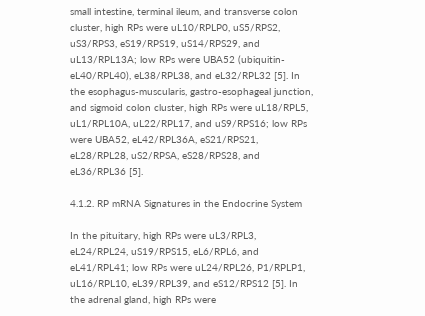small intestine, terminal ileum, and transverse colon cluster, high RPs were uL10/RPLP0, uS5/RPS2, uS3/RPS3, eS19/RPS19, uS14/RPS29, and uL13/RPL13A; low RPs were UBA52 (ubiquitin-eL40/RPL40), eL38/RPL38, and eL32/RPL32 [5]. In the esophagus-muscularis, gastro-esophageal junction, and sigmoid colon cluster, high RPs were uL18/RPL5, uL1/RPL10A, uL22/RPL17, and uS9/RPS16; low RPs were UBA52, eL42/RPL36A, eS21/RPS21, eL28/RPL28, uS2/RPSA, eS28/RPS28, and eL36/RPL36 [5].

4.1.2. RP mRNA Signatures in the Endocrine System

In the pituitary, high RPs were uL3/RPL3, eL24/RPL24, uS19/RPS15, eL6/RPL6, and eL41/RPL41; low RPs were uL24/RPL26, P1/RPLP1, uL16/RPL10, eL39/RPL39, and eS12/RPS12 [5]. In the adrenal gland, high RPs were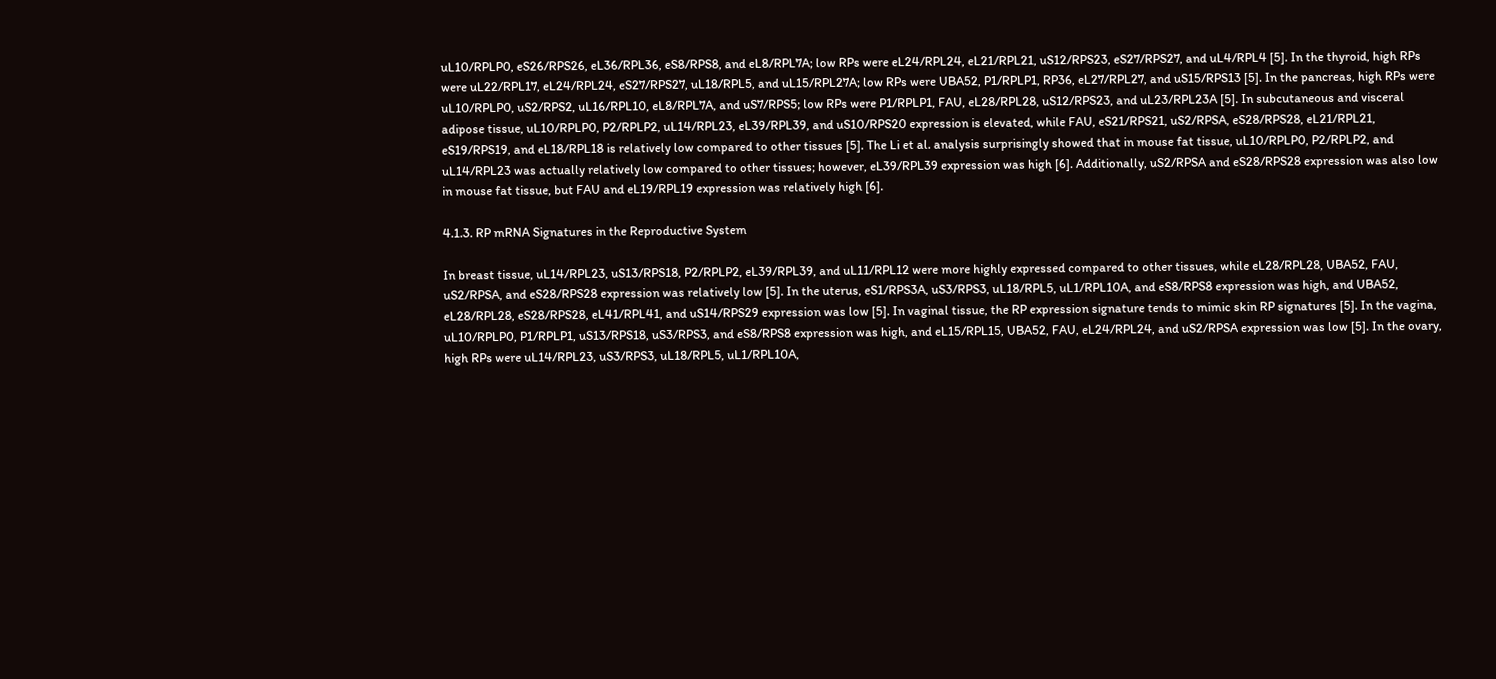uL10/RPLP0, eS26/RPS26, eL36/RPL36, eS8/RPS8, and eL8/RPL7A; low RPs were eL24/RPL24, eL21/RPL21, uS12/RPS23, eS27/RPS27, and uL4/RPL4 [5]. In the thyroid, high RPs were uL22/RPL17, eL24/RPL24, eS27/RPS27, uL18/RPL5, and uL15/RPL27A; low RPs were UBA52, P1/RPLP1, RP36, eL27/RPL27, and uS15/RPS13 [5]. In the pancreas, high RPs were uL10/RPLP0, uS2/RPS2, uL16/RPL10, eL8/RPL7A, and uS7/RPS5; low RPs were P1/RPLP1, FAU, eL28/RPL28, uS12/RPS23, and uL23/RPL23A [5]. In subcutaneous and visceral adipose tissue, uL10/RPLP0, P2/RPLP2, uL14/RPL23, eL39/RPL39, and uS10/RPS20 expression is elevated, while FAU, eS21/RPS21, uS2/RPSA, eS28/RPS28, eL21/RPL21, eS19/RPS19, and eL18/RPL18 is relatively low compared to other tissues [5]. The Li et al. analysis surprisingly showed that in mouse fat tissue, uL10/RPLP0, P2/RPLP2, and uL14/RPL23 was actually relatively low compared to other tissues; however, eL39/RPL39 expression was high [6]. Additionally, uS2/RPSA and eS28/RPS28 expression was also low in mouse fat tissue, but FAU and eL19/RPL19 expression was relatively high [6].

4.1.3. RP mRNA Signatures in the Reproductive System

In breast tissue, uL14/RPL23, uS13/RPS18, P2/RPLP2, eL39/RPL39, and uL11/RPL12 were more highly expressed compared to other tissues, while eL28/RPL28, UBA52, FAU, uS2/RPSA, and eS28/RPS28 expression was relatively low [5]. In the uterus, eS1/RPS3A, uS3/RPS3, uL18/RPL5, uL1/RPL10A, and eS8/RPS8 expression was high, and UBA52, eL28/RPL28, eS28/RPS28, eL41/RPL41, and uS14/RPS29 expression was low [5]. In vaginal tissue, the RP expression signature tends to mimic skin RP signatures [5]. In the vagina, uL10/RPLP0, P1/RPLP1, uS13/RPS18, uS3/RPS3, and eS8/RPS8 expression was high, and eL15/RPL15, UBA52, FAU, eL24/RPL24, and uS2/RPSA expression was low [5]. In the ovary, high RPs were uL14/RPL23, uS3/RPS3, uL18/RPL5, uL1/RPL10A,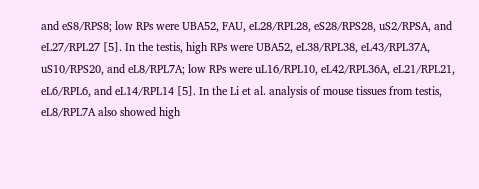and eS8/RPS8; low RPs were UBA52, FAU, eL28/RPL28, eS28/RPS28, uS2/RPSA, and eL27/RPL27 [5]. In the testis, high RPs were UBA52, eL38/RPL38, eL43/RPL37A, uS10/RPS20, and eL8/RPL7A; low RPs were uL16/RPL10, eL42/RPL36A, eL21/RPL21, eL6/RPL6, and eL14/RPL14 [5]. In the Li et al. analysis of mouse tissues from testis, eL8/RPL7A also showed high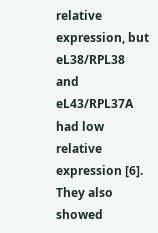relative expression, but eL38/RPL38 and eL43/RPL37A had low relative expression [6]. They also showed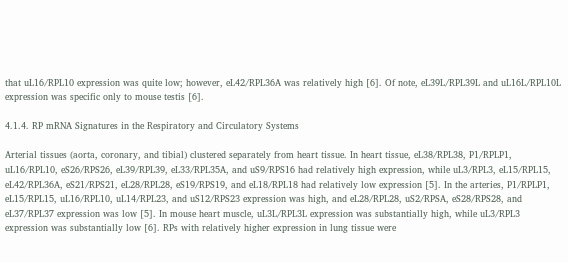that uL16/RPL10 expression was quite low; however, eL42/RPL36A was relatively high [6]. Of note, eL39L/RPL39L and uL16L/RPL10L expression was specific only to mouse testis [6].

4.1.4. RP mRNA Signatures in the Respiratory and Circulatory Systems

Arterial tissues (aorta, coronary, and tibial) clustered separately from heart tissue. In heart tissue, eL38/RPL38, P1/RPLP1, uL16/RPL10, eS26/RPS26, eL39/RPL39, eL33/RPL35A, and uS9/RPS16 had relatively high expression, while uL3/RPL3, eL15/RPL15, eL42/RPL36A, eS21/RPS21, eL28/RPL28, eS19/RPS19, and eL18/RPL18 had relatively low expression [5]. In the arteries, P1/RPLP1, eL15/RPL15, uL16/RPL10, uL14/RPL23, and uS12/RPS23 expression was high, and eL28/RPL28, uS2/RPSA, eS28/RPS28, and eL37/RPL37 expression was low [5]. In mouse heart muscle, uL3L/RPL3L expression was substantially high, while uL3/RPL3 expression was substantially low [6]. RPs with relatively higher expression in lung tissue were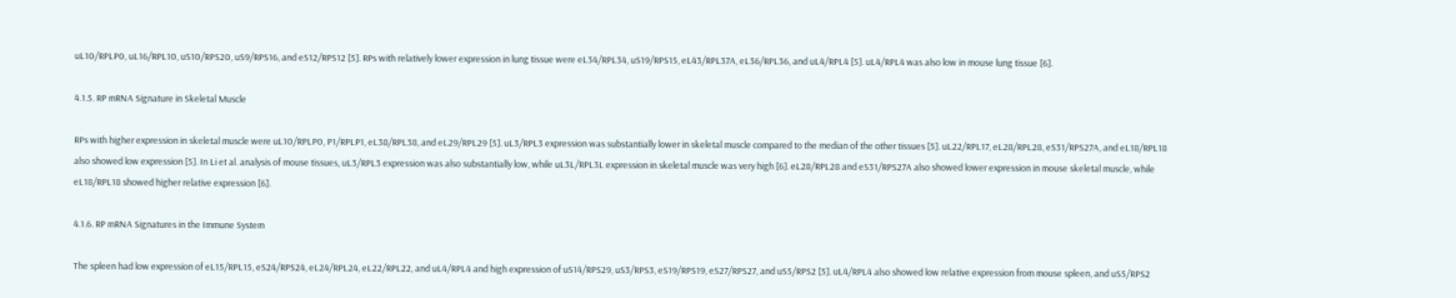uL10/RPLP0, uL16/RPL10, uS10/RPS20, uS9/RPS16, and eS12/RPS12 [5]. RPs with relatively lower expression in lung tissue were eL34/RPL34, uS19/RPS15, eL43/RPL37A, eL36/RPL36, and uL4/RPL4 [5]. uL4/RPL4 was also low in mouse lung tissue [6].

4.1.5. RP mRNA Signature in Skeletal Muscle

RPs with higher expression in skeletal muscle were uL10/RPLP0, P1/RPLP1, eL38/RPL38, and eL29/RPL29 [5]. uL3/RPL3 expression was substantially lower in skeletal muscle compared to the median of the other tissues [5]. uL22/RPL17, eL28/RPL28, eS31/RPS27A, and eL18/RPL18 also showed low expression [5]. In Li et al. analysis of mouse tissues, uL3/RPL3 expression was also substantially low, while uL3L/RPL3L expression in skeletal muscle was very high [6]. eL28/RPL28 and eS31/RPS27A also showed lower expression in mouse skeletal muscle, while eL18/RPL18 showed higher relative expression [6].

4.1.6. RP mRNA Signatures in the Immune System

The spleen had low expression of eL15/RPL15, eS24/RPS24, eL24/RPL24, eL22/RPL22, and uL4/RPL4 and high expression of uS14/RPS29, uS3/RPS3, eS19/RPS19, eS27/RPS27, and uS5/RPS2 [5]. uL4/RPL4 also showed low relative expression from mouse spleen, and uS5/RPS2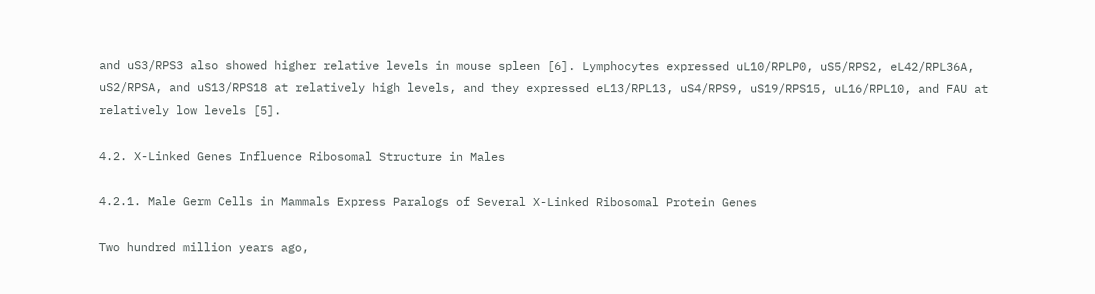and uS3/RPS3 also showed higher relative levels in mouse spleen [6]. Lymphocytes expressed uL10/RPLP0, uS5/RPS2, eL42/RPL36A, uS2/RPSA, and uS13/RPS18 at relatively high levels, and they expressed eL13/RPL13, uS4/RPS9, uS19/RPS15, uL16/RPL10, and FAU at relatively low levels [5].

4.2. X-Linked Genes Influence Ribosomal Structure in Males

4.2.1. Male Germ Cells in Mammals Express Paralogs of Several X-Linked Ribosomal Protein Genes

Two hundred million years ago,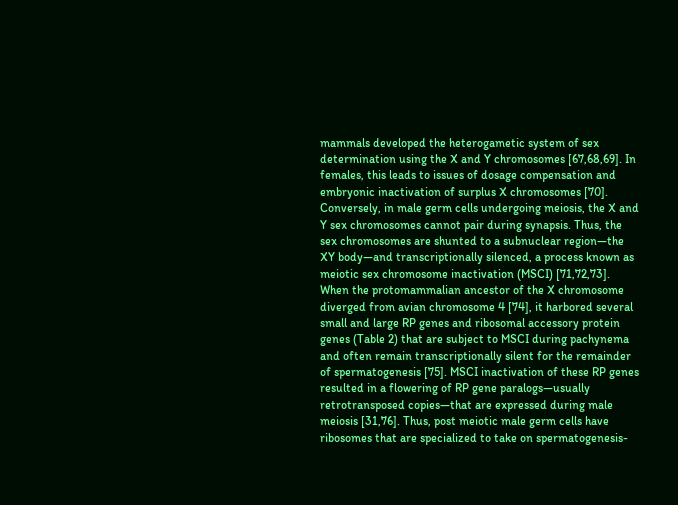mammals developed the heterogametic system of sex determination using the X and Y chromosomes [67,68,69]. In females, this leads to issues of dosage compensation and embryonic inactivation of surplus X chromosomes [70]. Conversely, in male germ cells undergoing meiosis, the X and Y sex chromosomes cannot pair during synapsis. Thus, the sex chromosomes are shunted to a subnuclear region—the XY body—and transcriptionally silenced, a process known as meiotic sex chromosome inactivation (MSCI) [71,72,73]. When the protomammalian ancestor of the X chromosome diverged from avian chromosome 4 [74], it harbored several small and large RP genes and ribosomal accessory protein genes (Table 2) that are subject to MSCI during pachynema and often remain transcriptionally silent for the remainder of spermatogenesis [75]. MSCI inactivation of these RP genes resulted in a flowering of RP gene paralogs—usually retrotransposed copies—that are expressed during male meiosis [31,76]. Thus, post meiotic male germ cells have ribosomes that are specialized to take on spermatogenesis-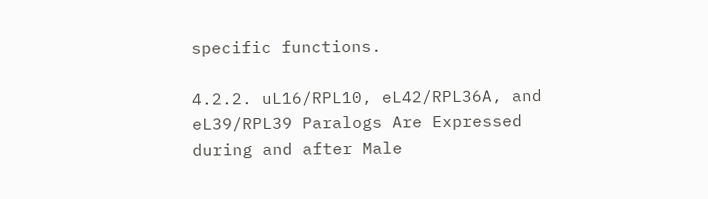specific functions.

4.2.2. uL16/RPL10, eL42/RPL36A, and eL39/RPL39 Paralogs Are Expressed during and after Male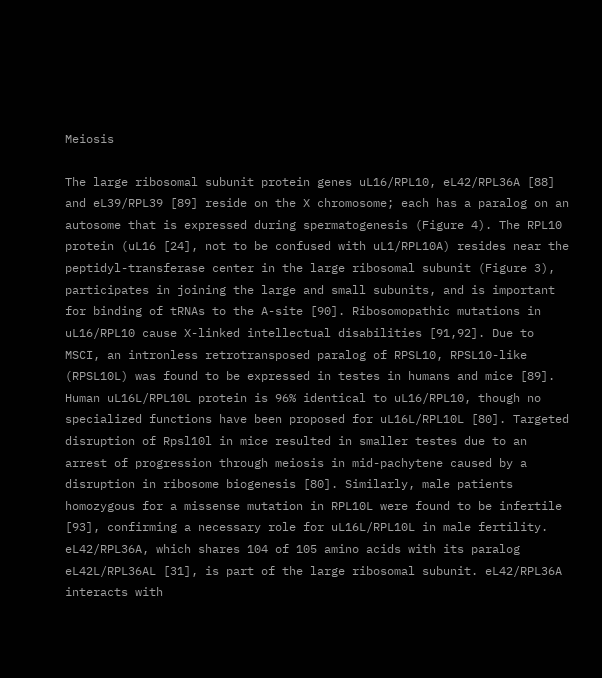Meiosis

The large ribosomal subunit protein genes uL16/RPL10, eL42/RPL36A [88] and eL39/RPL39 [89] reside on the X chromosome; each has a paralog on an autosome that is expressed during spermatogenesis (Figure 4). The RPL10 protein (uL16 [24], not to be confused with uL1/RPL10A) resides near the peptidyl-transferase center in the large ribosomal subunit (Figure 3), participates in joining the large and small subunits, and is important for binding of tRNAs to the A-site [90]. Ribosomopathic mutations in uL16/RPL10 cause X-linked intellectual disabilities [91,92]. Due to MSCI, an intronless retrotransposed paralog of RPSL10, RPSL10-like (RPSL10L) was found to be expressed in testes in humans and mice [89]. Human uL16L/RPL10L protein is 96% identical to uL16/RPL10, though no specialized functions have been proposed for uL16L/RPL10L [80]. Targeted disruption of Rpsl10l in mice resulted in smaller testes due to an arrest of progression through meiosis in mid-pachytene caused by a disruption in ribosome biogenesis [80]. Similarly, male patients homozygous for a missense mutation in RPL10L were found to be infertile [93], confirming a necessary role for uL16L/RPL10L in male fertility.
eL42/RPL36A, which shares 104 of 105 amino acids with its paralog eL42L/RPL36AL [31], is part of the large ribosomal subunit. eL42/RPL36A interacts with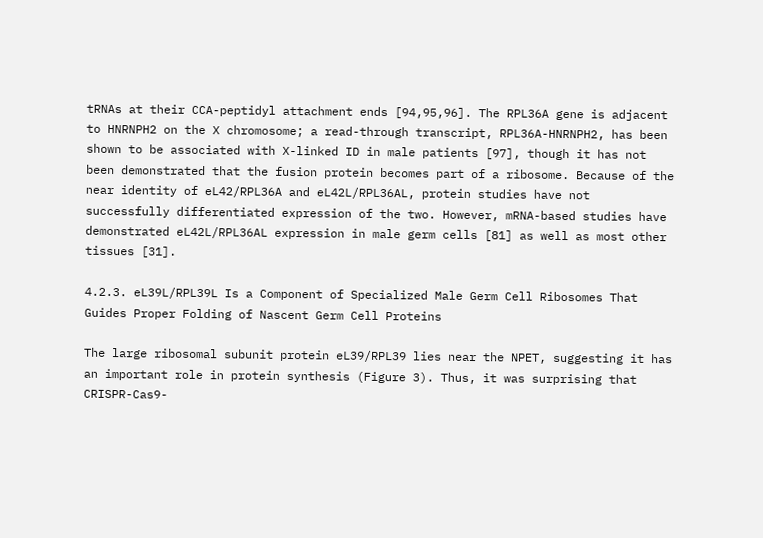tRNAs at their CCA-peptidyl attachment ends [94,95,96]. The RPL36A gene is adjacent to HNRNPH2 on the X chromosome; a read-through transcript, RPL36A-HNRNPH2, has been shown to be associated with X-linked ID in male patients [97], though it has not been demonstrated that the fusion protein becomes part of a ribosome. Because of the near identity of eL42/RPL36A and eL42L/RPL36AL, protein studies have not successfully differentiated expression of the two. However, mRNA-based studies have demonstrated eL42L/RPL36AL expression in male germ cells [81] as well as most other tissues [31].

4.2.3. eL39L/RPL39L Is a Component of Specialized Male Germ Cell Ribosomes That Guides Proper Folding of Nascent Germ Cell Proteins

The large ribosomal subunit protein eL39/RPL39 lies near the NPET, suggesting it has an important role in protein synthesis (Figure 3). Thus, it was surprising that CRISPR-Cas9-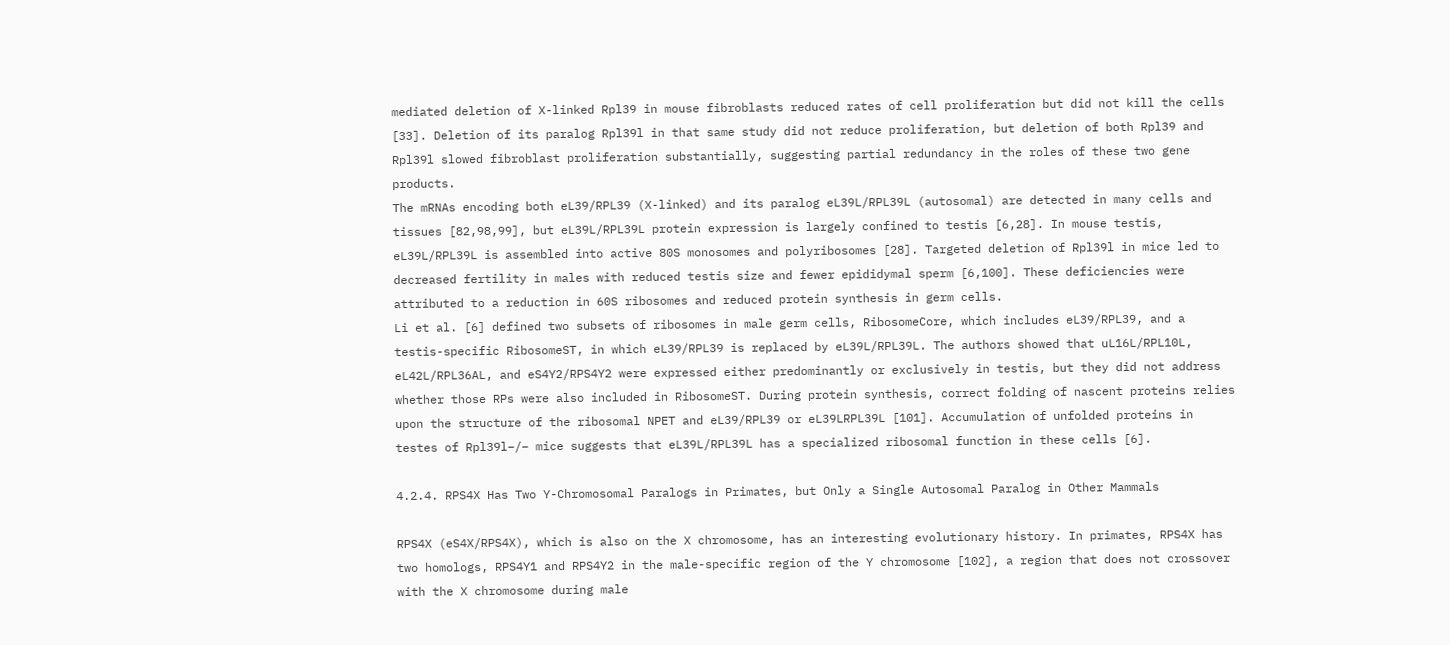mediated deletion of X-linked Rpl39 in mouse fibroblasts reduced rates of cell proliferation but did not kill the cells [33]. Deletion of its paralog Rpl39l in that same study did not reduce proliferation, but deletion of both Rpl39 and Rpl39l slowed fibroblast proliferation substantially, suggesting partial redundancy in the roles of these two gene products.
The mRNAs encoding both eL39/RPL39 (X-linked) and its paralog eL39L/RPL39L (autosomal) are detected in many cells and tissues [82,98,99], but eL39L/RPL39L protein expression is largely confined to testis [6,28]. In mouse testis, eL39L/RPL39L is assembled into active 80S monosomes and polyribosomes [28]. Targeted deletion of Rpl39l in mice led to decreased fertility in males with reduced testis size and fewer epididymal sperm [6,100]. These deficiencies were attributed to a reduction in 60S ribosomes and reduced protein synthesis in germ cells.
Li et al. [6] defined two subsets of ribosomes in male germ cells, RibosomeCore, which includes eL39/RPL39, and a testis-specific RibosomeST, in which eL39/RPL39 is replaced by eL39L/RPL39L. The authors showed that uL16L/RPL10L, eL42L/RPL36AL, and eS4Y2/RPS4Y2 were expressed either predominantly or exclusively in testis, but they did not address whether those RPs were also included in RibosomeST. During protein synthesis, correct folding of nascent proteins relies upon the structure of the ribosomal NPET and eL39/RPL39 or eL39LRPL39L [101]. Accumulation of unfolded proteins in testes of Rpl39l−/− mice suggests that eL39L/RPL39L has a specialized ribosomal function in these cells [6].

4.2.4. RPS4X Has Two Y-Chromosomal Paralogs in Primates, but Only a Single Autosomal Paralog in Other Mammals

RPS4X (eS4X/RPS4X), which is also on the X chromosome, has an interesting evolutionary history. In primates, RPS4X has two homologs, RPS4Y1 and RPS4Y2 in the male-specific region of the Y chromosome [102], a region that does not crossover with the X chromosome during male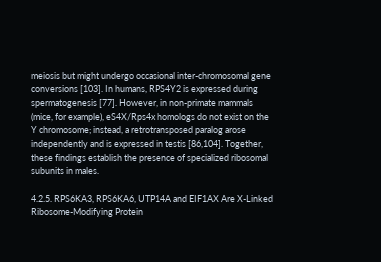meiosis but might undergo occasional inter-chromosomal gene conversions [103]. In humans, RPS4Y2 is expressed during spermatogenesis [77]. However, in non-primate mammals (mice, for example), eS4X/Rps4x homologs do not exist on the Y chromosome; instead, a retrotransposed paralog arose independently and is expressed in testis [86,104]. Together, these findings establish the presence of specialized ribosomal subunits in males.

4.2.5. RPS6KA3, RPS6KA6, UTP14A and EIF1AX Are X-Linked Ribosome-Modifying Protein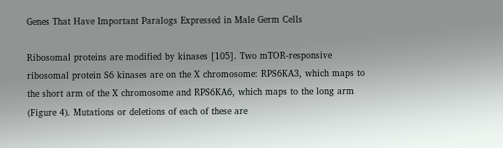Genes That Have Important Paralogs Expressed in Male Germ Cells

Ribosomal proteins are modified by kinases [105]. Two mTOR-responsive ribosomal protein S6 kinases are on the X chromosome: RPS6KA3, which maps to the short arm of the X chromosome and RPS6KA6, which maps to the long arm (Figure 4). Mutations or deletions of each of these are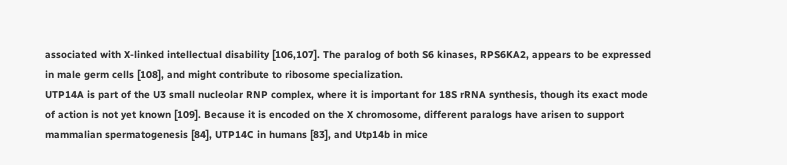associated with X-linked intellectual disability [106,107]. The paralog of both S6 kinases, RPS6KA2, appears to be expressed in male germ cells [108], and might contribute to ribosome specialization.
UTP14A is part of the U3 small nucleolar RNP complex, where it is important for 18S rRNA synthesis, though its exact mode of action is not yet known [109]. Because it is encoded on the X chromosome, different paralogs have arisen to support mammalian spermatogenesis [84], UTP14C in humans [83], and Utp14b in mice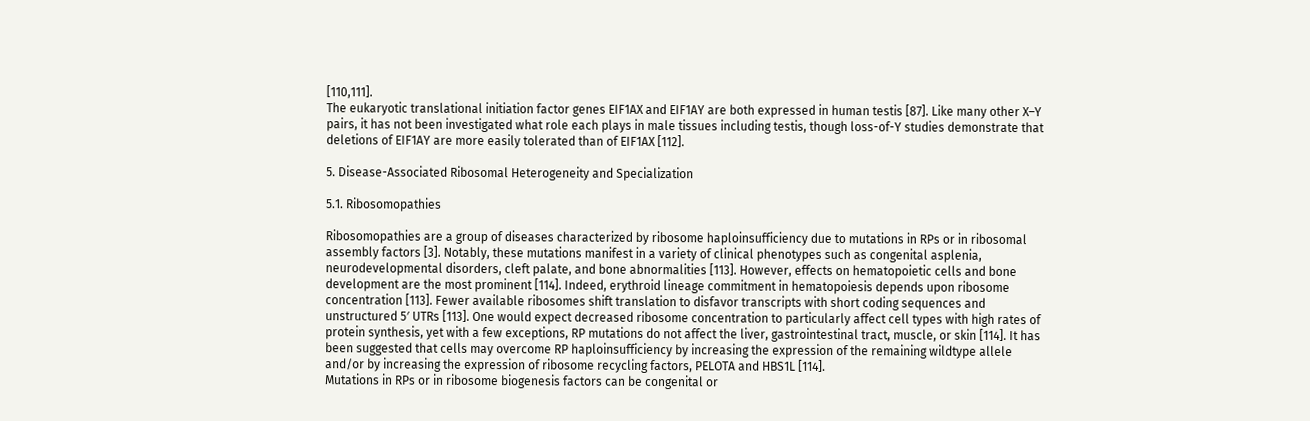[110,111].
The eukaryotic translational initiation factor genes EIF1AX and EIF1AY are both expressed in human testis [87]. Like many other X–Y pairs, it has not been investigated what role each plays in male tissues including testis, though loss-of-Y studies demonstrate that deletions of EIF1AY are more easily tolerated than of EIF1AX [112].

5. Disease-Associated Ribosomal Heterogeneity and Specialization

5.1. Ribosomopathies

Ribosomopathies are a group of diseases characterized by ribosome haploinsufficiency due to mutations in RPs or in ribosomal assembly factors [3]. Notably, these mutations manifest in a variety of clinical phenotypes such as congenital asplenia, neurodevelopmental disorders, cleft palate, and bone abnormalities [113]. However, effects on hematopoietic cells and bone development are the most prominent [114]. Indeed, erythroid lineage commitment in hematopoiesis depends upon ribosome concentration [113]. Fewer available ribosomes shift translation to disfavor transcripts with short coding sequences and unstructured 5′ UTRs [113]. One would expect decreased ribosome concentration to particularly affect cell types with high rates of protein synthesis, yet with a few exceptions, RP mutations do not affect the liver, gastrointestinal tract, muscle, or skin [114]. It has been suggested that cells may overcome RP haploinsufficiency by increasing the expression of the remaining wildtype allele and/or by increasing the expression of ribosome recycling factors, PELOTA and HBS1L [114].
Mutations in RPs or in ribosome biogenesis factors can be congenital or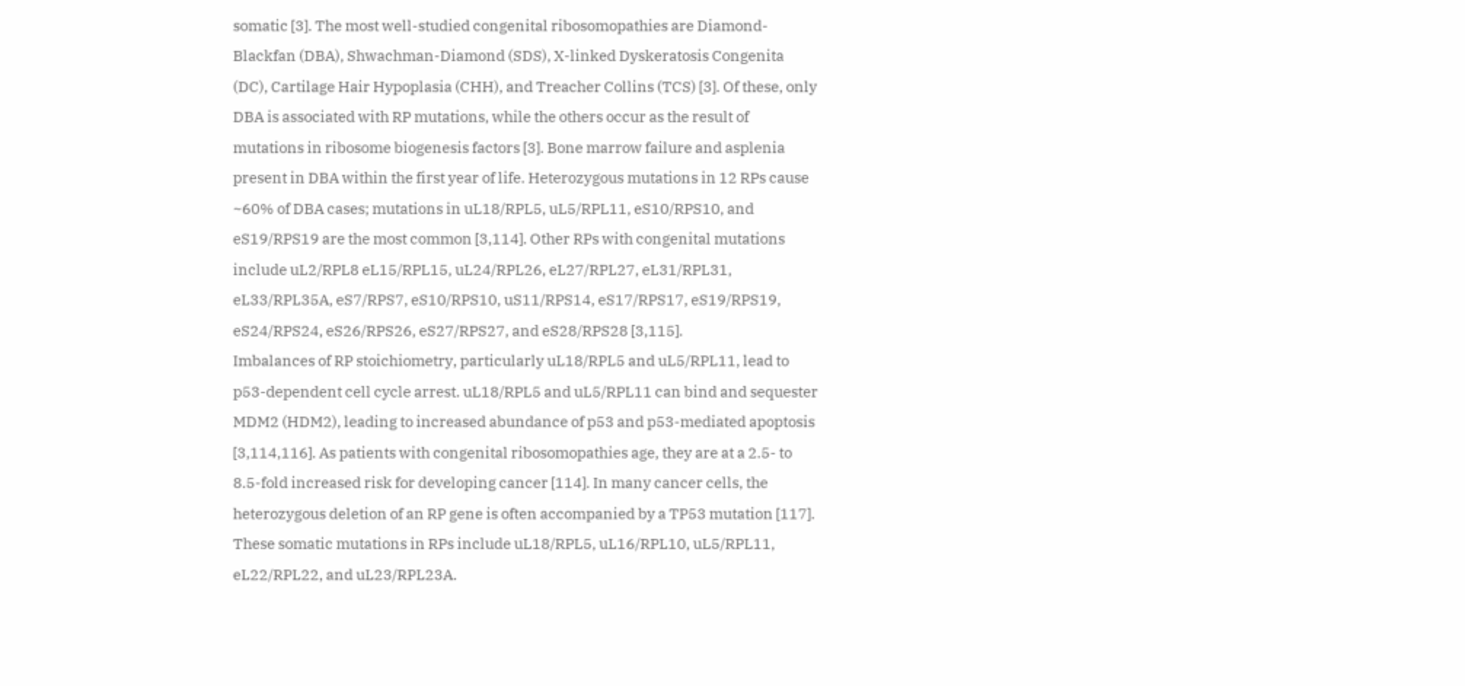somatic [3]. The most well-studied congenital ribosomopathies are Diamond-Blackfan (DBA), Shwachman-Diamond (SDS), X-linked Dyskeratosis Congenita (DC), Cartilage Hair Hypoplasia (CHH), and Treacher Collins (TCS) [3]. Of these, only DBA is associated with RP mutations, while the others occur as the result of mutations in ribosome biogenesis factors [3]. Bone marrow failure and asplenia present in DBA within the first year of life. Heterozygous mutations in 12 RPs cause ~60% of DBA cases; mutations in uL18/RPL5, uL5/RPL11, eS10/RPS10, and eS19/RPS19 are the most common [3,114]. Other RPs with congenital mutations include uL2/RPL8 eL15/RPL15, uL24/RPL26, eL27/RPL27, eL31/RPL31, eL33/RPL35A, eS7/RPS7, eS10/RPS10, uS11/RPS14, eS17/RPS17, eS19/RPS19, eS24/RPS24, eS26/RPS26, eS27/RPS27, and eS28/RPS28 [3,115].
Imbalances of RP stoichiometry, particularly uL18/RPL5 and uL5/RPL11, lead to p53-dependent cell cycle arrest. uL18/RPL5 and uL5/RPL11 can bind and sequester MDM2 (HDM2), leading to increased abundance of p53 and p53-mediated apoptosis [3,114,116]. As patients with congenital ribosomopathies age, they are at a 2.5- to 8.5-fold increased risk for developing cancer [114]. In many cancer cells, the heterozygous deletion of an RP gene is often accompanied by a TP53 mutation [117]. These somatic mutations in RPs include uL18/RPL5, uL16/RPL10, uL5/RPL11, eL22/RPL22, and uL23/RPL23A.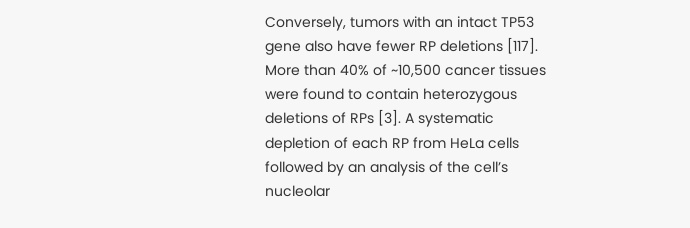Conversely, tumors with an intact TP53 gene also have fewer RP deletions [117]. More than 40% of ~10,500 cancer tissues were found to contain heterozygous deletions of RPs [3]. A systematic depletion of each RP from HeLa cells followed by an analysis of the cell’s nucleolar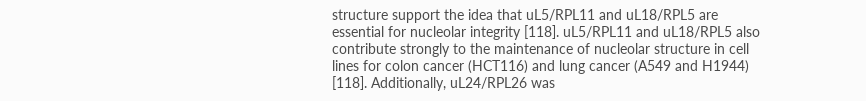structure support the idea that uL5/RPL11 and uL18/RPL5 are essential for nucleolar integrity [118]. uL5/RPL11 and uL18/RPL5 also contribute strongly to the maintenance of nucleolar structure in cell lines for colon cancer (HCT116) and lung cancer (A549 and H1944) [118]. Additionally, uL24/RPL26 was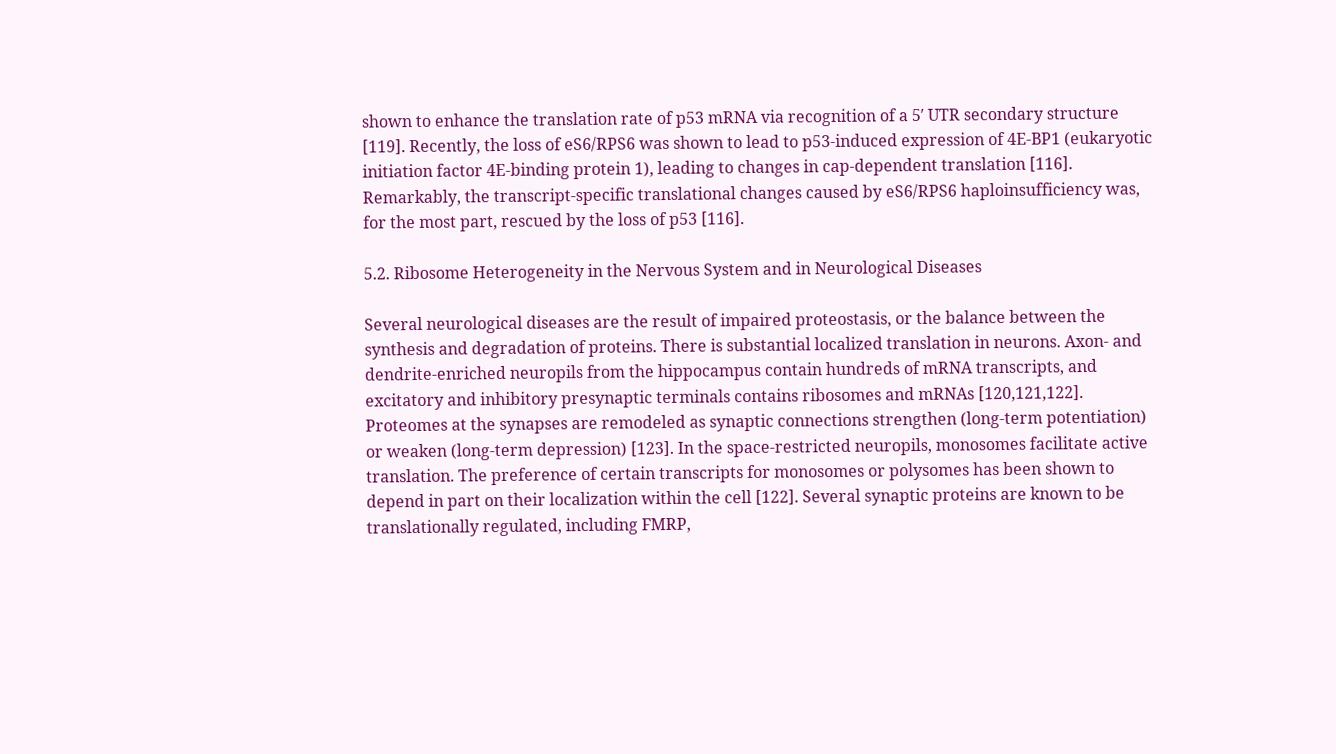shown to enhance the translation rate of p53 mRNA via recognition of a 5′ UTR secondary structure [119]. Recently, the loss of eS6/RPS6 was shown to lead to p53-induced expression of 4E-BP1 (eukaryotic initiation factor 4E-binding protein 1), leading to changes in cap-dependent translation [116]. Remarkably, the transcript-specific translational changes caused by eS6/RPS6 haploinsufficiency was, for the most part, rescued by the loss of p53 [116].

5.2. Ribosome Heterogeneity in the Nervous System and in Neurological Diseases

Several neurological diseases are the result of impaired proteostasis, or the balance between the synthesis and degradation of proteins. There is substantial localized translation in neurons. Axon- and dendrite-enriched neuropils from the hippocampus contain hundreds of mRNA transcripts, and excitatory and inhibitory presynaptic terminals contains ribosomes and mRNAs [120,121,122]. Proteomes at the synapses are remodeled as synaptic connections strengthen (long-term potentiation) or weaken (long-term depression) [123]. In the space-restricted neuropils, monosomes facilitate active translation. The preference of certain transcripts for monosomes or polysomes has been shown to depend in part on their localization within the cell [122]. Several synaptic proteins are known to be translationally regulated, including FMRP,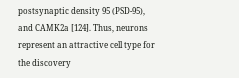postsynaptic density 95 (PSD-95), and CAMK2a [124]. Thus, neurons represent an attractive cell type for the discovery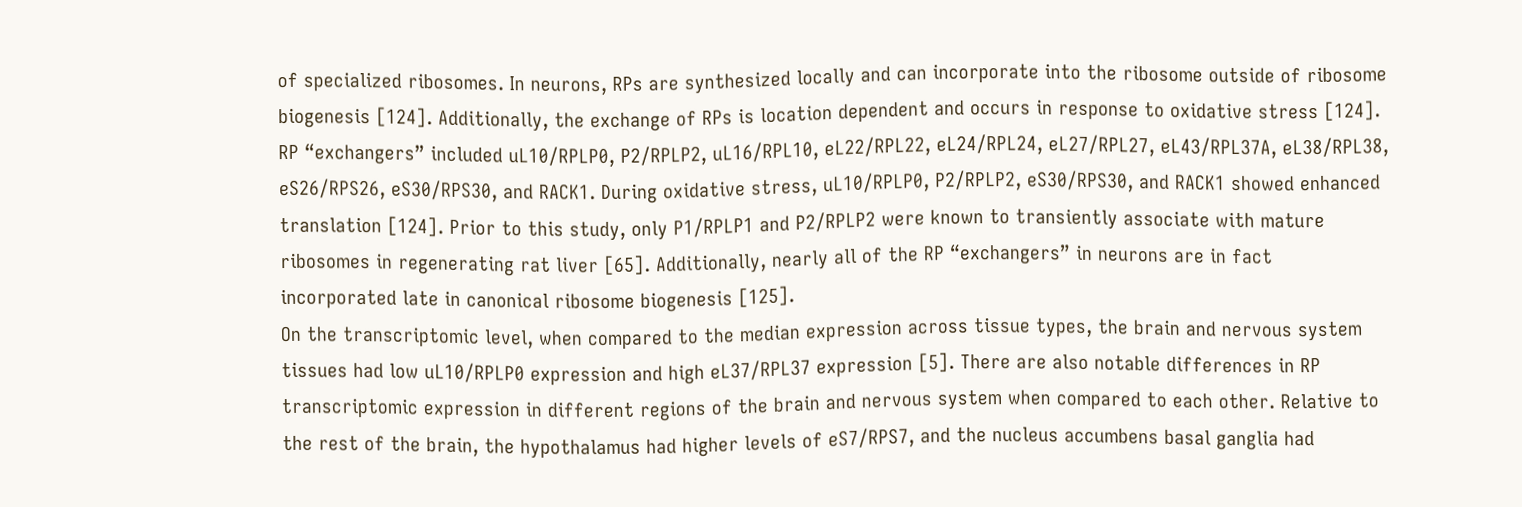of specialized ribosomes. In neurons, RPs are synthesized locally and can incorporate into the ribosome outside of ribosome biogenesis [124]. Additionally, the exchange of RPs is location dependent and occurs in response to oxidative stress [124]. RP “exchangers” included uL10/RPLP0, P2/RPLP2, uL16/RPL10, eL22/RPL22, eL24/RPL24, eL27/RPL27, eL43/RPL37A, eL38/RPL38, eS26/RPS26, eS30/RPS30, and RACK1. During oxidative stress, uL10/RPLP0, P2/RPLP2, eS30/RPS30, and RACK1 showed enhanced translation [124]. Prior to this study, only P1/RPLP1 and P2/RPLP2 were known to transiently associate with mature ribosomes in regenerating rat liver [65]. Additionally, nearly all of the RP “exchangers” in neurons are in fact incorporated late in canonical ribosome biogenesis [125].
On the transcriptomic level, when compared to the median expression across tissue types, the brain and nervous system tissues had low uL10/RPLP0 expression and high eL37/RPL37 expression [5]. There are also notable differences in RP transcriptomic expression in different regions of the brain and nervous system when compared to each other. Relative to the rest of the brain, the hypothalamus had higher levels of eS7/RPS7, and the nucleus accumbens basal ganglia had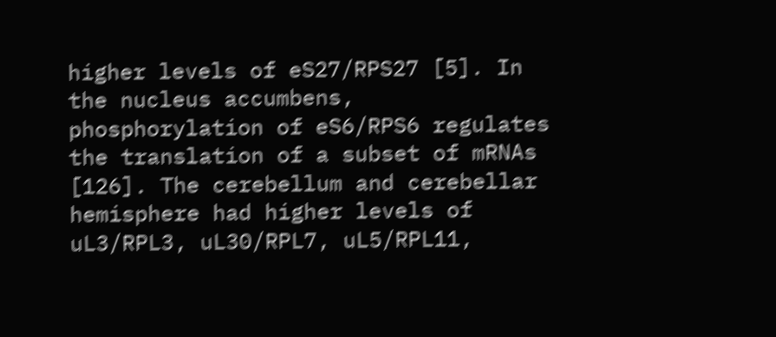higher levels of eS27/RPS27 [5]. In the nucleus accumbens, phosphorylation of eS6/RPS6 regulates the translation of a subset of mRNAs [126]. The cerebellum and cerebellar hemisphere had higher levels of uL3/RPL3, uL30/RPL7, uL5/RPL11,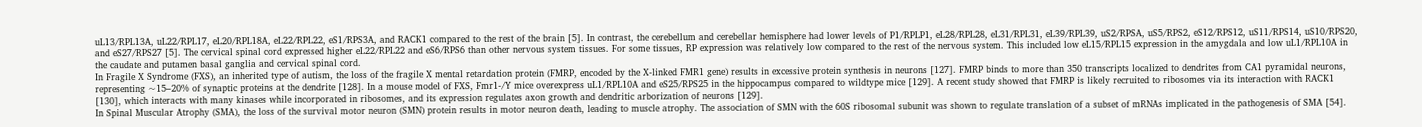uL13/RPL13A, uL22/RPL17, eL20/RPL18A, eL22/RPL22, eS1/RPS3A, and RACK1 compared to the rest of the brain [5]. In contrast, the cerebellum and cerebellar hemisphere had lower levels of P1/RPLP1, eL28/RPL28, eL31/RPL31, eL39/RPL39, uS2/RPSA, uS5/RPS2, eS12/RPS12, uS11/RPS14, uS10/RPS20, and eS27/RPS27 [5]. The cervical spinal cord expressed higher eL22/RPL22 and eS6/RPS6 than other nervous system tissues. For some tissues, RP expression was relatively low compared to the rest of the nervous system. This included low eL15/RPL15 expression in the amygdala and low uL1/RPL10A in the caudate and putamen basal ganglia and cervical spinal cord.
In Fragile X Syndrome (FXS), an inherited type of autism, the loss of the fragile X mental retardation protein (FMRP, encoded by the X-linked FMR1 gene) results in excessive protein synthesis in neurons [127]. FMRP binds to more than 350 transcripts localized to dendrites from CA1 pyramidal neurons, representing ~15–20% of synaptic proteins at the dendrite [128]. In a mouse model of FXS, Fmr1-/Y mice overexpress uL1/RPL10A and eS25/RPS25 in the hippocampus compared to wildtype mice [129]. A recent study showed that FMRP is likely recruited to ribosomes via its interaction with RACK1 [130], which interacts with many kinases while incorporated in ribosomes, and its expression regulates axon growth and dendritic arborization of neurons [129].
In Spinal Muscular Atrophy (SMA), the loss of the survival motor neuron (SMN) protein results in motor neuron death, leading to muscle atrophy. The association of SMN with the 60S ribosomal subunit was shown to regulate translation of a subset of mRNAs implicated in the pathogenesis of SMA [54].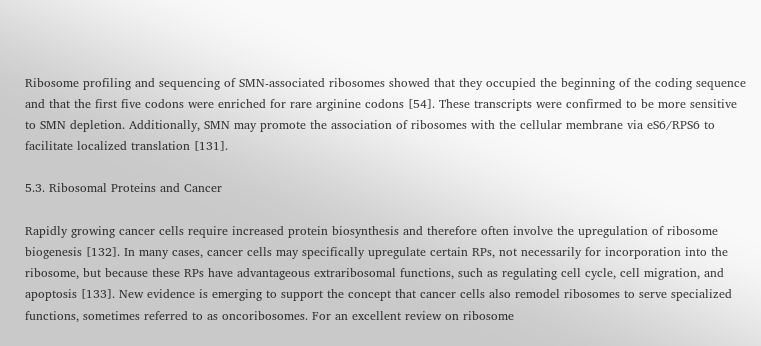Ribosome profiling and sequencing of SMN-associated ribosomes showed that they occupied the beginning of the coding sequence and that the first five codons were enriched for rare arginine codons [54]. These transcripts were confirmed to be more sensitive to SMN depletion. Additionally, SMN may promote the association of ribosomes with the cellular membrane via eS6/RPS6 to facilitate localized translation [131].

5.3. Ribosomal Proteins and Cancer

Rapidly growing cancer cells require increased protein biosynthesis and therefore often involve the upregulation of ribosome biogenesis [132]. In many cases, cancer cells may specifically upregulate certain RPs, not necessarily for incorporation into the ribosome, but because these RPs have advantageous extraribosomal functions, such as regulating cell cycle, cell migration, and apoptosis [133]. New evidence is emerging to support the concept that cancer cells also remodel ribosomes to serve specialized functions, sometimes referred to as oncoribosomes. For an excellent review on ribosome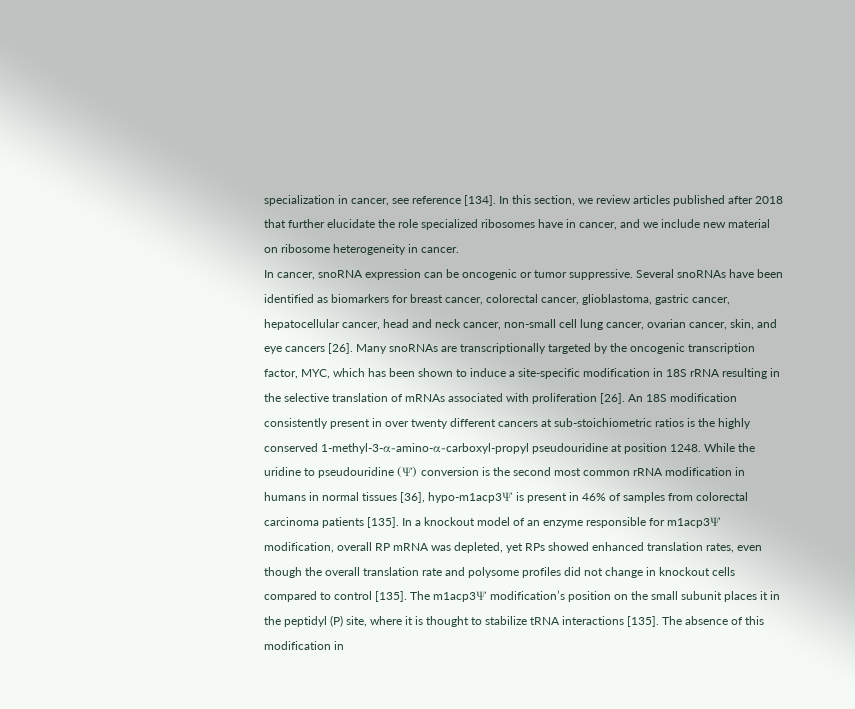specialization in cancer, see reference [134]. In this section, we review articles published after 2018 that further elucidate the role specialized ribosomes have in cancer, and we include new material on ribosome heterogeneity in cancer.
In cancer, snoRNA expression can be oncogenic or tumor suppressive. Several snoRNAs have been identified as biomarkers for breast cancer, colorectal cancer, glioblastoma, gastric cancer, hepatocellular cancer, head and neck cancer, non-small cell lung cancer, ovarian cancer, skin, and eye cancers [26]. Many snoRNAs are transcriptionally targeted by the oncogenic transcription factor, MYC, which has been shown to induce a site-specific modification in 18S rRNA resulting in the selective translation of mRNAs associated with proliferation [26]. An 18S modification consistently present in over twenty different cancers at sub-stoichiometric ratios is the highly conserved 1-methyl-3-α-amino-α-carboxyl-propyl pseudouridine at position 1248. While the uridine to pseudouridine (Ψ) conversion is the second most common rRNA modification in humans in normal tissues [36], hypo-m1acp3Ψ is present in 46% of samples from colorectal carcinoma patients [135]. In a knockout model of an enzyme responsible for m1acp3Ψ modification, overall RP mRNA was depleted, yet RPs showed enhanced translation rates, even though the overall translation rate and polysome profiles did not change in knockout cells compared to control [135]. The m1acp3Ψ modification’s position on the small subunit places it in the peptidyl (P) site, where it is thought to stabilize tRNA interactions [135]. The absence of this modification in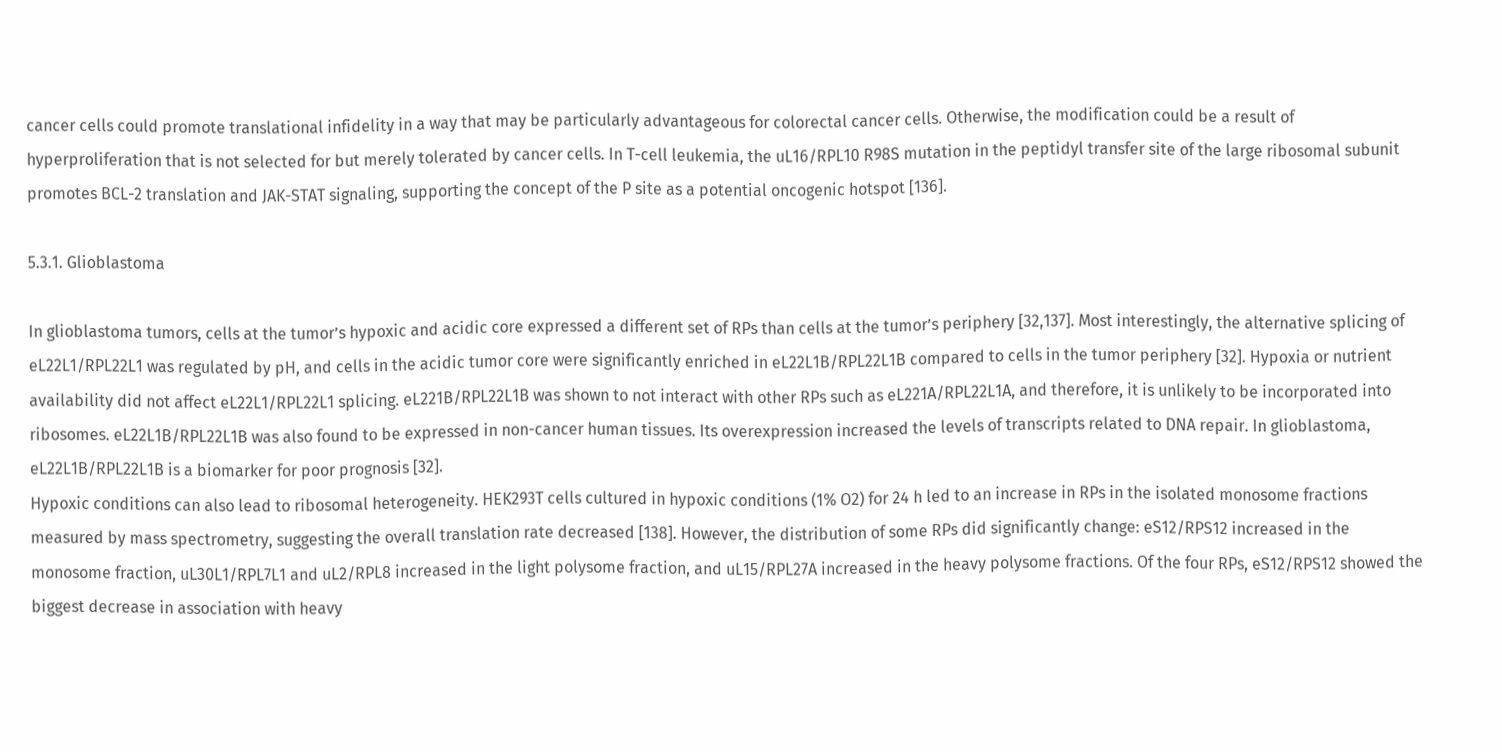cancer cells could promote translational infidelity in a way that may be particularly advantageous for colorectal cancer cells. Otherwise, the modification could be a result of hyperproliferation that is not selected for but merely tolerated by cancer cells. In T-cell leukemia, the uL16/RPL10 R98S mutation in the peptidyl transfer site of the large ribosomal subunit promotes BCL-2 translation and JAK-STAT signaling, supporting the concept of the P site as a potential oncogenic hotspot [136].

5.3.1. Glioblastoma

In glioblastoma tumors, cells at the tumor’s hypoxic and acidic core expressed a different set of RPs than cells at the tumor’s periphery [32,137]. Most interestingly, the alternative splicing of eL22L1/RPL22L1 was regulated by pH, and cells in the acidic tumor core were significantly enriched in eL22L1B/RPL22L1B compared to cells in the tumor periphery [32]. Hypoxia or nutrient availability did not affect eL22L1/RPL22L1 splicing. eL221B/RPL22L1B was shown to not interact with other RPs such as eL221A/RPL22L1A, and therefore, it is unlikely to be incorporated into ribosomes. eL22L1B/RPL22L1B was also found to be expressed in non-cancer human tissues. Its overexpression increased the levels of transcripts related to DNA repair. In glioblastoma, eL22L1B/RPL22L1B is a biomarker for poor prognosis [32].
Hypoxic conditions can also lead to ribosomal heterogeneity. HEK293T cells cultured in hypoxic conditions (1% O2) for 24 h led to an increase in RPs in the isolated monosome fractions measured by mass spectrometry, suggesting the overall translation rate decreased [138]. However, the distribution of some RPs did significantly change: eS12/RPS12 increased in the monosome fraction, uL30L1/RPL7L1 and uL2/RPL8 increased in the light polysome fraction, and uL15/RPL27A increased in the heavy polysome fractions. Of the four RPs, eS12/RPS12 showed the biggest decrease in association with heavy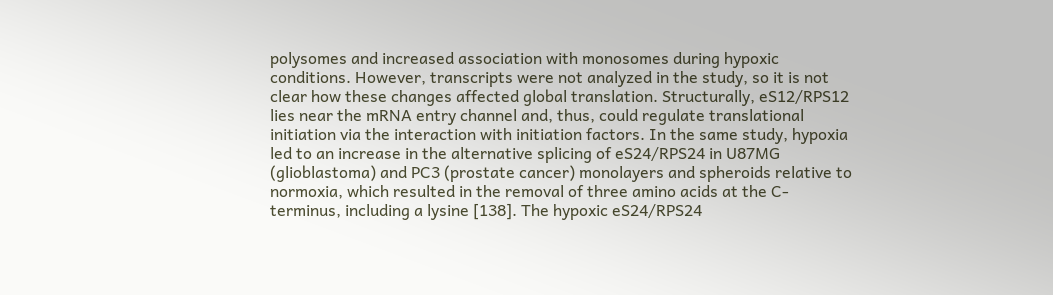polysomes and increased association with monosomes during hypoxic conditions. However, transcripts were not analyzed in the study, so it is not clear how these changes affected global translation. Structurally, eS12/RPS12 lies near the mRNA entry channel and, thus, could regulate translational initiation via the interaction with initiation factors. In the same study, hypoxia led to an increase in the alternative splicing of eS24/RPS24 in U87MG (glioblastoma) and PC3 (prostate cancer) monolayers and spheroids relative to normoxia, which resulted in the removal of three amino acids at the C-terminus, including a lysine [138]. The hypoxic eS24/RPS24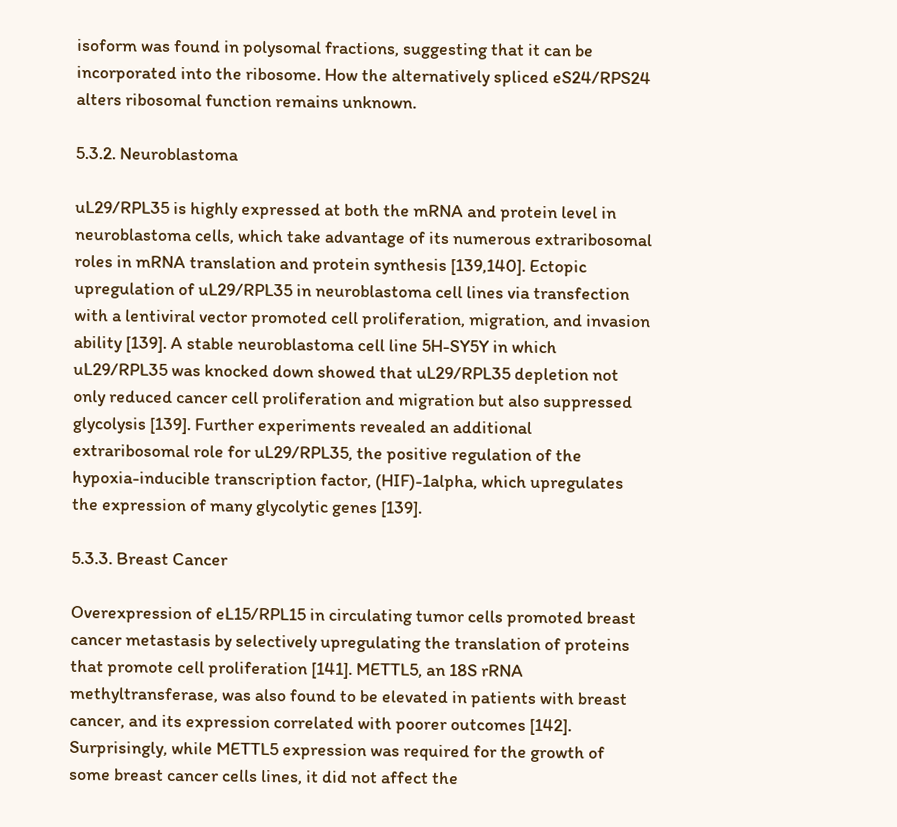isoform was found in polysomal fractions, suggesting that it can be incorporated into the ribosome. How the alternatively spliced eS24/RPS24 alters ribosomal function remains unknown.

5.3.2. Neuroblastoma

uL29/RPL35 is highly expressed at both the mRNA and protein level in neuroblastoma cells, which take advantage of its numerous extraribosomal roles in mRNA translation and protein synthesis [139,140]. Ectopic upregulation of uL29/RPL35 in neuroblastoma cell lines via transfection with a lentiviral vector promoted cell proliferation, migration, and invasion ability [139]. A stable neuroblastoma cell line 5H-SY5Y in which uL29/RPL35 was knocked down showed that uL29/RPL35 depletion not only reduced cancer cell proliferation and migration but also suppressed glycolysis [139]. Further experiments revealed an additional extraribosomal role for uL29/RPL35, the positive regulation of the hypoxia-inducible transcription factor, (HIF)-1alpha, which upregulates the expression of many glycolytic genes [139].

5.3.3. Breast Cancer

Overexpression of eL15/RPL15 in circulating tumor cells promoted breast cancer metastasis by selectively upregulating the translation of proteins that promote cell proliferation [141]. METTL5, an 18S rRNA methyltransferase, was also found to be elevated in patients with breast cancer, and its expression correlated with poorer outcomes [142]. Surprisingly, while METTL5 expression was required for the growth of some breast cancer cells lines, it did not affect the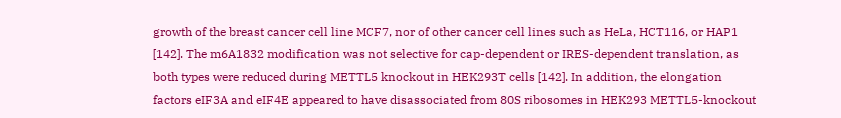growth of the breast cancer cell line MCF7, nor of other cancer cell lines such as HeLa, HCT116, or HAP1 [142]. The m6A1832 modification was not selective for cap-dependent or IRES-dependent translation, as both types were reduced during METTL5 knockout in HEK293T cells [142]. In addition, the elongation factors eIF3A and eIF4E appeared to have disassociated from 80S ribosomes in HEK293 METTL5-knockout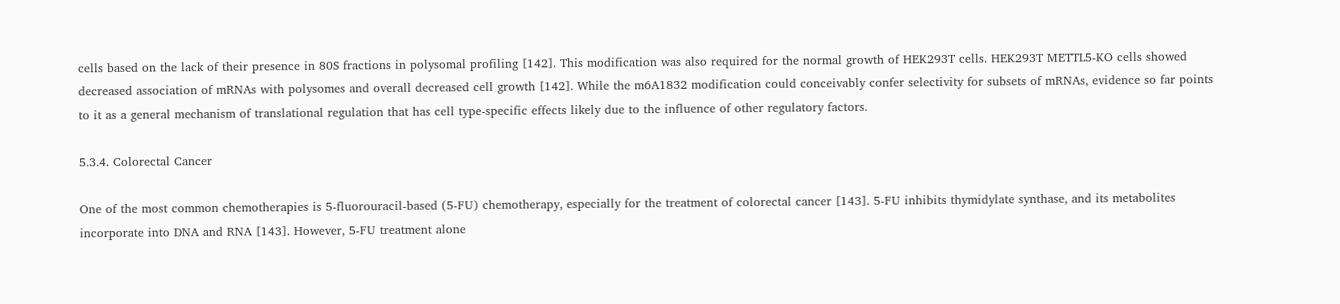cells based on the lack of their presence in 80S fractions in polysomal profiling [142]. This modification was also required for the normal growth of HEK293T cells. HEK293T METTL5-KO cells showed decreased association of mRNAs with polysomes and overall decreased cell growth [142]. While the m6A1832 modification could conceivably confer selectivity for subsets of mRNAs, evidence so far points to it as a general mechanism of translational regulation that has cell type-specific effects likely due to the influence of other regulatory factors.

5.3.4. Colorectal Cancer

One of the most common chemotherapies is 5-fluorouracil-based (5-FU) chemotherapy, especially for the treatment of colorectal cancer [143]. 5-FU inhibits thymidylate synthase, and its metabolites incorporate into DNA and RNA [143]. However, 5-FU treatment alone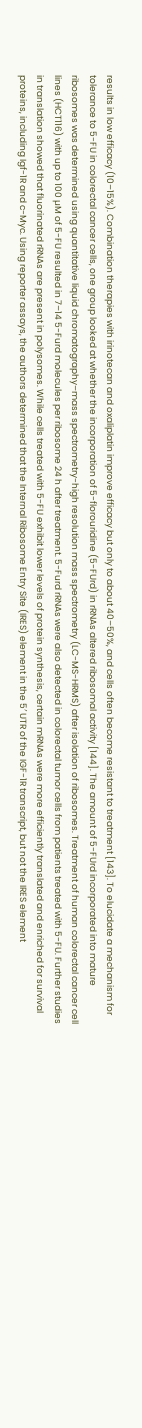results in low efficacy (10–15%). Combination therapies with irinotecan and oxaliplatin improve efficacy but only to about 40–50%, and cells often become resistant to treatment [143]. To elucidate a mechanism for tolerance to 5-FU in colorectal cancer cells, one group looked at whether the incorporation of 5-florouridine (5-FUrd) in rRNAs altered ribosomal activity [144]. The amount of 5-FUrd incorporated into mature ribosomes was determined using quantitative liquid chromatography–mass spectrometry-high resolution mass spectrometry (LC-MS-HRMS) after isolation of ribosomes. Treatment of human colorectal cancer cell lines (HCT116) with up to 100 µM of 5-FU resulted in 7–14 5-Furd molecules per ribosome 24 h after treatment. 5-Furd rRNAs were also detected in colorectal tumor cells from patients treated with 5-FU. Further studies in translation showed that fluorinated rRNAs are present in polysomes. While cells treated with 5-FU exhibit lower levels of protein synthesis, certain mRNAs were more efficiently translated and enriched for survival proteins, including Igf-1R and c-Myc. Using reporter assays, the authors determined that the Internal Ribosome Entry Site (IRES) element in the 5′ UTR of the IGF-1R transcript, but not the IRES element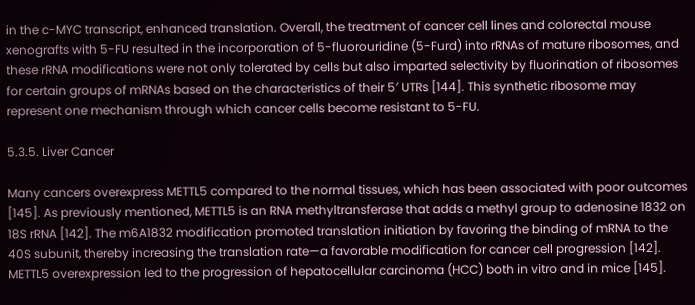in the c-MYC transcript, enhanced translation. Overall, the treatment of cancer cell lines and colorectal mouse xenografts with 5-FU resulted in the incorporation of 5-fluorouridine (5-Furd) into rRNAs of mature ribosomes, and these rRNA modifications were not only tolerated by cells but also imparted selectivity by fluorination of ribosomes for certain groups of mRNAs based on the characteristics of their 5′ UTRs [144]. This synthetic ribosome may represent one mechanism through which cancer cells become resistant to 5-FU.

5.3.5. Liver Cancer

Many cancers overexpress METTL5 compared to the normal tissues, which has been associated with poor outcomes [145]. As previously mentioned, METTL5 is an RNA methyltransferase that adds a methyl group to adenosine 1832 on 18S rRNA [142]. The m6A1832 modification promoted translation initiation by favoring the binding of mRNA to the 40S subunit, thereby increasing the translation rate—a favorable modification for cancer cell progression [142]. METTL5 overexpression led to the progression of hepatocellular carcinoma (HCC) both in vitro and in mice [145].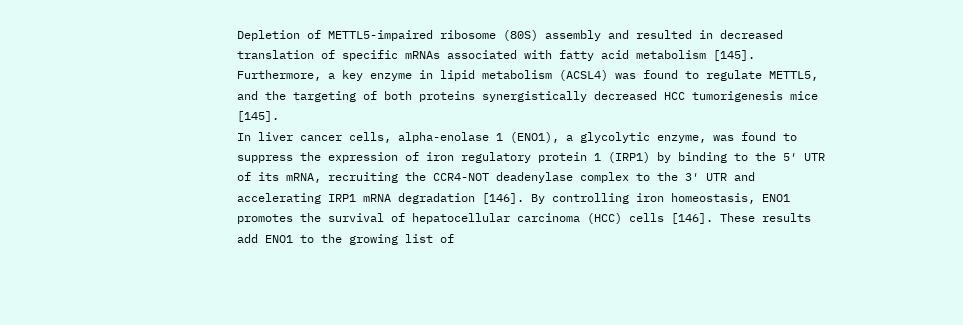Depletion of METTL5-impaired ribosome (80S) assembly and resulted in decreased translation of specific mRNAs associated with fatty acid metabolism [145]. Furthermore, a key enzyme in lipid metabolism (ACSL4) was found to regulate METTL5, and the targeting of both proteins synergistically decreased HCC tumorigenesis mice [145].
In liver cancer cells, alpha-enolase 1 (ENO1), a glycolytic enzyme, was found to suppress the expression of iron regulatory protein 1 (IRP1) by binding to the 5′ UTR of its mRNA, recruiting the CCR4-NOT deadenylase complex to the 3′ UTR and accelerating IRP1 mRNA degradation [146]. By controlling iron homeostasis, ENO1 promotes the survival of hepatocellular carcinoma (HCC) cells [146]. These results add ENO1 to the growing list of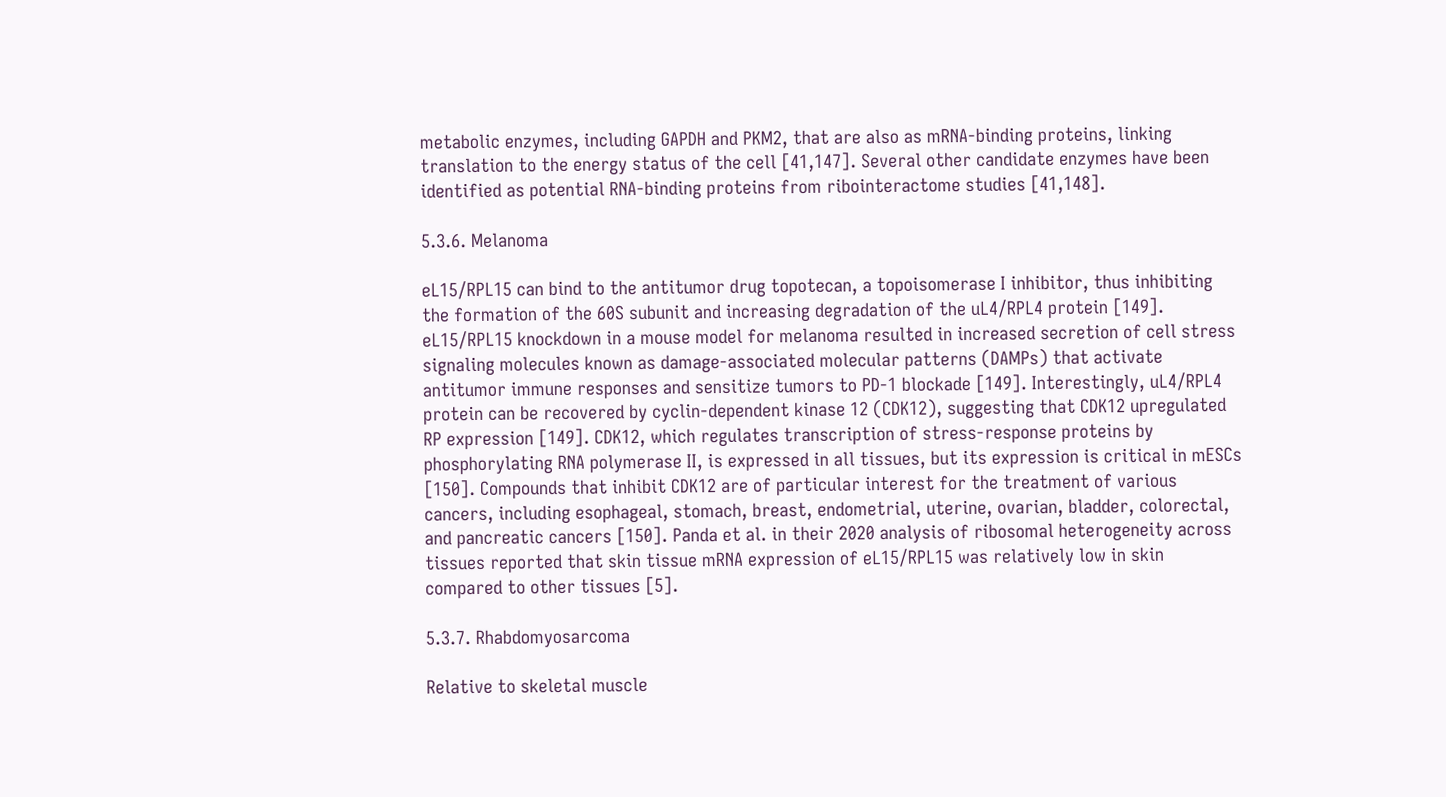metabolic enzymes, including GAPDH and PKM2, that are also as mRNA-binding proteins, linking translation to the energy status of the cell [41,147]. Several other candidate enzymes have been identified as potential RNA-binding proteins from ribointeractome studies [41,148].

5.3.6. Melanoma

eL15/RPL15 can bind to the antitumor drug topotecan, a topoisomerase I inhibitor, thus inhibiting the formation of the 60S subunit and increasing degradation of the uL4/RPL4 protein [149]. eL15/RPL15 knockdown in a mouse model for melanoma resulted in increased secretion of cell stress signaling molecules known as damage-associated molecular patterns (DAMPs) that activate antitumor immune responses and sensitize tumors to PD-1 blockade [149]. Interestingly, uL4/RPL4 protein can be recovered by cyclin-dependent kinase 12 (CDK12), suggesting that CDK12 upregulated RP expression [149]. CDK12, which regulates transcription of stress-response proteins by phosphorylating RNA polymerase II, is expressed in all tissues, but its expression is critical in mESCs [150]. Compounds that inhibit CDK12 are of particular interest for the treatment of various cancers, including esophageal, stomach, breast, endometrial, uterine, ovarian, bladder, colorectal, and pancreatic cancers [150]. Panda et al. in their 2020 analysis of ribosomal heterogeneity across tissues reported that skin tissue mRNA expression of eL15/RPL15 was relatively low in skin compared to other tissues [5].

5.3.7. Rhabdomyosarcoma

Relative to skeletal muscle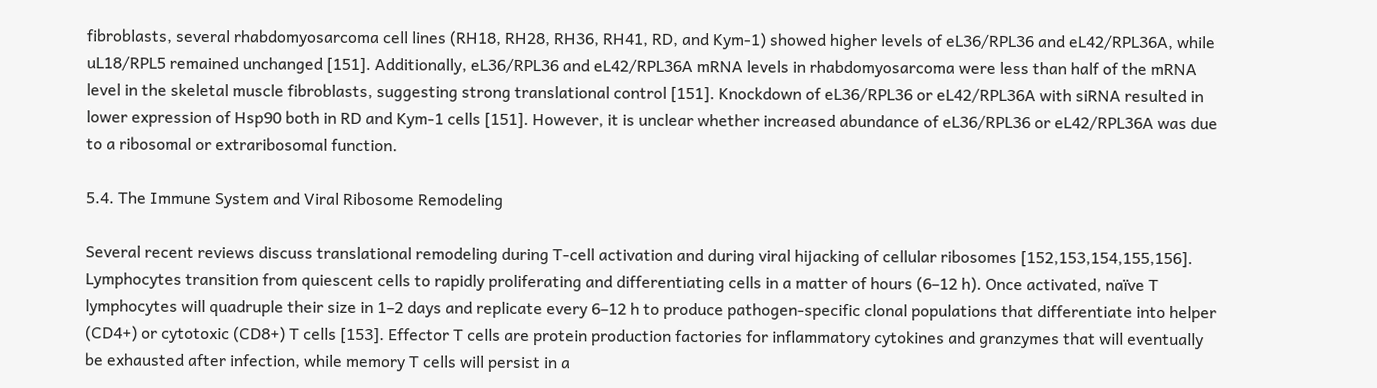fibroblasts, several rhabdomyosarcoma cell lines (RH18, RH28, RH36, RH41, RD, and Kym-1) showed higher levels of eL36/RPL36 and eL42/RPL36A, while uL18/RPL5 remained unchanged [151]. Additionally, eL36/RPL36 and eL42/RPL36A mRNA levels in rhabdomyosarcoma were less than half of the mRNA level in the skeletal muscle fibroblasts, suggesting strong translational control [151]. Knockdown of eL36/RPL36 or eL42/RPL36A with siRNA resulted in lower expression of Hsp90 both in RD and Kym-1 cells [151]. However, it is unclear whether increased abundance of eL36/RPL36 or eL42/RPL36A was due to a ribosomal or extraribosomal function.

5.4. The Immune System and Viral Ribosome Remodeling

Several recent reviews discuss translational remodeling during T-cell activation and during viral hijacking of cellular ribosomes [152,153,154,155,156]. Lymphocytes transition from quiescent cells to rapidly proliferating and differentiating cells in a matter of hours (6–12 h). Once activated, naïve T lymphocytes will quadruple their size in 1–2 days and replicate every 6–12 h to produce pathogen-specific clonal populations that differentiate into helper (CD4+) or cytotoxic (CD8+) T cells [153]. Effector T cells are protein production factories for inflammatory cytokines and granzymes that will eventually be exhausted after infection, while memory T cells will persist in a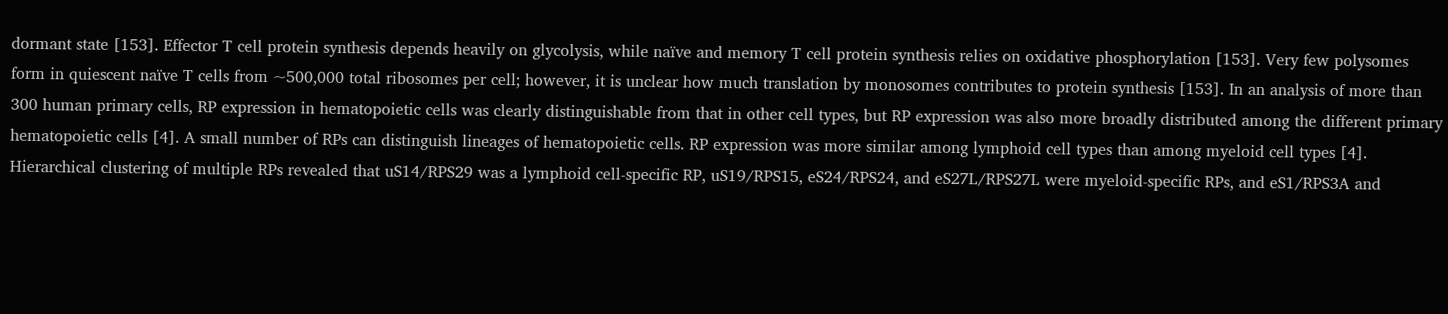dormant state [153]. Effector T cell protein synthesis depends heavily on glycolysis, while naïve and memory T cell protein synthesis relies on oxidative phosphorylation [153]. Very few polysomes form in quiescent naïve T cells from ~500,000 total ribosomes per cell; however, it is unclear how much translation by monosomes contributes to protein synthesis [153]. In an analysis of more than 300 human primary cells, RP expression in hematopoietic cells was clearly distinguishable from that in other cell types, but RP expression was also more broadly distributed among the different primary hematopoietic cells [4]. A small number of RPs can distinguish lineages of hematopoietic cells. RP expression was more similar among lymphoid cell types than among myeloid cell types [4]. Hierarchical clustering of multiple RPs revealed that uS14/RPS29 was a lymphoid cell-specific RP, uS19/RPS15, eS24/RPS24, and eS27L/RPS27L were myeloid-specific RPs, and eS1/RPS3A and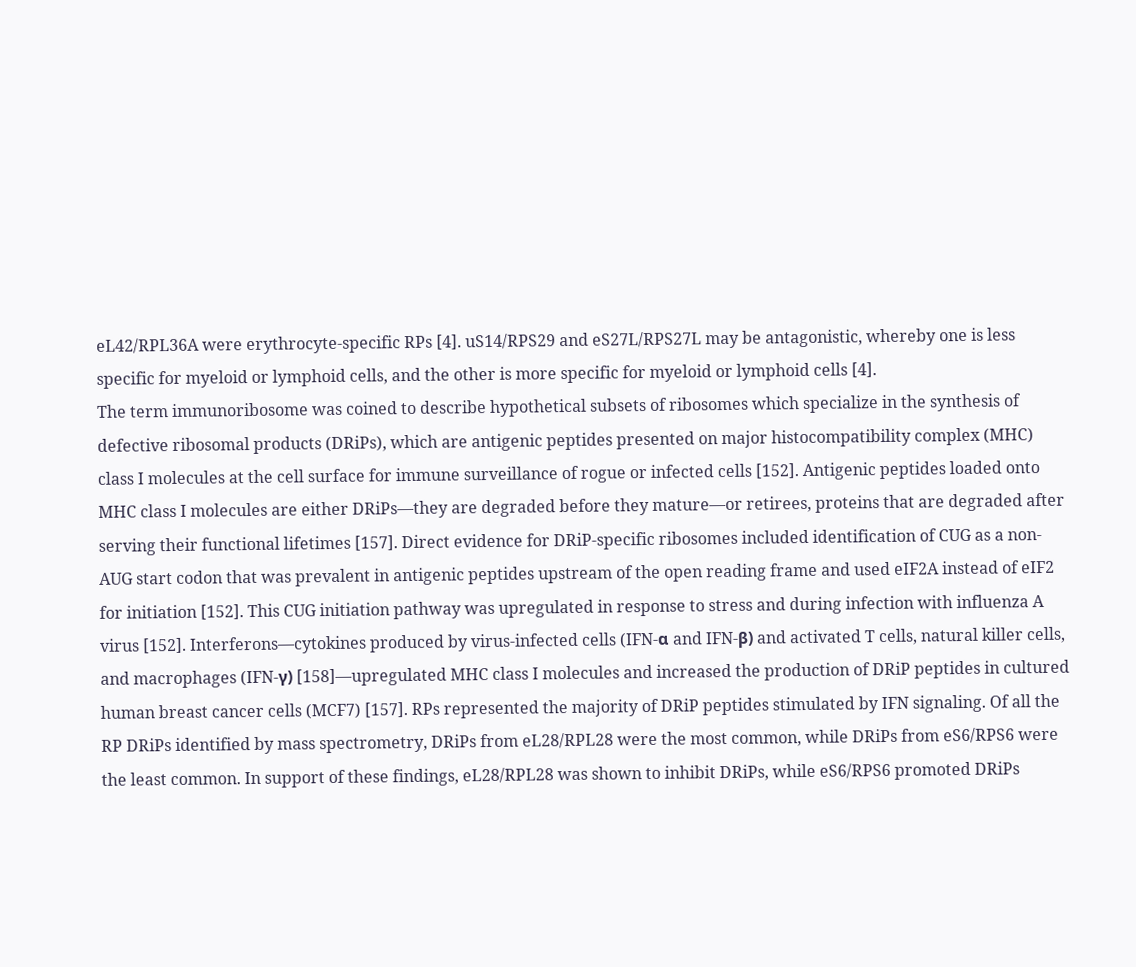eL42/RPL36A were erythrocyte-specific RPs [4]. uS14/RPS29 and eS27L/RPS27L may be antagonistic, whereby one is less specific for myeloid or lymphoid cells, and the other is more specific for myeloid or lymphoid cells [4].
The term immunoribosome was coined to describe hypothetical subsets of ribosomes which specialize in the synthesis of defective ribosomal products (DRiPs), which are antigenic peptides presented on major histocompatibility complex (MHC) class I molecules at the cell surface for immune surveillance of rogue or infected cells [152]. Antigenic peptides loaded onto MHC class I molecules are either DRiPs—they are degraded before they mature—or retirees, proteins that are degraded after serving their functional lifetimes [157]. Direct evidence for DRiP-specific ribosomes included identification of CUG as a non-AUG start codon that was prevalent in antigenic peptides upstream of the open reading frame and used eIF2A instead of eIF2 for initiation [152]. This CUG initiation pathway was upregulated in response to stress and during infection with influenza A virus [152]. Interferons—cytokines produced by virus-infected cells (IFN-α and IFN-β) and activated T cells, natural killer cells, and macrophages (IFN-γ) [158]—upregulated MHC class I molecules and increased the production of DRiP peptides in cultured human breast cancer cells (MCF7) [157]. RPs represented the majority of DRiP peptides stimulated by IFN signaling. Of all the RP DRiPs identified by mass spectrometry, DRiPs from eL28/RPL28 were the most common, while DRiPs from eS6/RPS6 were the least common. In support of these findings, eL28/RPL28 was shown to inhibit DRiPs, while eS6/RPS6 promoted DRiPs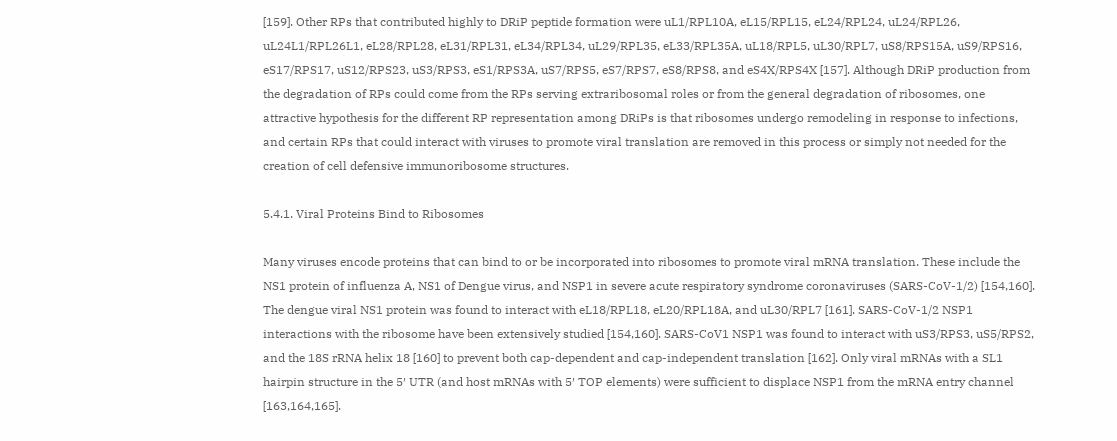[159]. Other RPs that contributed highly to DRiP peptide formation were uL1/RPL10A, eL15/RPL15, eL24/RPL24, uL24/RPL26, uL24L1/RPL26L1, eL28/RPL28, eL31/RPL31, eL34/RPL34, uL29/RPL35, eL33/RPL35A, uL18/RPL5, uL30/RPL7, uS8/RPS15A, uS9/RPS16, eS17/RPS17, uS12/RPS23, uS3/RPS3, eS1/RPS3A, uS7/RPS5, eS7/RPS7, eS8/RPS8, and eS4X/RPS4X [157]. Although DRiP production from the degradation of RPs could come from the RPs serving extraribosomal roles or from the general degradation of ribosomes, one attractive hypothesis for the different RP representation among DRiPs is that ribosomes undergo remodeling in response to infections, and certain RPs that could interact with viruses to promote viral translation are removed in this process or simply not needed for the creation of cell defensive immunoribosome structures.

5.4.1. Viral Proteins Bind to Ribosomes

Many viruses encode proteins that can bind to or be incorporated into ribosomes to promote viral mRNA translation. These include the NS1 protein of influenza A, NS1 of Dengue virus, and NSP1 in severe acute respiratory syndrome coronaviruses (SARS-CoV-1/2) [154,160]. The dengue viral NS1 protein was found to interact with eL18/RPL18, eL20/RPL18A, and uL30/RPL7 [161]. SARS-CoV-1/2 NSP1 interactions with the ribosome have been extensively studied [154,160]. SARS-CoV1 NSP1 was found to interact with uS3/RPS3, uS5/RPS2, and the 18S rRNA helix 18 [160] to prevent both cap-dependent and cap-independent translation [162]. Only viral mRNAs with a SL1 hairpin structure in the 5′ UTR (and host mRNAs with 5′ TOP elements) were sufficient to displace NSP1 from the mRNA entry channel [163,164,165].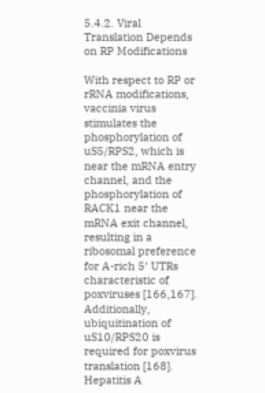5.4.2. Viral Translation Depends on RP Modifications

With respect to RP or rRNA modifications, vaccinia virus stimulates the phosphorylation of uS5/RPS2, which is near the mRNA entry channel, and the phosphorylation of RACK1 near the mRNA exit channel, resulting in a ribosomal preference for A-rich 5′ UTRs characteristic of poxviruses [166,167]. Additionally, ubiquitination of uS10/RPS20 is required for poxvirus translation [168]. Hepatitis A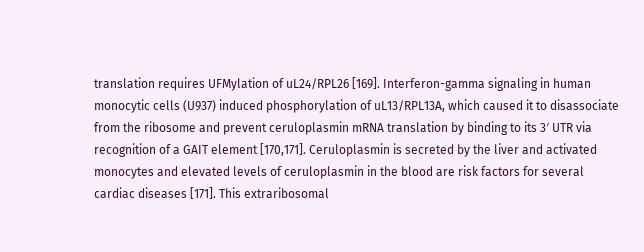translation requires UFMylation of uL24/RPL26 [169]. Interferon-gamma signaling in human monocytic cells (U937) induced phosphorylation of uL13/RPL13A, which caused it to disassociate from the ribosome and prevent ceruloplasmin mRNA translation by binding to its 3′ UTR via recognition of a GAIT element [170,171]. Ceruloplasmin is secreted by the liver and activated monocytes and elevated levels of ceruloplasmin in the blood are risk factors for several cardiac diseases [171]. This extraribosomal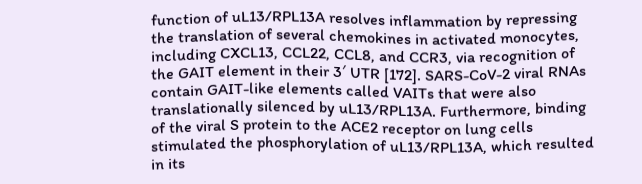function of uL13/RPL13A resolves inflammation by repressing the translation of several chemokines in activated monocytes, including CXCL13, CCL22, CCL8, and CCR3, via recognition of the GAIT element in their 3′ UTR [172]. SARS-CoV-2 viral RNAs contain GAIT-like elements called VAITs that were also translationally silenced by uL13/RPL13A. Furthermore, binding of the viral S protein to the ACE2 receptor on lung cells stimulated the phosphorylation of uL13/RPL13A, which resulted in its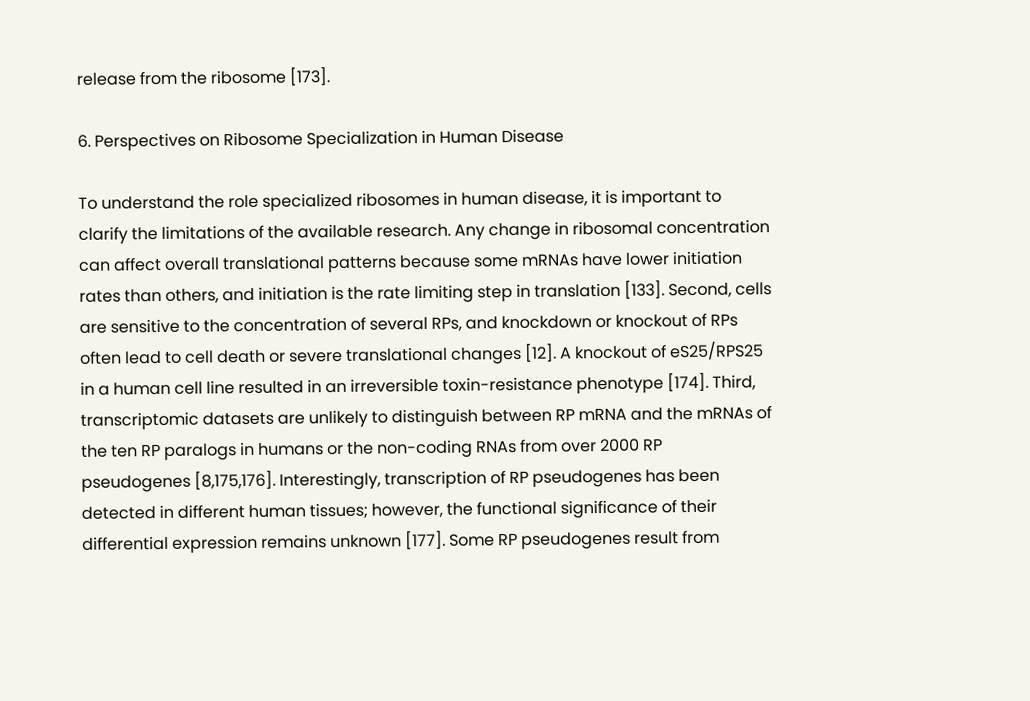release from the ribosome [173].

6. Perspectives on Ribosome Specialization in Human Disease

To understand the role specialized ribosomes in human disease, it is important to clarify the limitations of the available research. Any change in ribosomal concentration can affect overall translational patterns because some mRNAs have lower initiation rates than others, and initiation is the rate limiting step in translation [133]. Second, cells are sensitive to the concentration of several RPs, and knockdown or knockout of RPs often lead to cell death or severe translational changes [12]. A knockout of eS25/RPS25 in a human cell line resulted in an irreversible toxin-resistance phenotype [174]. Third, transcriptomic datasets are unlikely to distinguish between RP mRNA and the mRNAs of the ten RP paralogs in humans or the non-coding RNAs from over 2000 RP pseudogenes [8,175,176]. Interestingly, transcription of RP pseudogenes has been detected in different human tissues; however, the functional significance of their differential expression remains unknown [177]. Some RP pseudogenes result from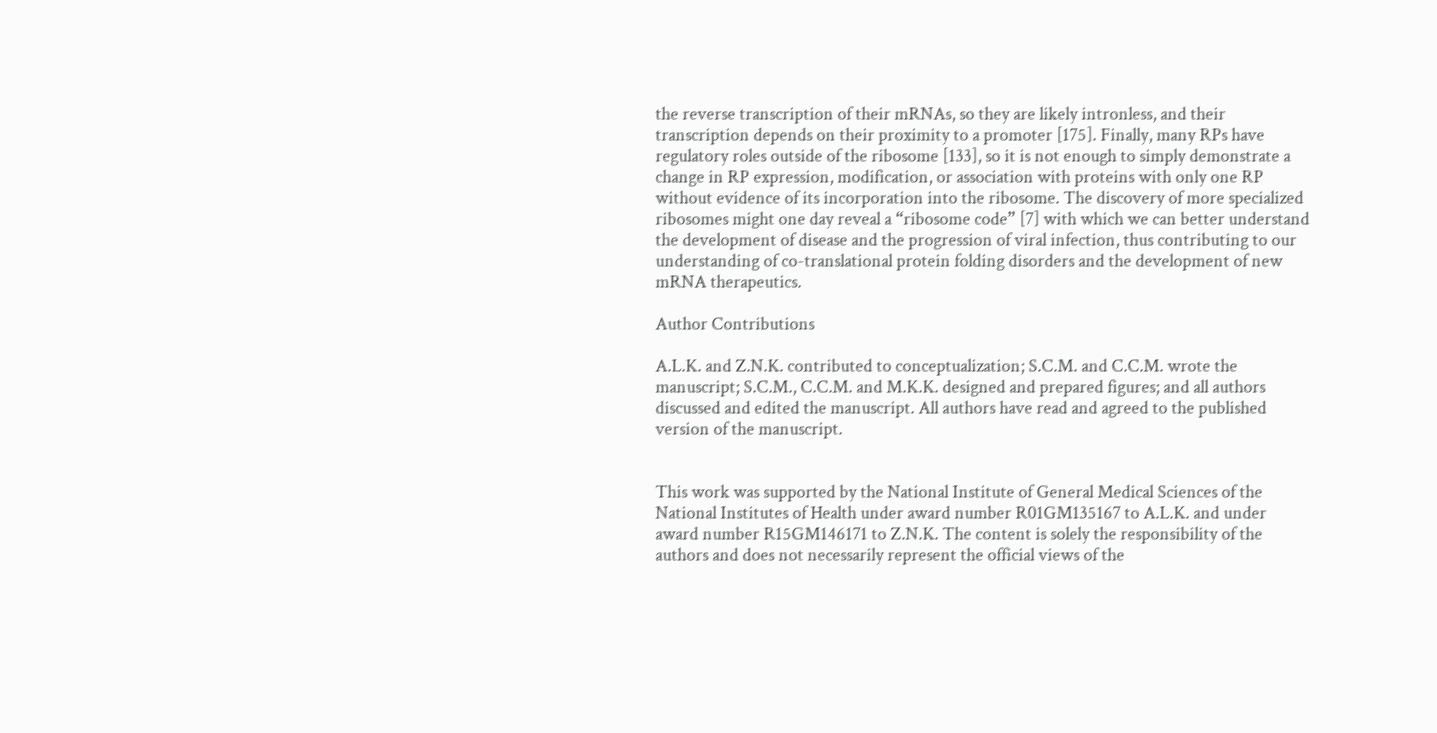the reverse transcription of their mRNAs, so they are likely intronless, and their transcription depends on their proximity to a promoter [175]. Finally, many RPs have regulatory roles outside of the ribosome [133], so it is not enough to simply demonstrate a change in RP expression, modification, or association with proteins with only one RP without evidence of its incorporation into the ribosome. The discovery of more specialized ribosomes might one day reveal a “ribosome code” [7] with which we can better understand the development of disease and the progression of viral infection, thus contributing to our understanding of co-translational protein folding disorders and the development of new mRNA therapeutics.

Author Contributions

A.L.K. and Z.N.K. contributed to conceptualization; S.C.M. and C.C.M. wrote the manuscript; S.C.M., C.C.M. and M.K.K. designed and prepared figures; and all authors discussed and edited the manuscript. All authors have read and agreed to the published version of the manuscript.


This work was supported by the National Institute of General Medical Sciences of the National Institutes of Health under award number R01GM135167 to A.L.K. and under award number R15GM146171 to Z.N.K. The content is solely the responsibility of the authors and does not necessarily represent the official views of the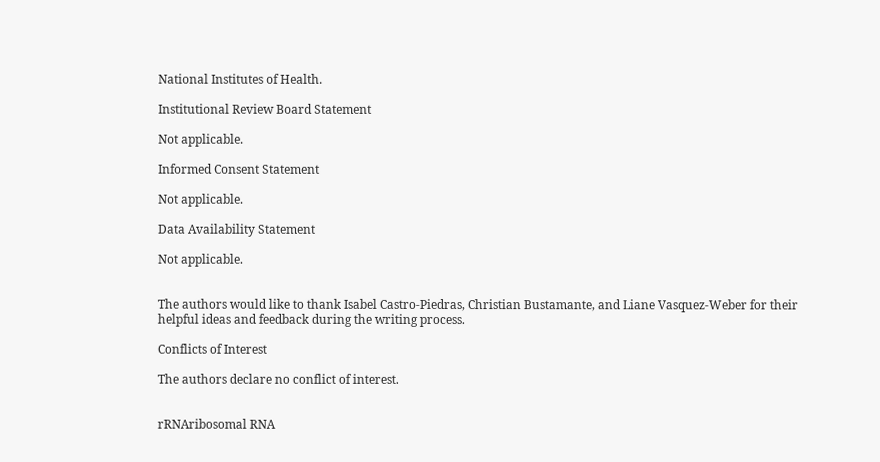National Institutes of Health.

Institutional Review Board Statement

Not applicable.

Informed Consent Statement

Not applicable.

Data Availability Statement

Not applicable.


The authors would like to thank Isabel Castro-Piedras, Christian Bustamante, and Liane Vasquez-Weber for their helpful ideas and feedback during the writing process.

Conflicts of Interest

The authors declare no conflict of interest.


rRNAribosomal RNA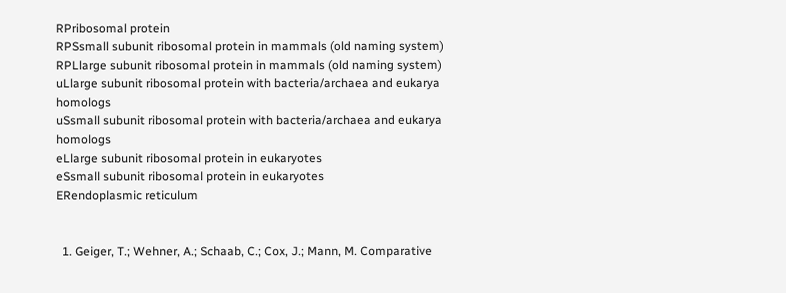RPribosomal protein
RPSsmall subunit ribosomal protein in mammals (old naming system)
RPLlarge subunit ribosomal protein in mammals (old naming system)
uLlarge subunit ribosomal protein with bacteria/archaea and eukarya homologs
uSsmall subunit ribosomal protein with bacteria/archaea and eukarya homologs
eLlarge subunit ribosomal protein in eukaryotes
eSsmall subunit ribosomal protein in eukaryotes
ERendoplasmic reticulum


  1. Geiger, T.; Wehner, A.; Schaab, C.; Cox, J.; Mann, M. Comparative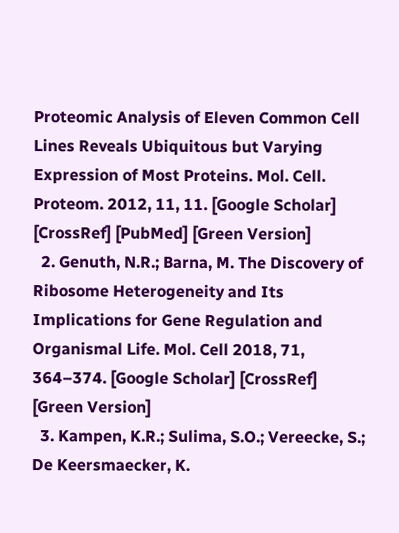Proteomic Analysis of Eleven Common Cell Lines Reveals Ubiquitous but Varying Expression of Most Proteins. Mol. Cell. Proteom. 2012, 11, 11. [Google Scholar] [CrossRef] [PubMed] [Green Version]
  2. Genuth, N.R.; Barna, M. The Discovery of Ribosome Heterogeneity and Its Implications for Gene Regulation and Organismal Life. Mol. Cell 2018, 71, 364–374. [Google Scholar] [CrossRef] [Green Version]
  3. Kampen, K.R.; Sulima, S.O.; Vereecke, S.; De Keersmaecker, K.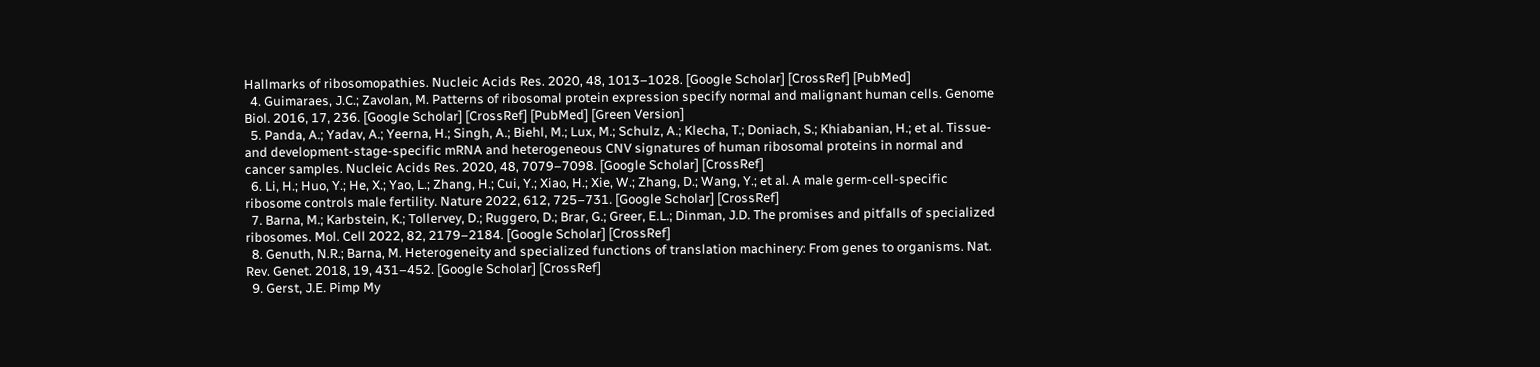Hallmarks of ribosomopathies. Nucleic Acids Res. 2020, 48, 1013–1028. [Google Scholar] [CrossRef] [PubMed]
  4. Guimaraes, J.C.; Zavolan, M. Patterns of ribosomal protein expression specify normal and malignant human cells. Genome Biol. 2016, 17, 236. [Google Scholar] [CrossRef] [PubMed] [Green Version]
  5. Panda, A.; Yadav, A.; Yeerna, H.; Singh, A.; Biehl, M.; Lux, M.; Schulz, A.; Klecha, T.; Doniach, S.; Khiabanian, H.; et al. Tissue- and development-stage-specific mRNA and heterogeneous CNV signatures of human ribosomal proteins in normal and cancer samples. Nucleic Acids Res. 2020, 48, 7079–7098. [Google Scholar] [CrossRef]
  6. Li, H.; Huo, Y.; He, X.; Yao, L.; Zhang, H.; Cui, Y.; Xiao, H.; Xie, W.; Zhang, D.; Wang, Y.; et al. A male germ-cell-specific ribosome controls male fertility. Nature 2022, 612, 725–731. [Google Scholar] [CrossRef]
  7. Barna, M.; Karbstein, K.; Tollervey, D.; Ruggero, D.; Brar, G.; Greer, E.L.; Dinman, J.D. The promises and pitfalls of specialized ribosomes. Mol. Cell 2022, 82, 2179–2184. [Google Scholar] [CrossRef]
  8. Genuth, N.R.; Barna, M. Heterogeneity and specialized functions of translation machinery: From genes to organisms. Nat. Rev. Genet. 2018, 19, 431–452. [Google Scholar] [CrossRef]
  9. Gerst, J.E. Pimp My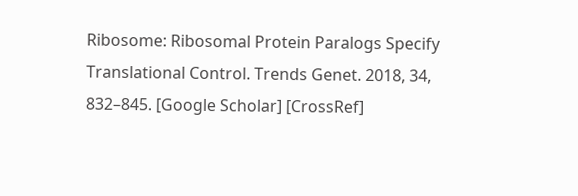Ribosome: Ribosomal Protein Paralogs Specify Translational Control. Trends Genet. 2018, 34, 832–845. [Google Scholar] [CrossRef]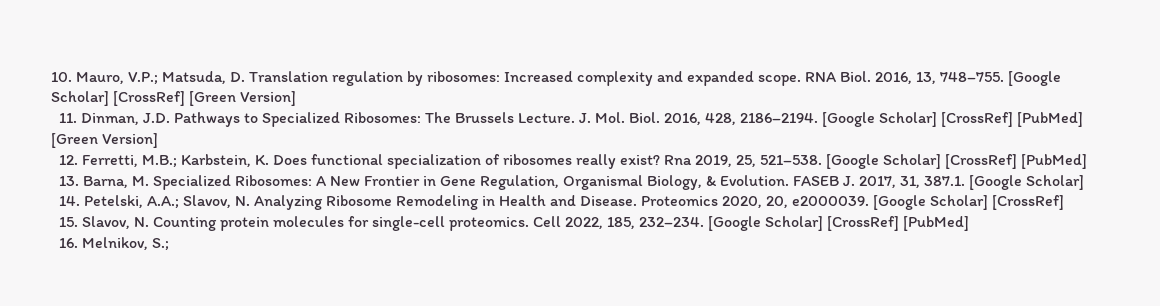10. Mauro, V.P.; Matsuda, D. Translation regulation by ribosomes: Increased complexity and expanded scope. RNA Biol. 2016, 13, 748–755. [Google Scholar] [CrossRef] [Green Version]
  11. Dinman, J.D. Pathways to Specialized Ribosomes: The Brussels Lecture. J. Mol. Biol. 2016, 428, 2186–2194. [Google Scholar] [CrossRef] [PubMed] [Green Version]
  12. Ferretti, M.B.; Karbstein, K. Does functional specialization of ribosomes really exist? Rna 2019, 25, 521–538. [Google Scholar] [CrossRef] [PubMed]
  13. Barna, M. Specialized Ribosomes: A New Frontier in Gene Regulation, Organismal Biology, & Evolution. FASEB J. 2017, 31, 387.1. [Google Scholar]
  14. Petelski, A.A.; Slavov, N. Analyzing Ribosome Remodeling in Health and Disease. Proteomics 2020, 20, e2000039. [Google Scholar] [CrossRef]
  15. Slavov, N. Counting protein molecules for single-cell proteomics. Cell 2022, 185, 232–234. [Google Scholar] [CrossRef] [PubMed]
  16. Melnikov, S.;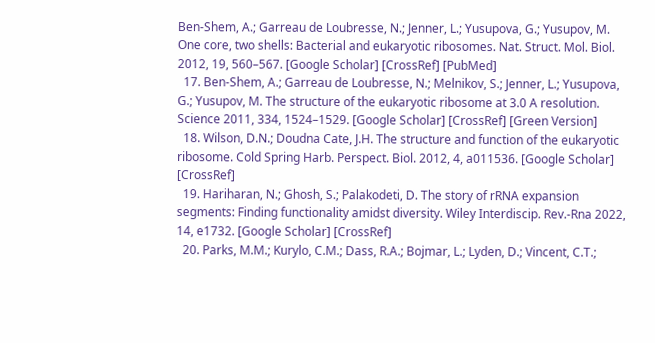Ben-Shem, A.; Garreau de Loubresse, N.; Jenner, L.; Yusupova, G.; Yusupov, M. One core, two shells: Bacterial and eukaryotic ribosomes. Nat. Struct. Mol. Biol. 2012, 19, 560–567. [Google Scholar] [CrossRef] [PubMed]
  17. Ben-Shem, A.; Garreau de Loubresse, N.; Melnikov, S.; Jenner, L.; Yusupova, G.; Yusupov, M. The structure of the eukaryotic ribosome at 3.0 A resolution. Science 2011, 334, 1524–1529. [Google Scholar] [CrossRef] [Green Version]
  18. Wilson, D.N.; Doudna Cate, J.H. The structure and function of the eukaryotic ribosome. Cold Spring Harb. Perspect. Biol. 2012, 4, a011536. [Google Scholar] [CrossRef]
  19. Hariharan, N.; Ghosh, S.; Palakodeti, D. The story of rRNA expansion segments: Finding functionality amidst diversity. Wiley Interdiscip. Rev.-Rna 2022, 14, e1732. [Google Scholar] [CrossRef]
  20. Parks, M.M.; Kurylo, C.M.; Dass, R.A.; Bojmar, L.; Lyden, D.; Vincent, C.T.;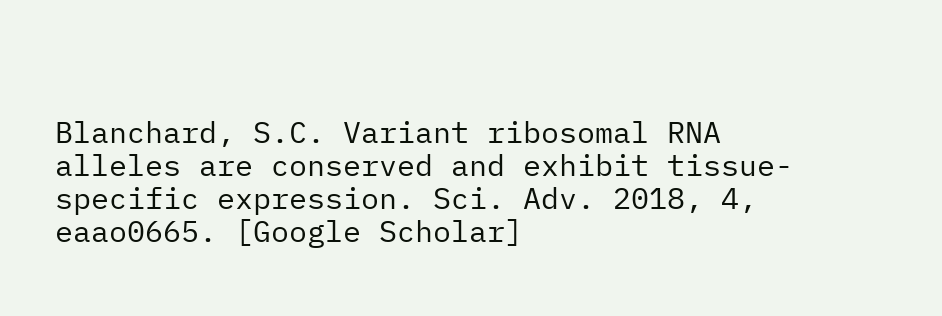Blanchard, S.C. Variant ribosomal RNA alleles are conserved and exhibit tissue-specific expression. Sci. Adv. 2018, 4, eaao0665. [Google Scholar]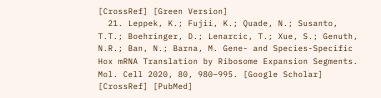[CrossRef] [Green Version]
  21. Leppek, K.; Fujii, K.; Quade, N.; Susanto, T.T.; Boehringer, D.; Lenarcic, T.; Xue, S.; Genuth, N.R.; Ban, N.; Barna, M. Gene- and Species-Specific Hox mRNA Translation by Ribosome Expansion Segments. Mol. Cell 2020, 80, 980–995. [Google Scholar] [CrossRef] [PubMed]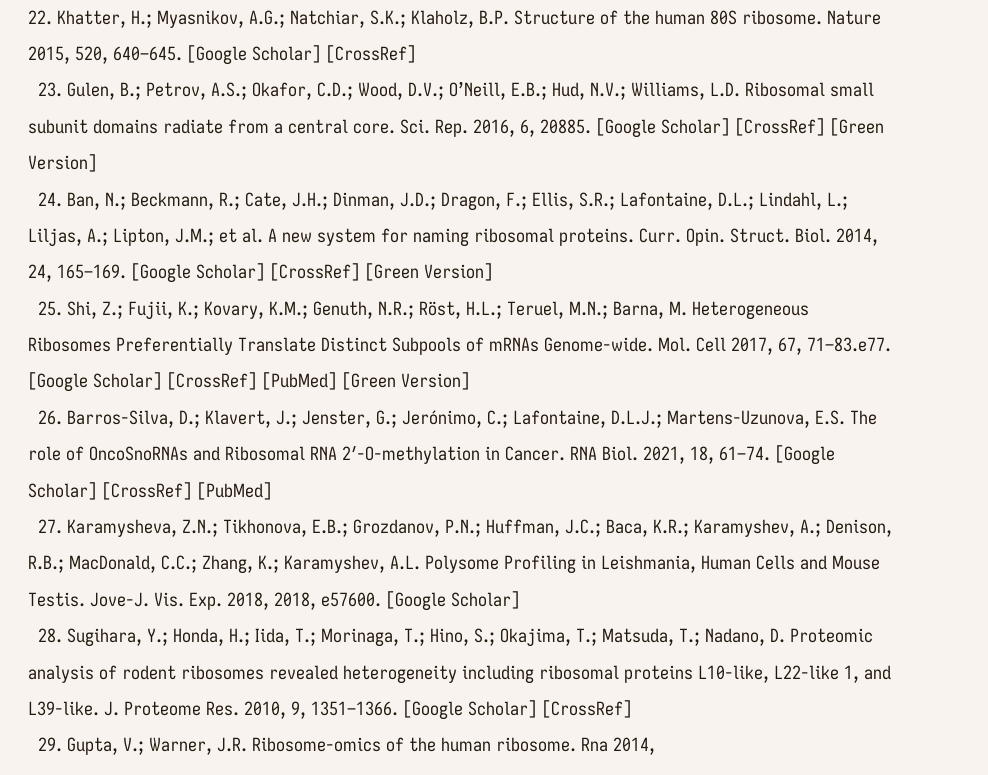22. Khatter, H.; Myasnikov, A.G.; Natchiar, S.K.; Klaholz, B.P. Structure of the human 80S ribosome. Nature 2015, 520, 640–645. [Google Scholar] [CrossRef]
  23. Gulen, B.; Petrov, A.S.; Okafor, C.D.; Wood, D.V.; O’Neill, E.B.; Hud, N.V.; Williams, L.D. Ribosomal small subunit domains radiate from a central core. Sci. Rep. 2016, 6, 20885. [Google Scholar] [CrossRef] [Green Version]
  24. Ban, N.; Beckmann, R.; Cate, J.H.; Dinman, J.D.; Dragon, F.; Ellis, S.R.; Lafontaine, D.L.; Lindahl, L.; Liljas, A.; Lipton, J.M.; et al. A new system for naming ribosomal proteins. Curr. Opin. Struct. Biol. 2014, 24, 165–169. [Google Scholar] [CrossRef] [Green Version]
  25. Shi, Z.; Fujii, K.; Kovary, K.M.; Genuth, N.R.; Röst, H.L.; Teruel, M.N.; Barna, M. Heterogeneous Ribosomes Preferentially Translate Distinct Subpools of mRNAs Genome-wide. Mol. Cell 2017, 67, 71–83.e77. [Google Scholar] [CrossRef] [PubMed] [Green Version]
  26. Barros-Silva, D.; Klavert, J.; Jenster, G.; Jerónimo, C.; Lafontaine, D.L.J.; Martens-Uzunova, E.S. The role of OncoSnoRNAs and Ribosomal RNA 2′-O-methylation in Cancer. RNA Biol. 2021, 18, 61–74. [Google Scholar] [CrossRef] [PubMed]
  27. Karamysheva, Z.N.; Tikhonova, E.B.; Grozdanov, P.N.; Huffman, J.C.; Baca, K.R.; Karamyshev, A.; Denison, R.B.; MacDonald, C.C.; Zhang, K.; Karamyshev, A.L. Polysome Profiling in Leishmania, Human Cells and Mouse Testis. Jove-J. Vis. Exp. 2018, 2018, e57600. [Google Scholar]
  28. Sugihara, Y.; Honda, H.; Iida, T.; Morinaga, T.; Hino, S.; Okajima, T.; Matsuda, T.; Nadano, D. Proteomic analysis of rodent ribosomes revealed heterogeneity including ribosomal proteins L10-like, L22-like 1, and L39-like. J. Proteome Res. 2010, 9, 1351–1366. [Google Scholar] [CrossRef]
  29. Gupta, V.; Warner, J.R. Ribosome-omics of the human ribosome. Rna 2014,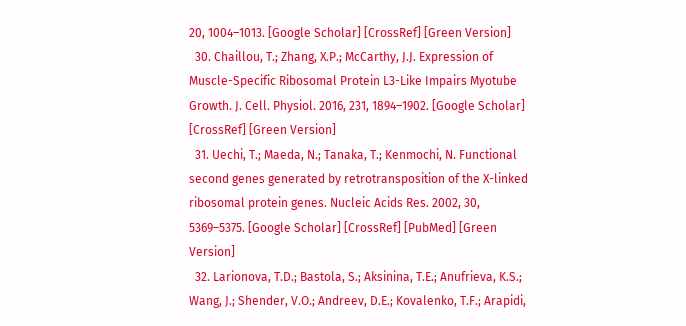20, 1004–1013. [Google Scholar] [CrossRef] [Green Version]
  30. Chaillou, T.; Zhang, X.P.; McCarthy, J.J. Expression of Muscle-Specific Ribosomal Protein L3-Like Impairs Myotube Growth. J. Cell. Physiol. 2016, 231, 1894–1902. [Google Scholar] [CrossRef] [Green Version]
  31. Uechi, T.; Maeda, N.; Tanaka, T.; Kenmochi, N. Functional second genes generated by retrotransposition of the X-linked ribosomal protein genes. Nucleic Acids Res. 2002, 30, 5369–5375. [Google Scholar] [CrossRef] [PubMed] [Green Version]
  32. Larionova, T.D.; Bastola, S.; Aksinina, T.E.; Anufrieva, K.S.; Wang, J.; Shender, V.O.; Andreev, D.E.; Kovalenko, T.F.; Arapidi,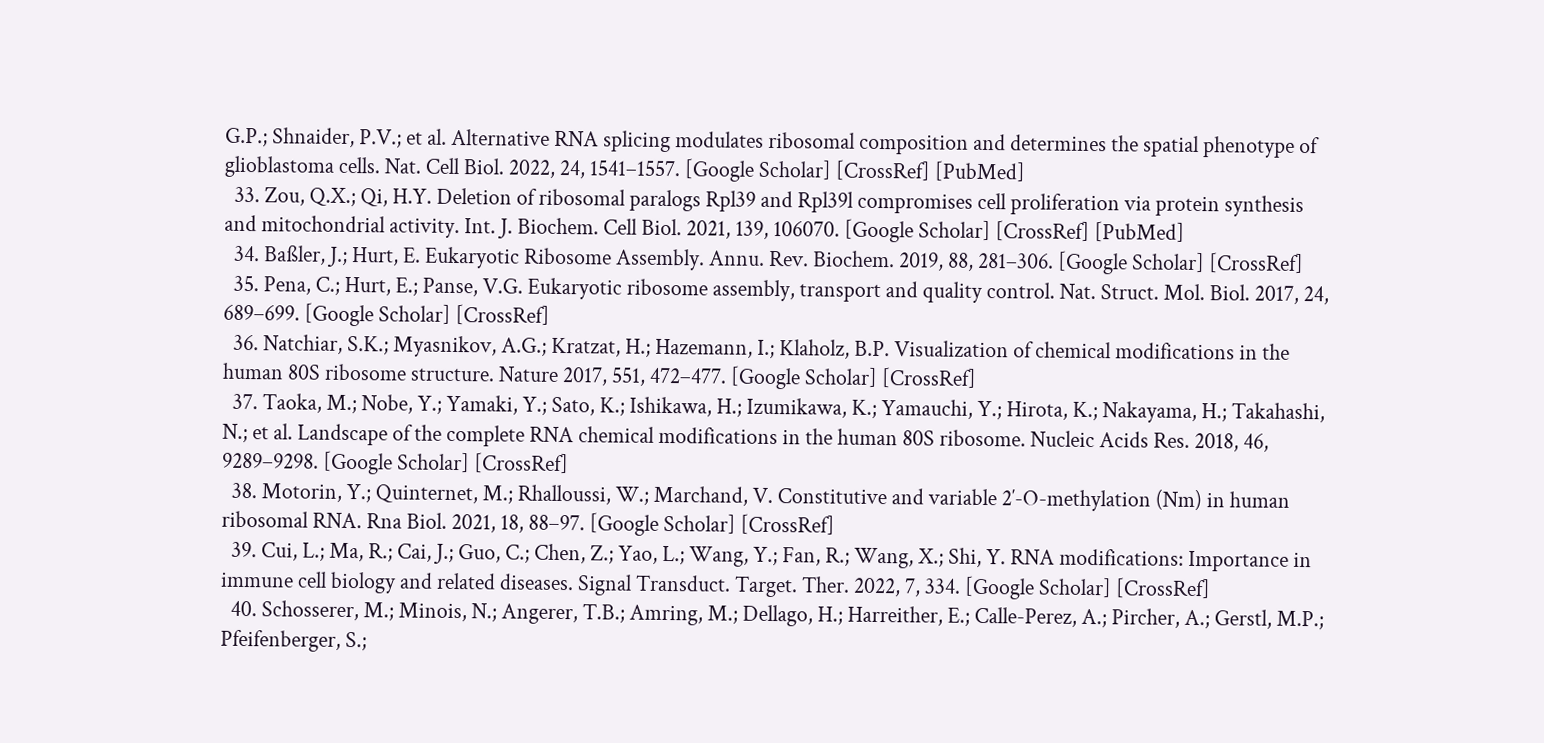G.P.; Shnaider, P.V.; et al. Alternative RNA splicing modulates ribosomal composition and determines the spatial phenotype of glioblastoma cells. Nat. Cell Biol. 2022, 24, 1541–1557. [Google Scholar] [CrossRef] [PubMed]
  33. Zou, Q.X.; Qi, H.Y. Deletion of ribosomal paralogs Rpl39 and Rpl39l compromises cell proliferation via protein synthesis and mitochondrial activity. Int. J. Biochem. Cell Biol. 2021, 139, 106070. [Google Scholar] [CrossRef] [PubMed]
  34. Baßler, J.; Hurt, E. Eukaryotic Ribosome Assembly. Annu. Rev. Biochem. 2019, 88, 281–306. [Google Scholar] [CrossRef]
  35. Pena, C.; Hurt, E.; Panse, V.G. Eukaryotic ribosome assembly, transport and quality control. Nat. Struct. Mol. Biol. 2017, 24, 689–699. [Google Scholar] [CrossRef]
  36. Natchiar, S.K.; Myasnikov, A.G.; Kratzat, H.; Hazemann, I.; Klaholz, B.P. Visualization of chemical modifications in the human 80S ribosome structure. Nature 2017, 551, 472–477. [Google Scholar] [CrossRef]
  37. Taoka, M.; Nobe, Y.; Yamaki, Y.; Sato, K.; Ishikawa, H.; Izumikawa, K.; Yamauchi, Y.; Hirota, K.; Nakayama, H.; Takahashi, N.; et al. Landscape of the complete RNA chemical modifications in the human 80S ribosome. Nucleic Acids Res. 2018, 46, 9289–9298. [Google Scholar] [CrossRef]
  38. Motorin, Y.; Quinternet, M.; Rhalloussi, W.; Marchand, V. Constitutive and variable 2′-O-methylation (Nm) in human ribosomal RNA. Rna Biol. 2021, 18, 88–97. [Google Scholar] [CrossRef]
  39. Cui, L.; Ma, R.; Cai, J.; Guo, C.; Chen, Z.; Yao, L.; Wang, Y.; Fan, R.; Wang, X.; Shi, Y. RNA modifications: Importance in immune cell biology and related diseases. Signal Transduct. Target. Ther. 2022, 7, 334. [Google Scholar] [CrossRef]
  40. Schosserer, M.; Minois, N.; Angerer, T.B.; Amring, M.; Dellago, H.; Harreither, E.; Calle-Perez, A.; Pircher, A.; Gerstl, M.P.; Pfeifenberger, S.;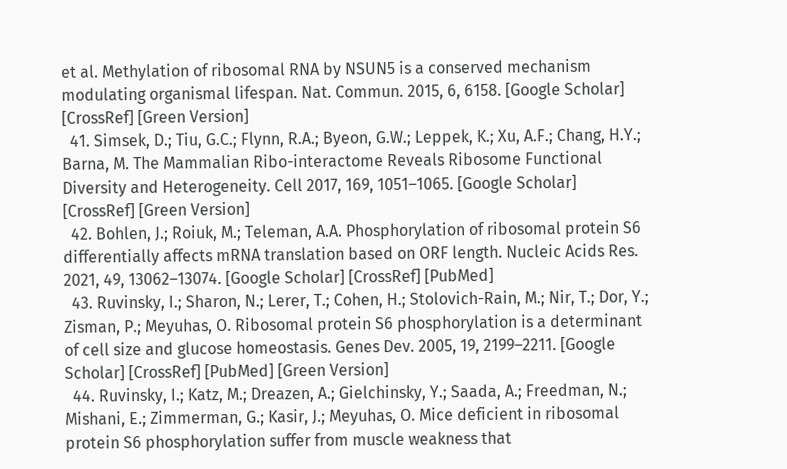et al. Methylation of ribosomal RNA by NSUN5 is a conserved mechanism modulating organismal lifespan. Nat. Commun. 2015, 6, 6158. [Google Scholar] [CrossRef] [Green Version]
  41. Simsek, D.; Tiu, G.C.; Flynn, R.A.; Byeon, G.W.; Leppek, K.; Xu, A.F.; Chang, H.Y.; Barna, M. The Mammalian Ribo-interactome Reveals Ribosome Functional Diversity and Heterogeneity. Cell 2017, 169, 1051–1065. [Google Scholar] [CrossRef] [Green Version]
  42. Bohlen, J.; Roiuk, M.; Teleman, A.A. Phosphorylation of ribosomal protein S6 differentially affects mRNA translation based on ORF length. Nucleic Acids Res. 2021, 49, 13062–13074. [Google Scholar] [CrossRef] [PubMed]
  43. Ruvinsky, I.; Sharon, N.; Lerer, T.; Cohen, H.; Stolovich-Rain, M.; Nir, T.; Dor, Y.; Zisman, P.; Meyuhas, O. Ribosomal protein S6 phosphorylation is a determinant of cell size and glucose homeostasis. Genes Dev. 2005, 19, 2199–2211. [Google Scholar] [CrossRef] [PubMed] [Green Version]
  44. Ruvinsky, I.; Katz, M.; Dreazen, A.; Gielchinsky, Y.; Saada, A.; Freedman, N.; Mishani, E.; Zimmerman, G.; Kasir, J.; Meyuhas, O. Mice deficient in ribosomal protein S6 phosphorylation suffer from muscle weakness that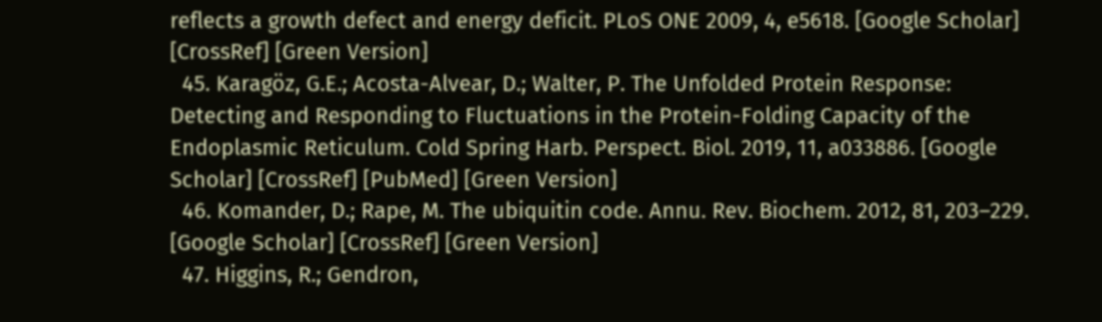reflects a growth defect and energy deficit. PLoS ONE 2009, 4, e5618. [Google Scholar] [CrossRef] [Green Version]
  45. Karagöz, G.E.; Acosta-Alvear, D.; Walter, P. The Unfolded Protein Response: Detecting and Responding to Fluctuations in the Protein-Folding Capacity of the Endoplasmic Reticulum. Cold Spring Harb. Perspect. Biol. 2019, 11, a033886. [Google Scholar] [CrossRef] [PubMed] [Green Version]
  46. Komander, D.; Rape, M. The ubiquitin code. Annu. Rev. Biochem. 2012, 81, 203–229. [Google Scholar] [CrossRef] [Green Version]
  47. Higgins, R.; Gendron,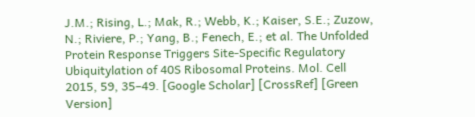J.M.; Rising, L.; Mak, R.; Webb, K.; Kaiser, S.E.; Zuzow, N.; Riviere, P.; Yang, B.; Fenech, E.; et al. The Unfolded Protein Response Triggers Site-Specific Regulatory Ubiquitylation of 40S Ribosomal Proteins. Mol. Cell 2015, 59, 35–49. [Google Scholar] [CrossRef] [Green Version]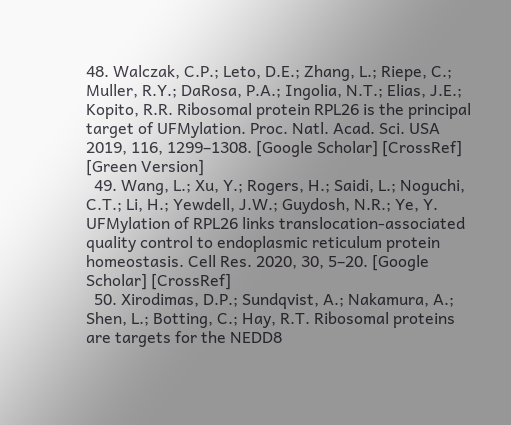48. Walczak, C.P.; Leto, D.E.; Zhang, L.; Riepe, C.; Muller, R.Y.; DaRosa, P.A.; Ingolia, N.T.; Elias, J.E.; Kopito, R.R. Ribosomal protein RPL26 is the principal target of UFMylation. Proc. Natl. Acad. Sci. USA 2019, 116, 1299–1308. [Google Scholar] [CrossRef] [Green Version]
  49. Wang, L.; Xu, Y.; Rogers, H.; Saidi, L.; Noguchi, C.T.; Li, H.; Yewdell, J.W.; Guydosh, N.R.; Ye, Y. UFMylation of RPL26 links translocation-associated quality control to endoplasmic reticulum protein homeostasis. Cell Res. 2020, 30, 5–20. [Google Scholar] [CrossRef]
  50. Xirodimas, D.P.; Sundqvist, A.; Nakamura, A.; Shen, L.; Botting, C.; Hay, R.T. Ribosomal proteins are targets for the NEDD8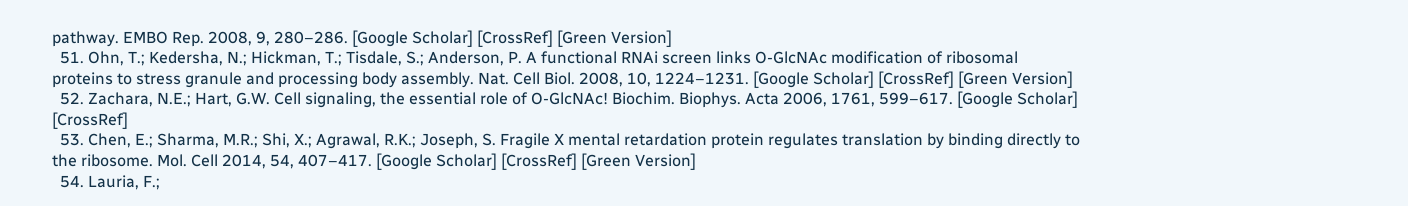pathway. EMBO Rep. 2008, 9, 280–286. [Google Scholar] [CrossRef] [Green Version]
  51. Ohn, T.; Kedersha, N.; Hickman, T.; Tisdale, S.; Anderson, P. A functional RNAi screen links O-GlcNAc modification of ribosomal proteins to stress granule and processing body assembly. Nat. Cell Biol. 2008, 10, 1224–1231. [Google Scholar] [CrossRef] [Green Version]
  52. Zachara, N.E.; Hart, G.W. Cell signaling, the essential role of O-GlcNAc! Biochim. Biophys. Acta 2006, 1761, 599–617. [Google Scholar] [CrossRef]
  53. Chen, E.; Sharma, M.R.; Shi, X.; Agrawal, R.K.; Joseph, S. Fragile X mental retardation protein regulates translation by binding directly to the ribosome. Mol. Cell 2014, 54, 407–417. [Google Scholar] [CrossRef] [Green Version]
  54. Lauria, F.;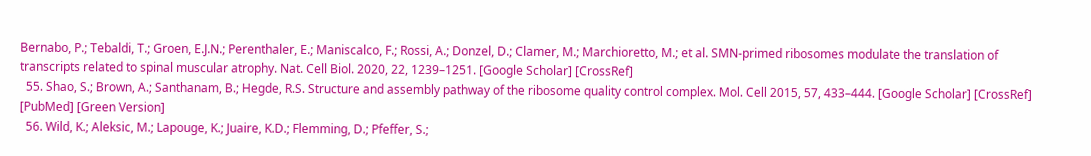Bernabo, P.; Tebaldi, T.; Groen, E.J.N.; Perenthaler, E.; Maniscalco, F.; Rossi, A.; Donzel, D.; Clamer, M.; Marchioretto, M.; et al. SMN-primed ribosomes modulate the translation of transcripts related to spinal muscular atrophy. Nat. Cell Biol. 2020, 22, 1239–1251. [Google Scholar] [CrossRef]
  55. Shao, S.; Brown, A.; Santhanam, B.; Hegde, R.S. Structure and assembly pathway of the ribosome quality control complex. Mol. Cell 2015, 57, 433–444. [Google Scholar] [CrossRef] [PubMed] [Green Version]
  56. Wild, K.; Aleksic, M.; Lapouge, K.; Juaire, K.D.; Flemming, D.; Pfeffer, S.;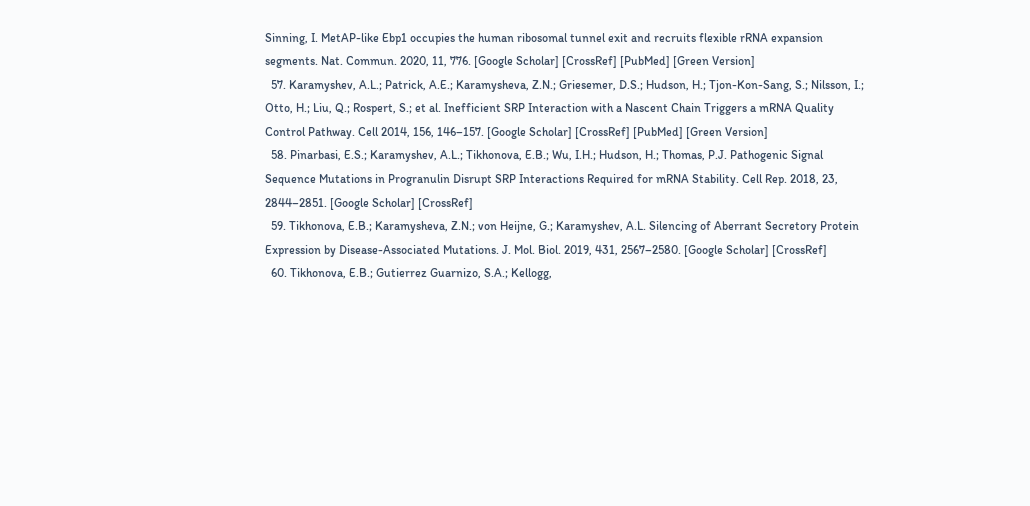Sinning, I. MetAP-like Ebp1 occupies the human ribosomal tunnel exit and recruits flexible rRNA expansion segments. Nat. Commun. 2020, 11, 776. [Google Scholar] [CrossRef] [PubMed] [Green Version]
  57. Karamyshev, A.L.; Patrick, A.E.; Karamysheva, Z.N.; Griesemer, D.S.; Hudson, H.; Tjon-Kon-Sang, S.; Nilsson, I.; Otto, H.; Liu, Q.; Rospert, S.; et al. Inefficient SRP Interaction with a Nascent Chain Triggers a mRNA Quality Control Pathway. Cell 2014, 156, 146–157. [Google Scholar] [CrossRef] [PubMed] [Green Version]
  58. Pinarbasi, E.S.; Karamyshev, A.L.; Tikhonova, E.B.; Wu, I.H.; Hudson, H.; Thomas, P.J. Pathogenic Signal Sequence Mutations in Progranulin Disrupt SRP Interactions Required for mRNA Stability. Cell Rep. 2018, 23, 2844–2851. [Google Scholar] [CrossRef]
  59. Tikhonova, E.B.; Karamysheva, Z.N.; von Heijne, G.; Karamyshev, A.L. Silencing of Aberrant Secretory Protein Expression by Disease-Associated Mutations. J. Mol. Biol. 2019, 431, 2567–2580. [Google Scholar] [CrossRef]
  60. Tikhonova, E.B.; Gutierrez Guarnizo, S.A.; Kellogg,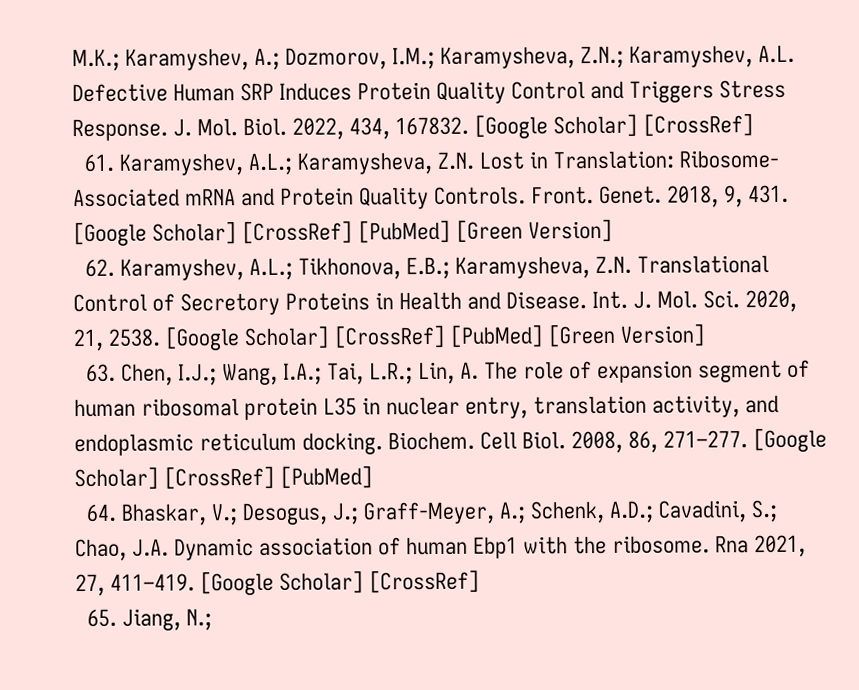M.K.; Karamyshev, A.; Dozmorov, I.M.; Karamysheva, Z.N.; Karamyshev, A.L. Defective Human SRP Induces Protein Quality Control and Triggers Stress Response. J. Mol. Biol. 2022, 434, 167832. [Google Scholar] [CrossRef]
  61. Karamyshev, A.L.; Karamysheva, Z.N. Lost in Translation: Ribosome-Associated mRNA and Protein Quality Controls. Front. Genet. 2018, 9, 431. [Google Scholar] [CrossRef] [PubMed] [Green Version]
  62. Karamyshev, A.L.; Tikhonova, E.B.; Karamysheva, Z.N. Translational Control of Secretory Proteins in Health and Disease. Int. J. Mol. Sci. 2020, 21, 2538. [Google Scholar] [CrossRef] [PubMed] [Green Version]
  63. Chen, I.J.; Wang, I.A.; Tai, L.R.; Lin, A. The role of expansion segment of human ribosomal protein L35 in nuclear entry, translation activity, and endoplasmic reticulum docking. Biochem. Cell Biol. 2008, 86, 271–277. [Google Scholar] [CrossRef] [PubMed]
  64. Bhaskar, V.; Desogus, J.; Graff-Meyer, A.; Schenk, A.D.; Cavadini, S.; Chao, J.A. Dynamic association of human Ebp1 with the ribosome. Rna 2021, 27, 411–419. [Google Scholar] [CrossRef]
  65. Jiang, N.;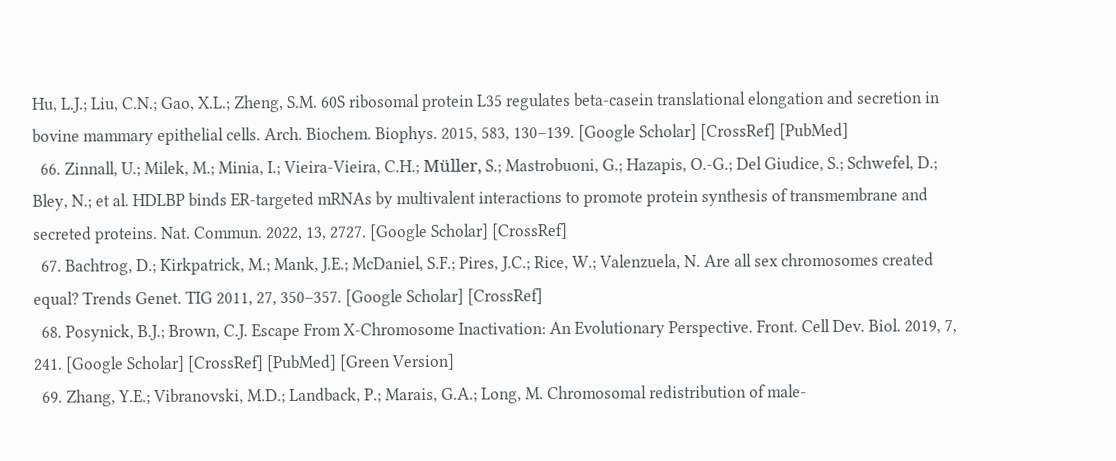Hu, L.J.; Liu, C.N.; Gao, X.L.; Zheng, S.M. 60S ribosomal protein L35 regulates beta-casein translational elongation and secretion in bovine mammary epithelial cells. Arch. Biochem. Biophys. 2015, 583, 130–139. [Google Scholar] [CrossRef] [PubMed]
  66. Zinnall, U.; Milek, M.; Minia, I.; Vieira-Vieira, C.H.; Müller, S.; Mastrobuoni, G.; Hazapis, O.-G.; Del Giudice, S.; Schwefel, D.; Bley, N.; et al. HDLBP binds ER-targeted mRNAs by multivalent interactions to promote protein synthesis of transmembrane and secreted proteins. Nat. Commun. 2022, 13, 2727. [Google Scholar] [CrossRef]
  67. Bachtrog, D.; Kirkpatrick, M.; Mank, J.E.; McDaniel, S.F.; Pires, J.C.; Rice, W.; Valenzuela, N. Are all sex chromosomes created equal? Trends Genet. TIG 2011, 27, 350–357. [Google Scholar] [CrossRef]
  68. Posynick, B.J.; Brown, C.J. Escape From X-Chromosome Inactivation: An Evolutionary Perspective. Front. Cell Dev. Biol. 2019, 7, 241. [Google Scholar] [CrossRef] [PubMed] [Green Version]
  69. Zhang, Y.E.; Vibranovski, M.D.; Landback, P.; Marais, G.A.; Long, M. Chromosomal redistribution of male-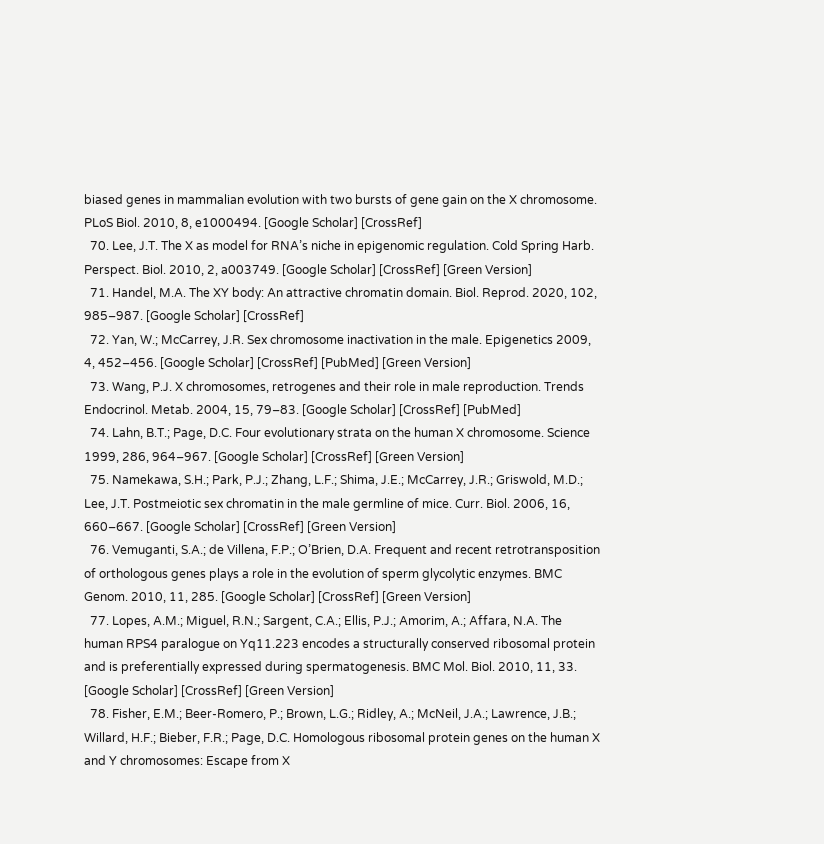biased genes in mammalian evolution with two bursts of gene gain on the X chromosome. PLoS Biol. 2010, 8, e1000494. [Google Scholar] [CrossRef]
  70. Lee, J.T. The X as model for RNA’s niche in epigenomic regulation. Cold Spring Harb. Perspect. Biol. 2010, 2, a003749. [Google Scholar] [CrossRef] [Green Version]
  71. Handel, M.A. The XY body: An attractive chromatin domain. Biol. Reprod. 2020, 102, 985–987. [Google Scholar] [CrossRef]
  72. Yan, W.; McCarrey, J.R. Sex chromosome inactivation in the male. Epigenetics 2009, 4, 452–456. [Google Scholar] [CrossRef] [PubMed] [Green Version]
  73. Wang, P.J. X chromosomes, retrogenes and their role in male reproduction. Trends Endocrinol. Metab. 2004, 15, 79–83. [Google Scholar] [CrossRef] [PubMed]
  74. Lahn, B.T.; Page, D.C. Four evolutionary strata on the human X chromosome. Science 1999, 286, 964–967. [Google Scholar] [CrossRef] [Green Version]
  75. Namekawa, S.H.; Park, P.J.; Zhang, L.F.; Shima, J.E.; McCarrey, J.R.; Griswold, M.D.; Lee, J.T. Postmeiotic sex chromatin in the male germline of mice. Curr. Biol. 2006, 16, 660–667. [Google Scholar] [CrossRef] [Green Version]
  76. Vemuganti, S.A.; de Villena, F.P.; O’Brien, D.A. Frequent and recent retrotransposition of orthologous genes plays a role in the evolution of sperm glycolytic enzymes. BMC Genom. 2010, 11, 285. [Google Scholar] [CrossRef] [Green Version]
  77. Lopes, A.M.; Miguel, R.N.; Sargent, C.A.; Ellis, P.J.; Amorim, A.; Affara, N.A. The human RPS4 paralogue on Yq11.223 encodes a structurally conserved ribosomal protein and is preferentially expressed during spermatogenesis. BMC Mol. Biol. 2010, 11, 33. [Google Scholar] [CrossRef] [Green Version]
  78. Fisher, E.M.; Beer-Romero, P.; Brown, L.G.; Ridley, A.; McNeil, J.A.; Lawrence, J.B.; Willard, H.F.; Bieber, F.R.; Page, D.C. Homologous ribosomal protein genes on the human X and Y chromosomes: Escape from X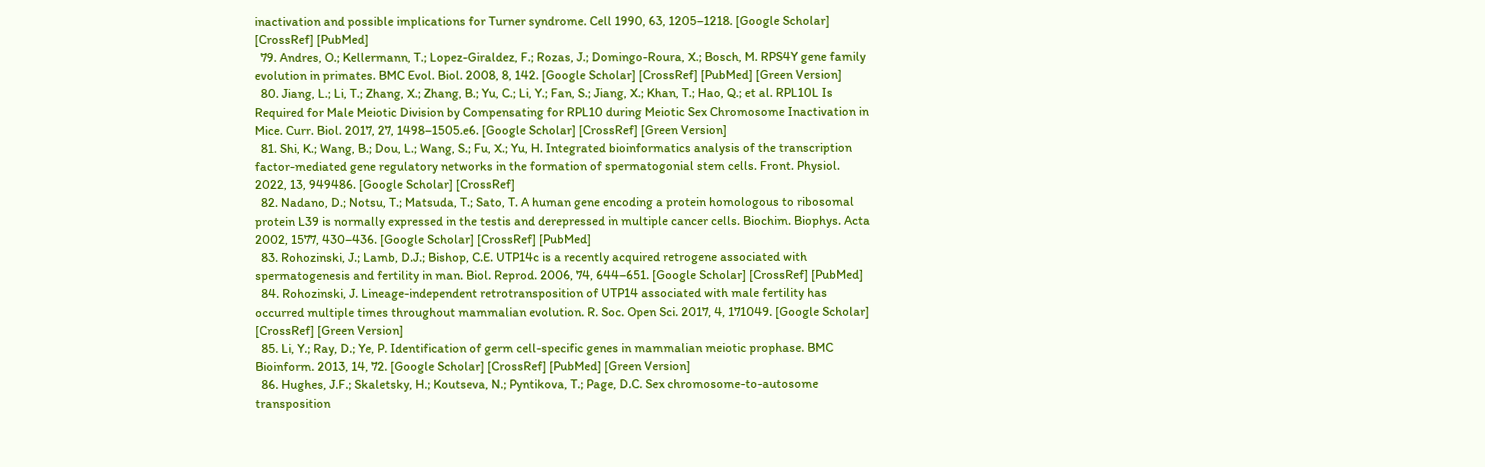inactivation and possible implications for Turner syndrome. Cell 1990, 63, 1205–1218. [Google Scholar] [CrossRef] [PubMed]
  79. Andres, O.; Kellermann, T.; Lopez-Giraldez, F.; Rozas, J.; Domingo-Roura, X.; Bosch, M. RPS4Y gene family evolution in primates. BMC Evol. Biol. 2008, 8, 142. [Google Scholar] [CrossRef] [PubMed] [Green Version]
  80. Jiang, L.; Li, T.; Zhang, X.; Zhang, B.; Yu, C.; Li, Y.; Fan, S.; Jiang, X.; Khan, T.; Hao, Q.; et al. RPL10L Is Required for Male Meiotic Division by Compensating for RPL10 during Meiotic Sex Chromosome Inactivation in Mice. Curr. Biol. 2017, 27, 1498–1505.e6. [Google Scholar] [CrossRef] [Green Version]
  81. Shi, K.; Wang, B.; Dou, L.; Wang, S.; Fu, X.; Yu, H. Integrated bioinformatics analysis of the transcription factor-mediated gene regulatory networks in the formation of spermatogonial stem cells. Front. Physiol. 2022, 13, 949486. [Google Scholar] [CrossRef]
  82. Nadano, D.; Notsu, T.; Matsuda, T.; Sato, T. A human gene encoding a protein homologous to ribosomal protein L39 is normally expressed in the testis and derepressed in multiple cancer cells. Biochim. Biophys. Acta 2002, 1577, 430–436. [Google Scholar] [CrossRef] [PubMed]
  83. Rohozinski, J.; Lamb, D.J.; Bishop, C.E. UTP14c is a recently acquired retrogene associated with spermatogenesis and fertility in man. Biol. Reprod. 2006, 74, 644–651. [Google Scholar] [CrossRef] [PubMed]
  84. Rohozinski, J. Lineage-independent retrotransposition of UTP14 associated with male fertility has occurred multiple times throughout mammalian evolution. R. Soc. Open Sci. 2017, 4, 171049. [Google Scholar] [CrossRef] [Green Version]
  85. Li, Y.; Ray, D.; Ye, P. Identification of germ cell-specific genes in mammalian meiotic prophase. BMC Bioinform. 2013, 14, 72. [Google Scholar] [CrossRef] [PubMed] [Green Version]
  86. Hughes, J.F.; Skaletsky, H.; Koutseva, N.; Pyntikova, T.; Page, D.C. Sex chromosome-to-autosome transposition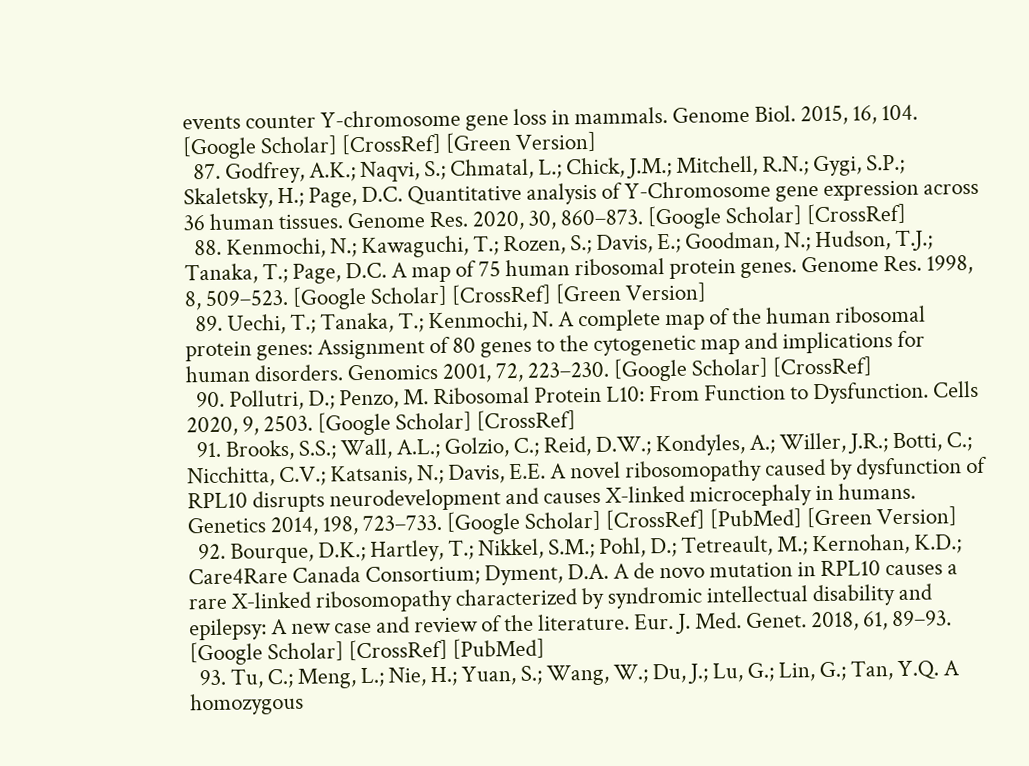events counter Y-chromosome gene loss in mammals. Genome Biol. 2015, 16, 104. [Google Scholar] [CrossRef] [Green Version]
  87. Godfrey, A.K.; Naqvi, S.; Chmatal, L.; Chick, J.M.; Mitchell, R.N.; Gygi, S.P.; Skaletsky, H.; Page, D.C. Quantitative analysis of Y-Chromosome gene expression across 36 human tissues. Genome Res. 2020, 30, 860–873. [Google Scholar] [CrossRef]
  88. Kenmochi, N.; Kawaguchi, T.; Rozen, S.; Davis, E.; Goodman, N.; Hudson, T.J.; Tanaka, T.; Page, D.C. A map of 75 human ribosomal protein genes. Genome Res. 1998, 8, 509–523. [Google Scholar] [CrossRef] [Green Version]
  89. Uechi, T.; Tanaka, T.; Kenmochi, N. A complete map of the human ribosomal protein genes: Assignment of 80 genes to the cytogenetic map and implications for human disorders. Genomics 2001, 72, 223–230. [Google Scholar] [CrossRef]
  90. Pollutri, D.; Penzo, M. Ribosomal Protein L10: From Function to Dysfunction. Cells 2020, 9, 2503. [Google Scholar] [CrossRef]
  91. Brooks, S.S.; Wall, A.L.; Golzio, C.; Reid, D.W.; Kondyles, A.; Willer, J.R.; Botti, C.; Nicchitta, C.V.; Katsanis, N.; Davis, E.E. A novel ribosomopathy caused by dysfunction of RPL10 disrupts neurodevelopment and causes X-linked microcephaly in humans. Genetics 2014, 198, 723–733. [Google Scholar] [CrossRef] [PubMed] [Green Version]
  92. Bourque, D.K.; Hartley, T.; Nikkel, S.M.; Pohl, D.; Tetreault, M.; Kernohan, K.D.; Care4Rare Canada Consortium; Dyment, D.A. A de novo mutation in RPL10 causes a rare X-linked ribosomopathy characterized by syndromic intellectual disability and epilepsy: A new case and review of the literature. Eur. J. Med. Genet. 2018, 61, 89–93. [Google Scholar] [CrossRef] [PubMed]
  93. Tu, C.; Meng, L.; Nie, H.; Yuan, S.; Wang, W.; Du, J.; Lu, G.; Lin, G.; Tan, Y.Q. A homozygous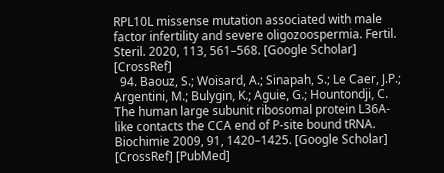RPL10L missense mutation associated with male factor infertility and severe oligozoospermia. Fertil. Steril. 2020, 113, 561–568. [Google Scholar] [CrossRef]
  94. Baouz, S.; Woisard, A.; Sinapah, S.; Le Caer, J.P.; Argentini, M.; Bulygin, K.; Aguie, G.; Hountondji, C. The human large subunit ribosomal protein L36A-like contacts the CCA end of P-site bound tRNA. Biochimie 2009, 91, 1420–1425. [Google Scholar] [CrossRef] [PubMed]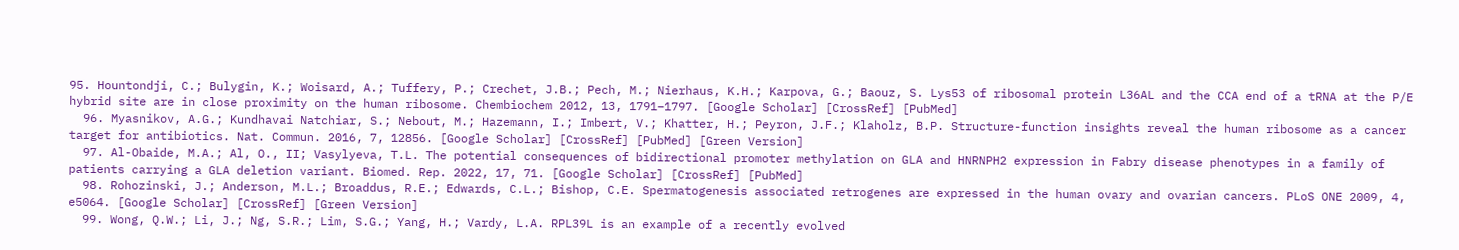95. Hountondji, C.; Bulygin, K.; Woisard, A.; Tuffery, P.; Crechet, J.B.; Pech, M.; Nierhaus, K.H.; Karpova, G.; Baouz, S. Lys53 of ribosomal protein L36AL and the CCA end of a tRNA at the P/E hybrid site are in close proximity on the human ribosome. Chembiochem 2012, 13, 1791–1797. [Google Scholar] [CrossRef] [PubMed]
  96. Myasnikov, A.G.; Kundhavai Natchiar, S.; Nebout, M.; Hazemann, I.; Imbert, V.; Khatter, H.; Peyron, J.F.; Klaholz, B.P. Structure-function insights reveal the human ribosome as a cancer target for antibiotics. Nat. Commun. 2016, 7, 12856. [Google Scholar] [CrossRef] [PubMed] [Green Version]
  97. Al-Obaide, M.A.; Al, O., II; Vasylyeva, T.L. The potential consequences of bidirectional promoter methylation on GLA and HNRNPH2 expression in Fabry disease phenotypes in a family of patients carrying a GLA deletion variant. Biomed. Rep. 2022, 17, 71. [Google Scholar] [CrossRef] [PubMed]
  98. Rohozinski, J.; Anderson, M.L.; Broaddus, R.E.; Edwards, C.L.; Bishop, C.E. Spermatogenesis associated retrogenes are expressed in the human ovary and ovarian cancers. PLoS ONE 2009, 4, e5064. [Google Scholar] [CrossRef] [Green Version]
  99. Wong, Q.W.; Li, J.; Ng, S.R.; Lim, S.G.; Yang, H.; Vardy, L.A. RPL39L is an example of a recently evolved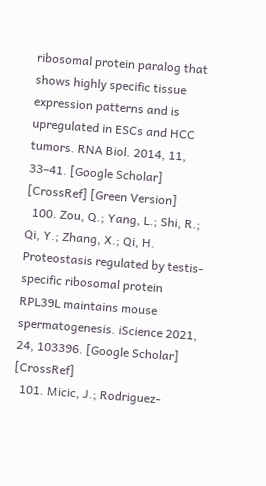ribosomal protein paralog that shows highly specific tissue expression patterns and is upregulated in ESCs and HCC tumors. RNA Biol. 2014, 11, 33–41. [Google Scholar] [CrossRef] [Green Version]
  100. Zou, Q.; Yang, L.; Shi, R.; Qi, Y.; Zhang, X.; Qi, H. Proteostasis regulated by testis-specific ribosomal protein RPL39L maintains mouse spermatogenesis. iScience 2021, 24, 103396. [Google Scholar] [CrossRef]
  101. Micic, J.; Rodriguez-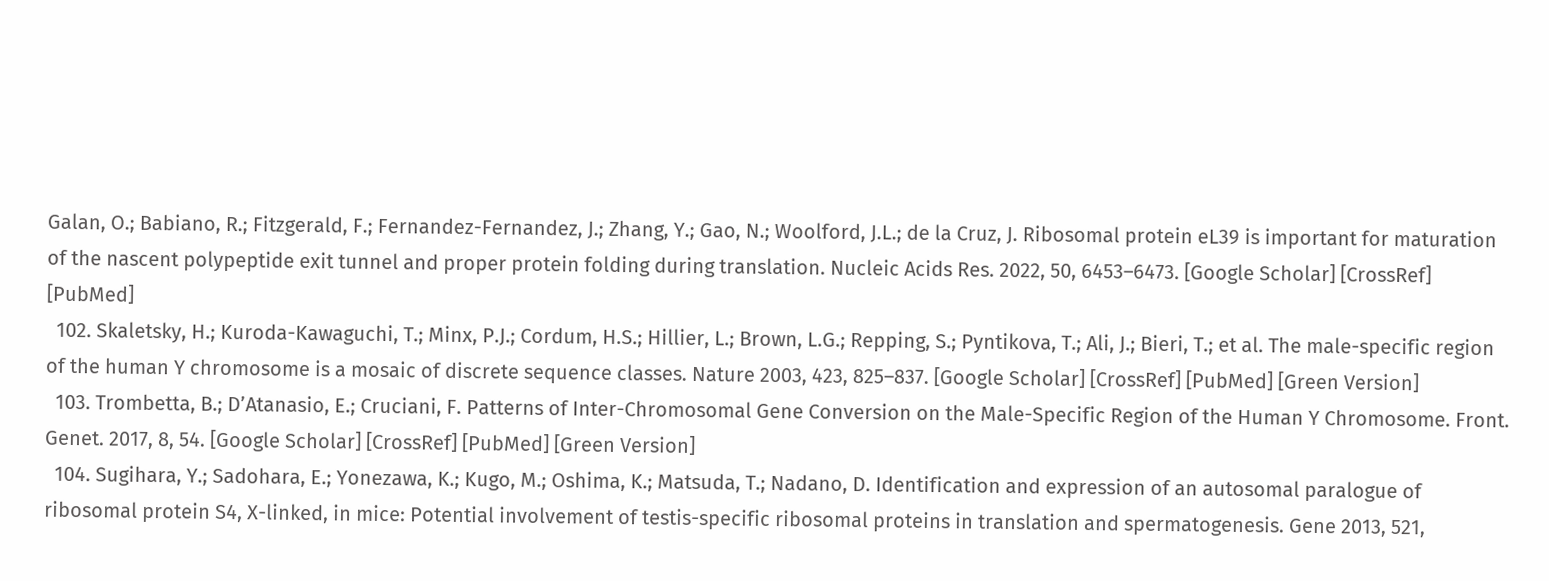Galan, O.; Babiano, R.; Fitzgerald, F.; Fernandez-Fernandez, J.; Zhang, Y.; Gao, N.; Woolford, J.L.; de la Cruz, J. Ribosomal protein eL39 is important for maturation of the nascent polypeptide exit tunnel and proper protein folding during translation. Nucleic Acids Res. 2022, 50, 6453–6473. [Google Scholar] [CrossRef] [PubMed]
  102. Skaletsky, H.; Kuroda-Kawaguchi, T.; Minx, P.J.; Cordum, H.S.; Hillier, L.; Brown, L.G.; Repping, S.; Pyntikova, T.; Ali, J.; Bieri, T.; et al. The male-specific region of the human Y chromosome is a mosaic of discrete sequence classes. Nature 2003, 423, 825–837. [Google Scholar] [CrossRef] [PubMed] [Green Version]
  103. Trombetta, B.; D’Atanasio, E.; Cruciani, F. Patterns of Inter-Chromosomal Gene Conversion on the Male-Specific Region of the Human Y Chromosome. Front. Genet. 2017, 8, 54. [Google Scholar] [CrossRef] [PubMed] [Green Version]
  104. Sugihara, Y.; Sadohara, E.; Yonezawa, K.; Kugo, M.; Oshima, K.; Matsuda, T.; Nadano, D. Identification and expression of an autosomal paralogue of ribosomal protein S4, X-linked, in mice: Potential involvement of testis-specific ribosomal proteins in translation and spermatogenesis. Gene 2013, 521,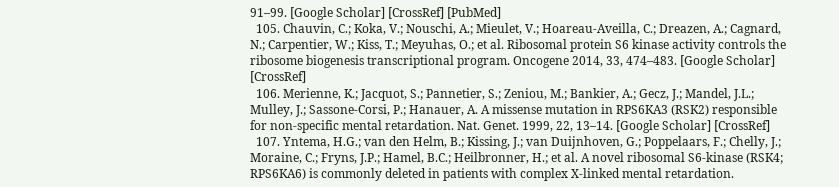91–99. [Google Scholar] [CrossRef] [PubMed]
  105. Chauvin, C.; Koka, V.; Nouschi, A.; Mieulet, V.; Hoareau-Aveilla, C.; Dreazen, A.; Cagnard, N.; Carpentier, W.; Kiss, T.; Meyuhas, O.; et al. Ribosomal protein S6 kinase activity controls the ribosome biogenesis transcriptional program. Oncogene 2014, 33, 474–483. [Google Scholar] [CrossRef]
  106. Merienne, K.; Jacquot, S.; Pannetier, S.; Zeniou, M.; Bankier, A.; Gecz, J.; Mandel, J.L.; Mulley, J.; Sassone-Corsi, P.; Hanauer, A. A missense mutation in RPS6KA3 (RSK2) responsible for non-specific mental retardation. Nat. Genet. 1999, 22, 13–14. [Google Scholar] [CrossRef]
  107. Yntema, H.G.; van den Helm, B.; Kissing, J.; van Duijnhoven, G.; Poppelaars, F.; Chelly, J.; Moraine, C.; Fryns, J.P.; Hamel, B.C.; Heilbronner, H.; et al. A novel ribosomal S6-kinase (RSK4; RPS6KA6) is commonly deleted in patients with complex X-linked mental retardation.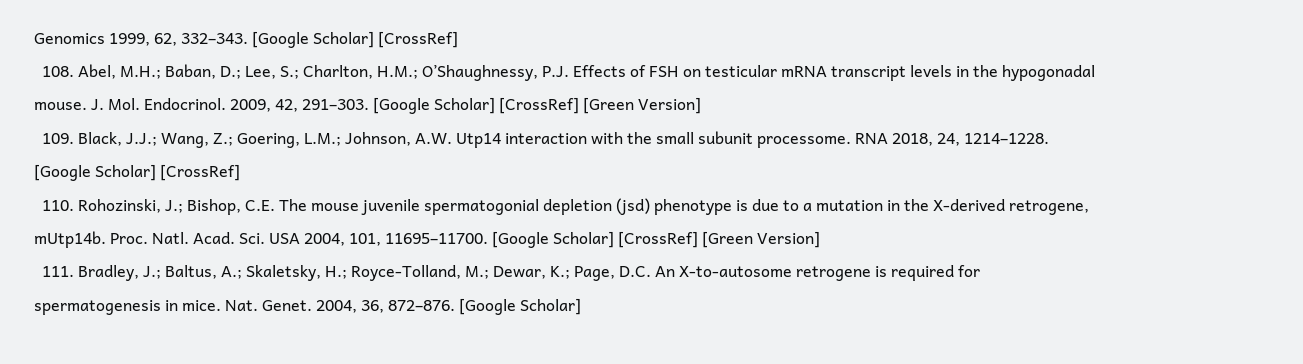Genomics 1999, 62, 332–343. [Google Scholar] [CrossRef]
  108. Abel, M.H.; Baban, D.; Lee, S.; Charlton, H.M.; O’Shaughnessy, P.J. Effects of FSH on testicular mRNA transcript levels in the hypogonadal mouse. J. Mol. Endocrinol. 2009, 42, 291–303. [Google Scholar] [CrossRef] [Green Version]
  109. Black, J.J.; Wang, Z.; Goering, L.M.; Johnson, A.W. Utp14 interaction with the small subunit processome. RNA 2018, 24, 1214–1228. [Google Scholar] [CrossRef]
  110. Rohozinski, J.; Bishop, C.E. The mouse juvenile spermatogonial depletion (jsd) phenotype is due to a mutation in the X-derived retrogene, mUtp14b. Proc. Natl. Acad. Sci. USA 2004, 101, 11695–11700. [Google Scholar] [CrossRef] [Green Version]
  111. Bradley, J.; Baltus, A.; Skaletsky, H.; Royce-Tolland, M.; Dewar, K.; Page, D.C. An X-to-autosome retrogene is required for spermatogenesis in mice. Nat. Genet. 2004, 36, 872–876. [Google Scholar]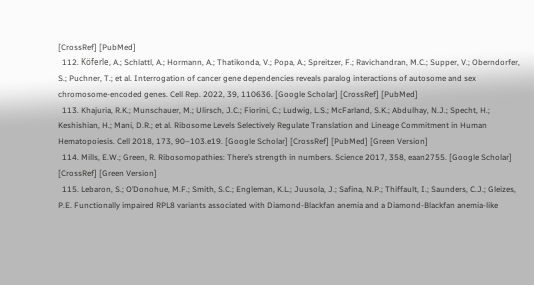[CrossRef] [PubMed]
  112. Köferle, A.; Schlattl, A.; Hormann, A.; Thatikonda, V.; Popa, A.; Spreitzer, F.; Ravichandran, M.C.; Supper, V.; Oberndorfer, S.; Puchner, T.; et al. Interrogation of cancer gene dependencies reveals paralog interactions of autosome and sex chromosome-encoded genes. Cell Rep. 2022, 39, 110636. [Google Scholar] [CrossRef] [PubMed]
  113. Khajuria, R.K.; Munschauer, M.; Ulirsch, J.C.; Fiorini, C.; Ludwig, L.S.; McFarland, S.K.; Abdulhay, N.J.; Specht, H.; Keshishian, H.; Mani, D.R.; et al. Ribosome Levels Selectively Regulate Translation and Lineage Commitment in Human Hematopoiesis. Cell 2018, 173, 90–103.e19. [Google Scholar] [CrossRef] [PubMed] [Green Version]
  114. Mills, E.W.; Green, R. Ribosomopathies: There’s strength in numbers. Science 2017, 358, eaan2755. [Google Scholar] [CrossRef] [Green Version]
  115. Lebaron, S.; O’Donohue, M.F.; Smith, S.C.; Engleman, K.L.; Juusola, J.; Safina, N.P.; Thiffault, I.; Saunders, C.J.; Gleizes, P.E. Functionally impaired RPL8 variants associated with Diamond-Blackfan anemia and a Diamond-Blackfan anemia-like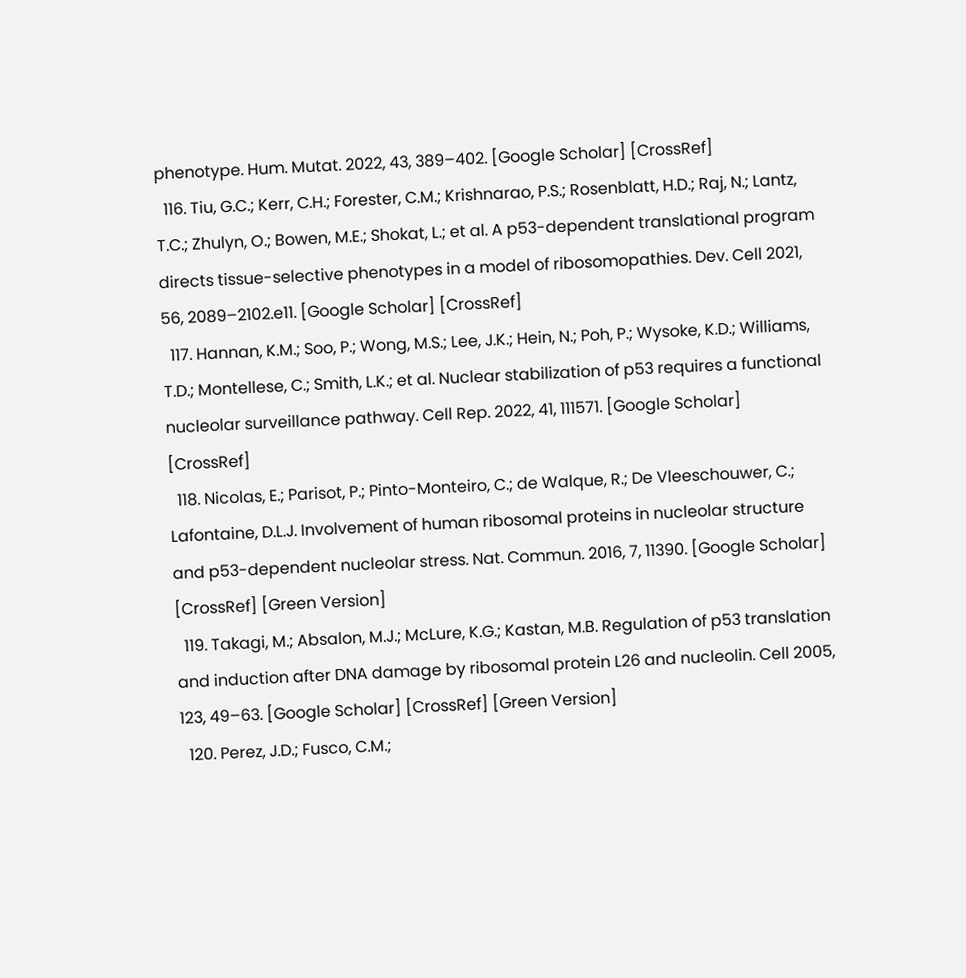phenotype. Hum. Mutat. 2022, 43, 389–402. [Google Scholar] [CrossRef]
  116. Tiu, G.C.; Kerr, C.H.; Forester, C.M.; Krishnarao, P.S.; Rosenblatt, H.D.; Raj, N.; Lantz, T.C.; Zhulyn, O.; Bowen, M.E.; Shokat, L.; et al. A p53-dependent translational program directs tissue-selective phenotypes in a model of ribosomopathies. Dev. Cell 2021, 56, 2089–2102.e11. [Google Scholar] [CrossRef]
  117. Hannan, K.M.; Soo, P.; Wong, M.S.; Lee, J.K.; Hein, N.; Poh, P.; Wysoke, K.D.; Williams, T.D.; Montellese, C.; Smith, L.K.; et al. Nuclear stabilization of p53 requires a functional nucleolar surveillance pathway. Cell Rep. 2022, 41, 111571. [Google Scholar] [CrossRef]
  118. Nicolas, E.; Parisot, P.; Pinto-Monteiro, C.; de Walque, R.; De Vleeschouwer, C.; Lafontaine, D.L.J. Involvement of human ribosomal proteins in nucleolar structure and p53-dependent nucleolar stress. Nat. Commun. 2016, 7, 11390. [Google Scholar] [CrossRef] [Green Version]
  119. Takagi, M.; Absalon, M.J.; McLure, K.G.; Kastan, M.B. Regulation of p53 translation and induction after DNA damage by ribosomal protein L26 and nucleolin. Cell 2005, 123, 49–63. [Google Scholar] [CrossRef] [Green Version]
  120. Perez, J.D.; Fusco, C.M.;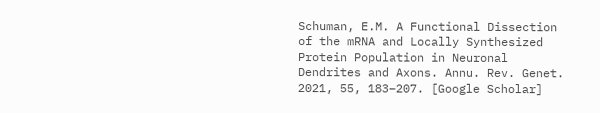Schuman, E.M. A Functional Dissection of the mRNA and Locally Synthesized Protein Population in Neuronal Dendrites and Axons. Annu. Rev. Genet. 2021, 55, 183–207. [Google Scholar]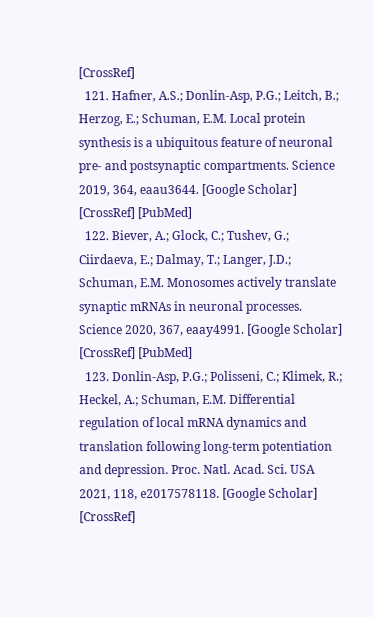[CrossRef]
  121. Hafner, A.S.; Donlin-Asp, P.G.; Leitch, B.; Herzog, E.; Schuman, E.M. Local protein synthesis is a ubiquitous feature of neuronal pre- and postsynaptic compartments. Science 2019, 364, eaau3644. [Google Scholar] [CrossRef] [PubMed]
  122. Biever, A.; Glock, C.; Tushev, G.; Ciirdaeva, E.; Dalmay, T.; Langer, J.D.; Schuman, E.M. Monosomes actively translate synaptic mRNAs in neuronal processes. Science 2020, 367, eaay4991. [Google Scholar] [CrossRef] [PubMed]
  123. Donlin-Asp, P.G.; Polisseni, C.; Klimek, R.; Heckel, A.; Schuman, E.M. Differential regulation of local mRNA dynamics and translation following long-term potentiation and depression. Proc. Natl. Acad. Sci. USA 2021, 118, e2017578118. [Google Scholar] [CrossRef]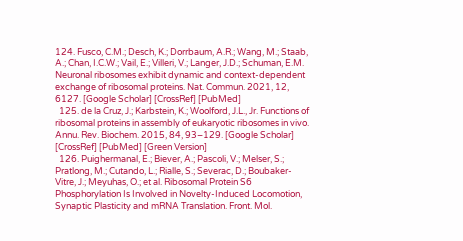124. Fusco, C.M.; Desch, K.; Dorrbaum, A.R.; Wang, M.; Staab, A.; Chan, I.C.W.; Vail, E.; Villeri, V.; Langer, J.D.; Schuman, E.M. Neuronal ribosomes exhibit dynamic and context-dependent exchange of ribosomal proteins. Nat. Commun. 2021, 12, 6127. [Google Scholar] [CrossRef] [PubMed]
  125. de la Cruz, J.; Karbstein, K.; Woolford, J.L., Jr. Functions of ribosomal proteins in assembly of eukaryotic ribosomes in vivo. Annu. Rev. Biochem. 2015, 84, 93–129. [Google Scholar] [CrossRef] [PubMed] [Green Version]
  126. Puighermanal, E.; Biever, A.; Pascoli, V.; Melser, S.; Pratlong, M.; Cutando, L.; Rialle, S.; Severac, D.; Boubaker-Vitre, J.; Meyuhas, O.; et al. Ribosomal Protein S6 Phosphorylation Is Involved in Novelty-Induced Locomotion, Synaptic Plasticity and mRNA Translation. Front. Mol.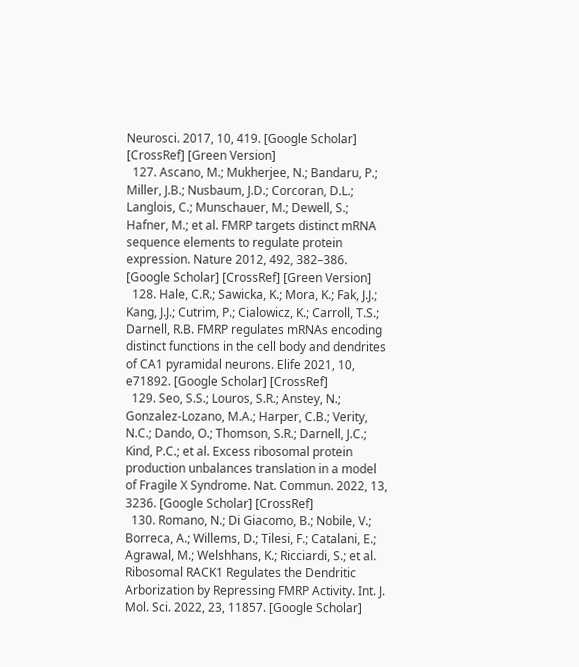Neurosci. 2017, 10, 419. [Google Scholar] [CrossRef] [Green Version]
  127. Ascano, M.; Mukherjee, N.; Bandaru, P.; Miller, J.B.; Nusbaum, J.D.; Corcoran, D.L.; Langlois, C.; Munschauer, M.; Dewell, S.; Hafner, M.; et al. FMRP targets distinct mRNA sequence elements to regulate protein expression. Nature 2012, 492, 382–386. [Google Scholar] [CrossRef] [Green Version]
  128. Hale, C.R.; Sawicka, K.; Mora, K.; Fak, J.J.; Kang, J.J.; Cutrim, P.; Cialowicz, K.; Carroll, T.S.; Darnell, R.B. FMRP regulates mRNAs encoding distinct functions in the cell body and dendrites of CA1 pyramidal neurons. Elife 2021, 10, e71892. [Google Scholar] [CrossRef]
  129. Seo, S.S.; Louros, S.R.; Anstey, N.; Gonzalez-Lozano, M.A.; Harper, C.B.; Verity, N.C.; Dando, O.; Thomson, S.R.; Darnell, J.C.; Kind, P.C.; et al. Excess ribosomal protein production unbalances translation in a model of Fragile X Syndrome. Nat. Commun. 2022, 13, 3236. [Google Scholar] [CrossRef]
  130. Romano, N.; Di Giacomo, B.; Nobile, V.; Borreca, A.; Willems, D.; Tilesi, F.; Catalani, E.; Agrawal, M.; Welshhans, K.; Ricciardi, S.; et al. Ribosomal RACK1 Regulates the Dendritic Arborization by Repressing FMRP Activity. Int. J. Mol. Sci. 2022, 23, 11857. [Google Scholar]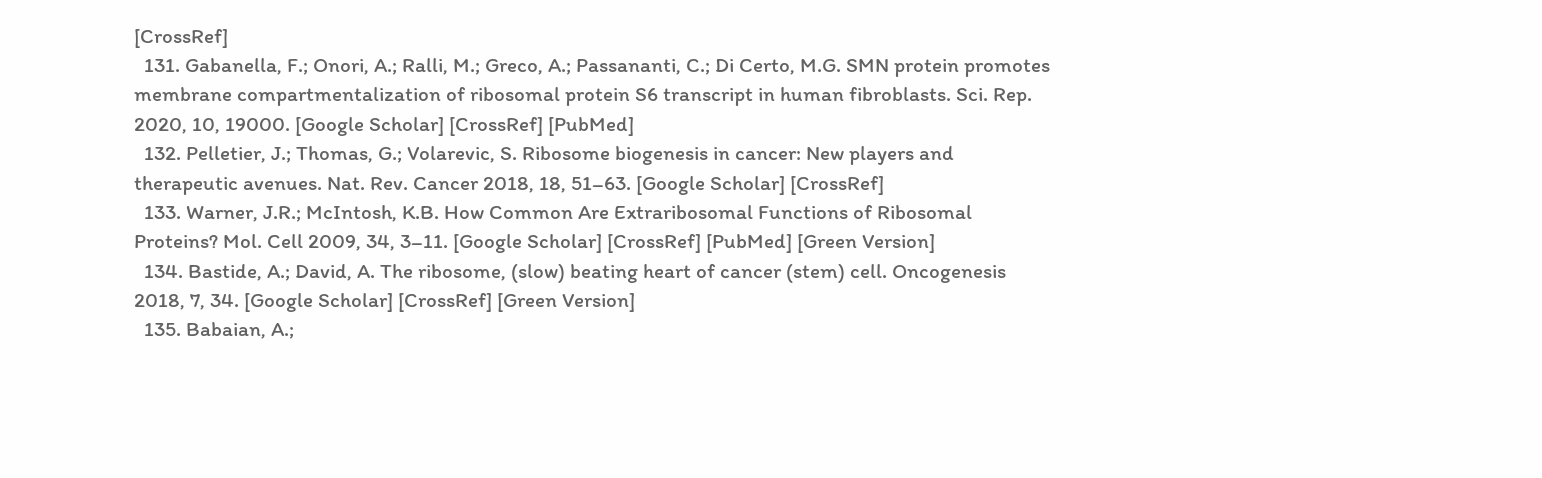[CrossRef]
  131. Gabanella, F.; Onori, A.; Ralli, M.; Greco, A.; Passananti, C.; Di Certo, M.G. SMN protein promotes membrane compartmentalization of ribosomal protein S6 transcript in human fibroblasts. Sci. Rep. 2020, 10, 19000. [Google Scholar] [CrossRef] [PubMed]
  132. Pelletier, J.; Thomas, G.; Volarevic, S. Ribosome biogenesis in cancer: New players and therapeutic avenues. Nat. Rev. Cancer 2018, 18, 51–63. [Google Scholar] [CrossRef]
  133. Warner, J.R.; McIntosh, K.B. How Common Are Extraribosomal Functions of Ribosomal Proteins? Mol. Cell 2009, 34, 3–11. [Google Scholar] [CrossRef] [PubMed] [Green Version]
  134. Bastide, A.; David, A. The ribosome, (slow) beating heart of cancer (stem) cell. Oncogenesis 2018, 7, 34. [Google Scholar] [CrossRef] [Green Version]
  135. Babaian, A.;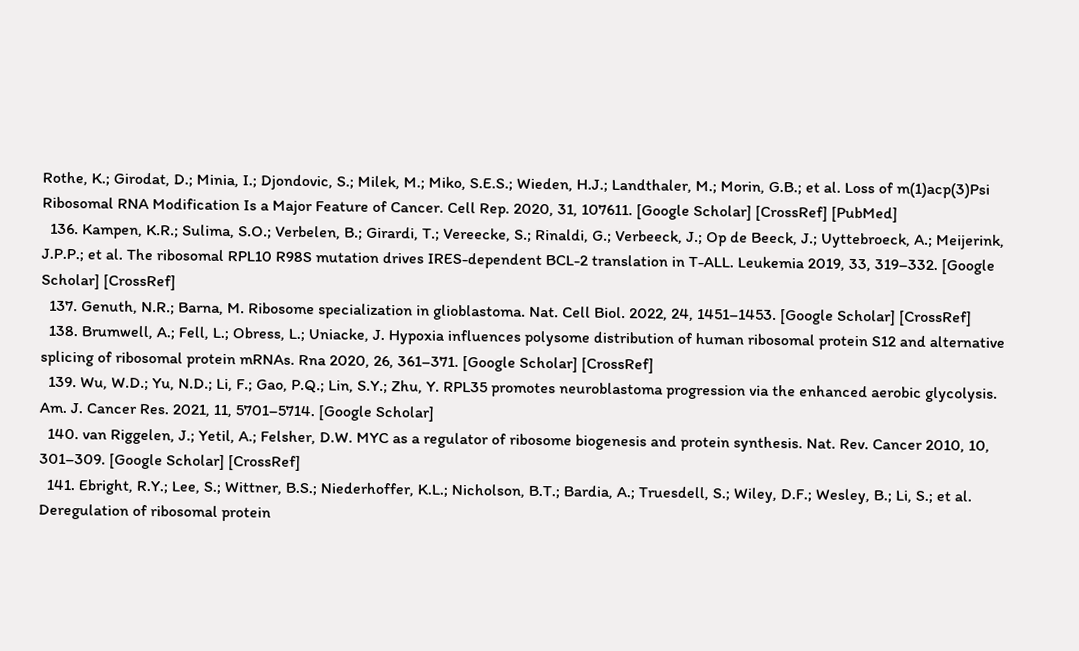Rothe, K.; Girodat, D.; Minia, I.; Djondovic, S.; Milek, M.; Miko, S.E.S.; Wieden, H.J.; Landthaler, M.; Morin, G.B.; et al. Loss of m(1)acp(3)Psi Ribosomal RNA Modification Is a Major Feature of Cancer. Cell Rep. 2020, 31, 107611. [Google Scholar] [CrossRef] [PubMed]
  136. Kampen, K.R.; Sulima, S.O.; Verbelen, B.; Girardi, T.; Vereecke, S.; Rinaldi, G.; Verbeeck, J.; Op de Beeck, J.; Uyttebroeck, A.; Meijerink, J.P.P.; et al. The ribosomal RPL10 R98S mutation drives IRES-dependent BCL-2 translation in T-ALL. Leukemia 2019, 33, 319–332. [Google Scholar] [CrossRef]
  137. Genuth, N.R.; Barna, M. Ribosome specialization in glioblastoma. Nat. Cell Biol. 2022, 24, 1451–1453. [Google Scholar] [CrossRef]
  138. Brumwell, A.; Fell, L.; Obress, L.; Uniacke, J. Hypoxia influences polysome distribution of human ribosomal protein S12 and alternative splicing of ribosomal protein mRNAs. Rna 2020, 26, 361–371. [Google Scholar] [CrossRef]
  139. Wu, W.D.; Yu, N.D.; Li, F.; Gao, P.Q.; Lin, S.Y.; Zhu, Y. RPL35 promotes neuroblastoma progression via the enhanced aerobic glycolysis. Am. J. Cancer Res. 2021, 11, 5701–5714. [Google Scholar]
  140. van Riggelen, J.; Yetil, A.; Felsher, D.W. MYC as a regulator of ribosome biogenesis and protein synthesis. Nat. Rev. Cancer 2010, 10, 301–309. [Google Scholar] [CrossRef]
  141. Ebright, R.Y.; Lee, S.; Wittner, B.S.; Niederhoffer, K.L.; Nicholson, B.T.; Bardia, A.; Truesdell, S.; Wiley, D.F.; Wesley, B.; Li, S.; et al. Deregulation of ribosomal protein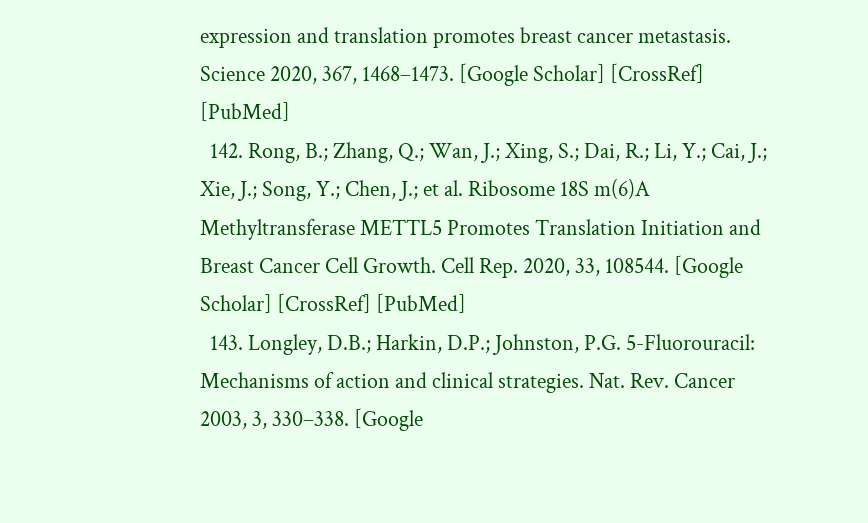expression and translation promotes breast cancer metastasis. Science 2020, 367, 1468–1473. [Google Scholar] [CrossRef] [PubMed]
  142. Rong, B.; Zhang, Q.; Wan, J.; Xing, S.; Dai, R.; Li, Y.; Cai, J.; Xie, J.; Song, Y.; Chen, J.; et al. Ribosome 18S m(6)A Methyltransferase METTL5 Promotes Translation Initiation and Breast Cancer Cell Growth. Cell Rep. 2020, 33, 108544. [Google Scholar] [CrossRef] [PubMed]
  143. Longley, D.B.; Harkin, D.P.; Johnston, P.G. 5-Fluorouracil: Mechanisms of action and clinical strategies. Nat. Rev. Cancer 2003, 3, 330–338. [Google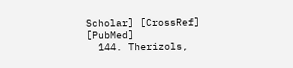Scholar] [CrossRef] [PubMed]
  144. Therizols,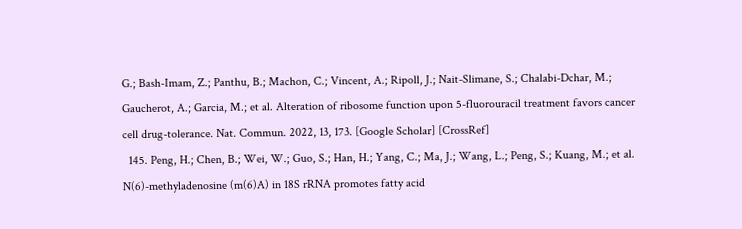G.; Bash-Imam, Z.; Panthu, B.; Machon, C.; Vincent, A.; Ripoll, J.; Nait-Slimane, S.; Chalabi-Dchar, M.; Gaucherot, A.; Garcia, M.; et al. Alteration of ribosome function upon 5-fluorouracil treatment favors cancer cell drug-tolerance. Nat. Commun. 2022, 13, 173. [Google Scholar] [CrossRef]
  145. Peng, H.; Chen, B.; Wei, W.; Guo, S.; Han, H.; Yang, C.; Ma, J.; Wang, L.; Peng, S.; Kuang, M.; et al. N(6)-methyladenosine (m(6)A) in 18S rRNA promotes fatty acid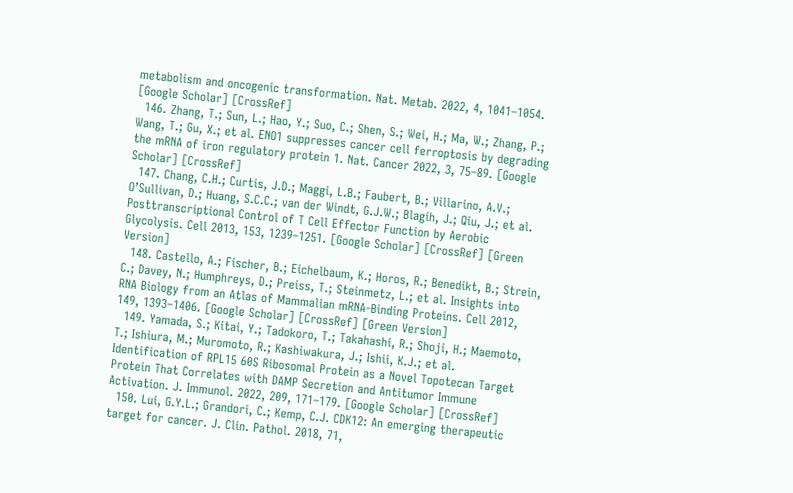metabolism and oncogenic transformation. Nat. Metab. 2022, 4, 1041–1054. [Google Scholar] [CrossRef]
  146. Zhang, T.; Sun, L.; Hao, Y.; Suo, C.; Shen, S.; Wei, H.; Ma, W.; Zhang, P.; Wang, T.; Gu, X.; et al. ENO1 suppresses cancer cell ferroptosis by degrading the mRNA of iron regulatory protein 1. Nat. Cancer 2022, 3, 75–89. [Google Scholar] [CrossRef]
  147. Chang, C.H.; Curtis, J.D.; Maggi, L.B.; Faubert, B.; Villarino, A.V.; O’Sullivan, D.; Huang, S.C.C.; van der Windt, G.J.W.; Blagih, J.; Qiu, J.; et al. Posttranscriptional Control of T Cell Effector Function by Aerobic Glycolysis. Cell 2013, 153, 1239–1251. [Google Scholar] [CrossRef] [Green Version]
  148. Castello, A.; Fischer, B.; Eichelbaum, K.; Horos, R.; Benedikt, B.; Strein, C.; Davey, N.; Humphreys, D.; Preiss, T.; Steinmetz, L.; et al. Insights into RNA Biology from an Atlas of Mammalian mRNA-Binding Proteins. Cell 2012, 149, 1393–1406. [Google Scholar] [CrossRef] [Green Version]
  149. Yamada, S.; Kitai, Y.; Tadokoro, T.; Takahashi, R.; Shoji, H.; Maemoto, T.; Ishiura, M.; Muromoto, R.; Kashiwakura, J.; Ishii, K.J.; et al. Identification of RPL15 60S Ribosomal Protein as a Novel Topotecan Target Protein That Correlates with DAMP Secretion and Antitumor Immune Activation. J. Immunol. 2022, 209, 171–179. [Google Scholar] [CrossRef]
  150. Lui, G.Y.L.; Grandori, C.; Kemp, C.J. CDK12: An emerging therapeutic target for cancer. J. Clin. Pathol. 2018, 71,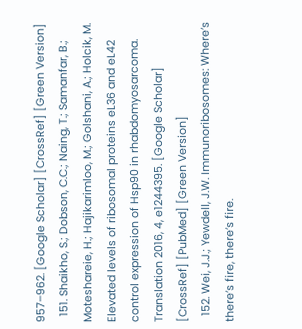957–962. [Google Scholar] [CrossRef] [Green Version]
  151. Shaikho, S.; Dobson, C.C.; Naing, T.; Samanfar, B.; Moteshareie, H.; Hajikarimloo, M.; Golshani, A.; Holcik, M. Elevated levels of ribosomal proteins eL36 and eL42 control expression of Hsp90 in rhabdomyosarcoma. Translation 2016, 4, e1244395. [Google Scholar] [CrossRef] [PubMed] [Green Version]
  152. Wei, J.J.; Yewdell, J.W. Immunoribosomes: Where’s there’s fire, there’s fire.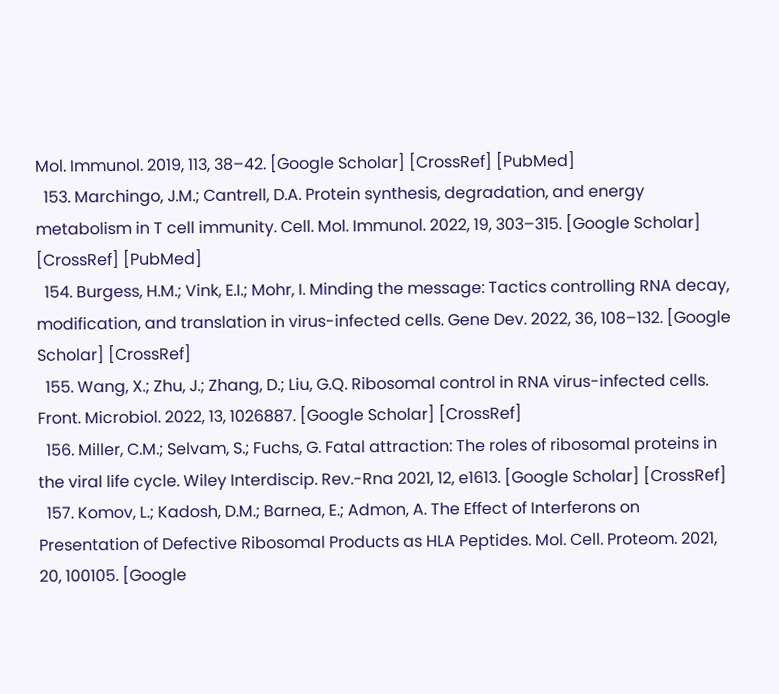Mol. Immunol. 2019, 113, 38–42. [Google Scholar] [CrossRef] [PubMed]
  153. Marchingo, J.M.; Cantrell, D.A. Protein synthesis, degradation, and energy metabolism in T cell immunity. Cell. Mol. Immunol. 2022, 19, 303–315. [Google Scholar] [CrossRef] [PubMed]
  154. Burgess, H.M.; Vink, E.I.; Mohr, I. Minding the message: Tactics controlling RNA decay, modification, and translation in virus-infected cells. Gene Dev. 2022, 36, 108–132. [Google Scholar] [CrossRef]
  155. Wang, X.; Zhu, J.; Zhang, D.; Liu, G.Q. Ribosomal control in RNA virus-infected cells. Front. Microbiol. 2022, 13, 1026887. [Google Scholar] [CrossRef]
  156. Miller, C.M.; Selvam, S.; Fuchs, G. Fatal attraction: The roles of ribosomal proteins in the viral life cycle. Wiley Interdiscip. Rev.-Rna 2021, 12, e1613. [Google Scholar] [CrossRef]
  157. Komov, L.; Kadosh, D.M.; Barnea, E.; Admon, A. The Effect of Interferons on Presentation of Defective Ribosomal Products as HLA Peptides. Mol. Cell. Proteom. 2021, 20, 100105. [Google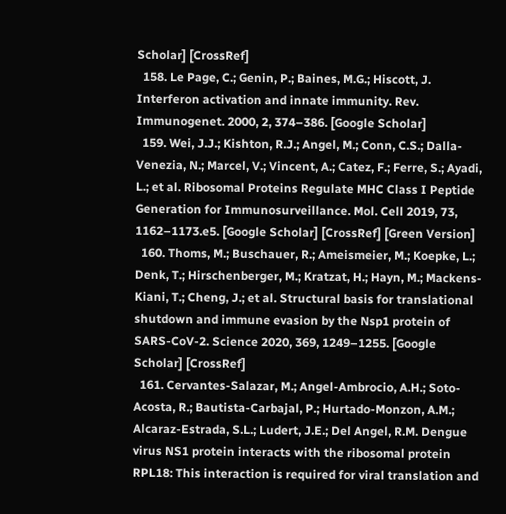Scholar] [CrossRef]
  158. Le Page, C.; Genin, P.; Baines, M.G.; Hiscott, J. Interferon activation and innate immunity. Rev. Immunogenet. 2000, 2, 374–386. [Google Scholar]
  159. Wei, J.J.; Kishton, R.J.; Angel, M.; Conn, C.S.; Dalla-Venezia, N.; Marcel, V.; Vincent, A.; Catez, F.; Ferre, S.; Ayadi, L.; et al. Ribosomal Proteins Regulate MHC Class I Peptide Generation for Immunosurveillance. Mol. Cell 2019, 73, 1162–1173.e5. [Google Scholar] [CrossRef] [Green Version]
  160. Thoms, M.; Buschauer, R.; Ameismeier, M.; Koepke, L.; Denk, T.; Hirschenberger, M.; Kratzat, H.; Hayn, M.; Mackens-Kiani, T.; Cheng, J.; et al. Structural basis for translational shutdown and immune evasion by the Nsp1 protein of SARS-CoV-2. Science 2020, 369, 1249–1255. [Google Scholar] [CrossRef]
  161. Cervantes-Salazar, M.; Angel-Ambrocio, A.H.; Soto-Acosta, R.; Bautista-Carbajal, P.; Hurtado-Monzon, A.M.; Alcaraz-Estrada, S.L.; Ludert, J.E.; Del Angel, R.M. Dengue virus NS1 protein interacts with the ribosomal protein RPL18: This interaction is required for viral translation and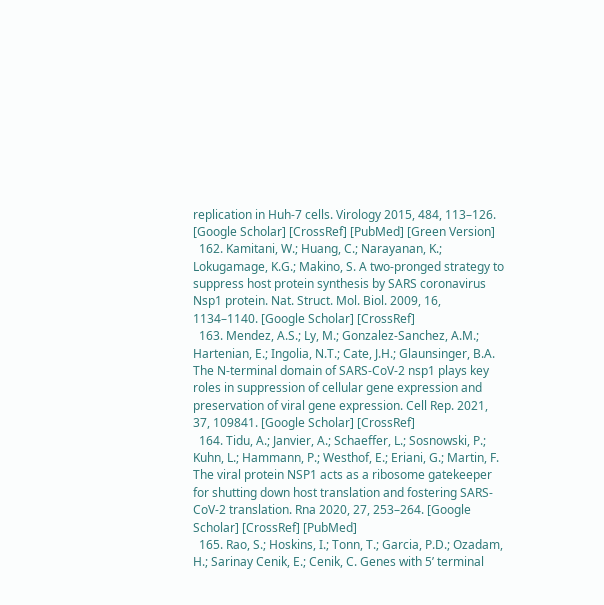replication in Huh-7 cells. Virology 2015, 484, 113–126. [Google Scholar] [CrossRef] [PubMed] [Green Version]
  162. Kamitani, W.; Huang, C.; Narayanan, K.; Lokugamage, K.G.; Makino, S. A two-pronged strategy to suppress host protein synthesis by SARS coronavirus Nsp1 protein. Nat. Struct. Mol. Biol. 2009, 16, 1134–1140. [Google Scholar] [CrossRef]
  163. Mendez, A.S.; Ly, M.; Gonzalez-Sanchez, A.M.; Hartenian, E.; Ingolia, N.T.; Cate, J.H.; Glaunsinger, B.A. The N-terminal domain of SARS-CoV-2 nsp1 plays key roles in suppression of cellular gene expression and preservation of viral gene expression. Cell Rep. 2021, 37, 109841. [Google Scholar] [CrossRef]
  164. Tidu, A.; Janvier, A.; Schaeffer, L.; Sosnowski, P.; Kuhn, L.; Hammann, P.; Westhof, E.; Eriani, G.; Martin, F. The viral protein NSP1 acts as a ribosome gatekeeper for shutting down host translation and fostering SARS-CoV-2 translation. Rna 2020, 27, 253–264. [Google Scholar] [CrossRef] [PubMed]
  165. Rao, S.; Hoskins, I.; Tonn, T.; Garcia, P.D.; Ozadam, H.; Sarinay Cenik, E.; Cenik, C. Genes with 5’ terminal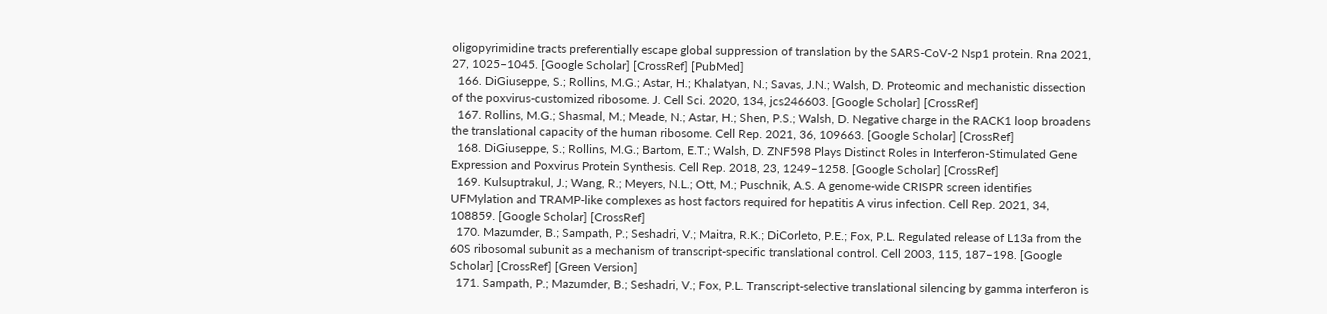oligopyrimidine tracts preferentially escape global suppression of translation by the SARS-CoV-2 Nsp1 protein. Rna 2021, 27, 1025–1045. [Google Scholar] [CrossRef] [PubMed]
  166. DiGiuseppe, S.; Rollins, M.G.; Astar, H.; Khalatyan, N.; Savas, J.N.; Walsh, D. Proteomic and mechanistic dissection of the poxvirus-customized ribosome. J. Cell Sci. 2020, 134, jcs246603. [Google Scholar] [CrossRef]
  167. Rollins, M.G.; Shasmal, M.; Meade, N.; Astar, H.; Shen, P.S.; Walsh, D. Negative charge in the RACK1 loop broadens the translational capacity of the human ribosome. Cell Rep. 2021, 36, 109663. [Google Scholar] [CrossRef]
  168. DiGiuseppe, S.; Rollins, M.G.; Bartom, E.T.; Walsh, D. ZNF598 Plays Distinct Roles in Interferon-Stimulated Gene Expression and Poxvirus Protein Synthesis. Cell Rep. 2018, 23, 1249–1258. [Google Scholar] [CrossRef]
  169. Kulsuptrakul, J.; Wang, R.; Meyers, N.L.; Ott, M.; Puschnik, A.S. A genome-wide CRISPR screen identifies UFMylation and TRAMP-like complexes as host factors required for hepatitis A virus infection. Cell Rep. 2021, 34, 108859. [Google Scholar] [CrossRef]
  170. Mazumder, B.; Sampath, P.; Seshadri, V.; Maitra, R.K.; DiCorleto, P.E.; Fox, P.L. Regulated release of L13a from the 60S ribosomal subunit as a mechanism of transcript-specific translational control. Cell 2003, 115, 187–198. [Google Scholar] [CrossRef] [Green Version]
  171. Sampath, P.; Mazumder, B.; Seshadri, V.; Fox, P.L. Transcript-selective translational silencing by gamma interferon is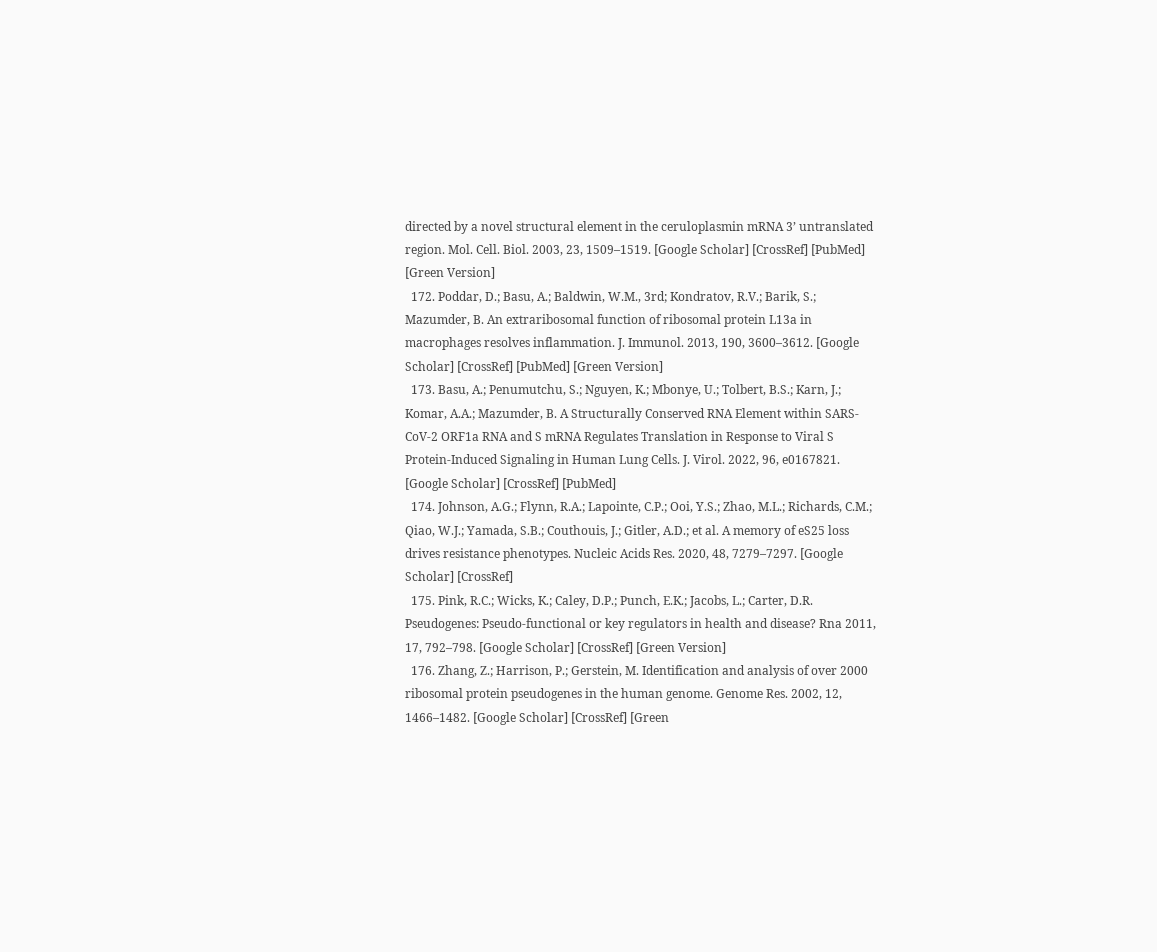directed by a novel structural element in the ceruloplasmin mRNA 3’ untranslated region. Mol. Cell. Biol. 2003, 23, 1509–1519. [Google Scholar] [CrossRef] [PubMed] [Green Version]
  172. Poddar, D.; Basu, A.; Baldwin, W.M., 3rd; Kondratov, R.V.; Barik, S.; Mazumder, B. An extraribosomal function of ribosomal protein L13a in macrophages resolves inflammation. J. Immunol. 2013, 190, 3600–3612. [Google Scholar] [CrossRef] [PubMed] [Green Version]
  173. Basu, A.; Penumutchu, S.; Nguyen, K.; Mbonye, U.; Tolbert, B.S.; Karn, J.; Komar, A.A.; Mazumder, B. A Structurally Conserved RNA Element within SARS-CoV-2 ORF1a RNA and S mRNA Regulates Translation in Response to Viral S Protein-Induced Signaling in Human Lung Cells. J. Virol. 2022, 96, e0167821. [Google Scholar] [CrossRef] [PubMed]
  174. Johnson, A.G.; Flynn, R.A.; Lapointe, C.P.; Ooi, Y.S.; Zhao, M.L.; Richards, C.M.; Qiao, W.J.; Yamada, S.B.; Couthouis, J.; Gitler, A.D.; et al. A memory of eS25 loss drives resistance phenotypes. Nucleic Acids Res. 2020, 48, 7279–7297. [Google Scholar] [CrossRef]
  175. Pink, R.C.; Wicks, K.; Caley, D.P.; Punch, E.K.; Jacobs, L.; Carter, D.R. Pseudogenes: Pseudo-functional or key regulators in health and disease? Rna 2011, 17, 792–798. [Google Scholar] [CrossRef] [Green Version]
  176. Zhang, Z.; Harrison, P.; Gerstein, M. Identification and analysis of over 2000 ribosomal protein pseudogenes in the human genome. Genome Res. 2002, 12, 1466–1482. [Google Scholar] [CrossRef] [Green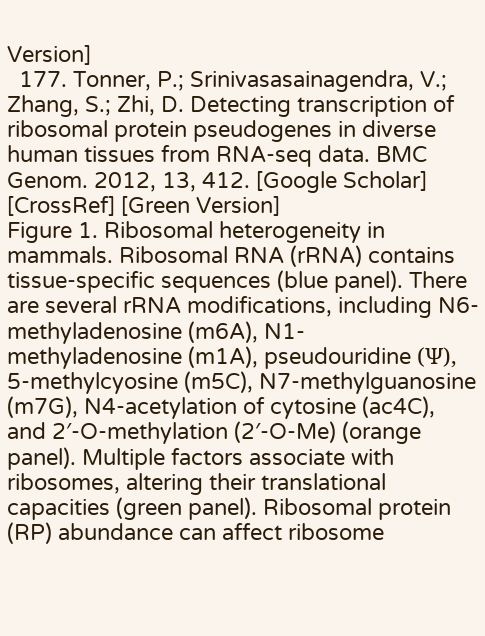Version]
  177. Tonner, P.; Srinivasasainagendra, V.; Zhang, S.; Zhi, D. Detecting transcription of ribosomal protein pseudogenes in diverse human tissues from RNA-seq data. BMC Genom. 2012, 13, 412. [Google Scholar] [CrossRef] [Green Version]
Figure 1. Ribosomal heterogeneity in mammals. Ribosomal RNA (rRNA) contains tissue-specific sequences (blue panel). There are several rRNA modifications, including N6-methyladenosine (m6A), N1-methyladenosine (m1A), pseudouridine (Ψ), 5-methylcyosine (m5C), N7-methylguanosine (m7G), N4-acetylation of cytosine (ac4C), and 2′-O-methylation (2′-O-Me) (orange panel). Multiple factors associate with ribosomes, altering their translational capacities (green panel). Ribosomal protein (RP) abundance can affect ribosome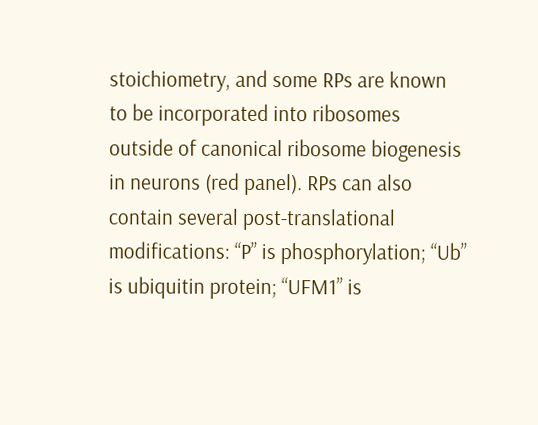stoichiometry, and some RPs are known to be incorporated into ribosomes outside of canonical ribosome biogenesis in neurons (red panel). RPs can also contain several post-translational modifications: “P” is phosphorylation; “Ub” is ubiquitin protein; “UFM1” is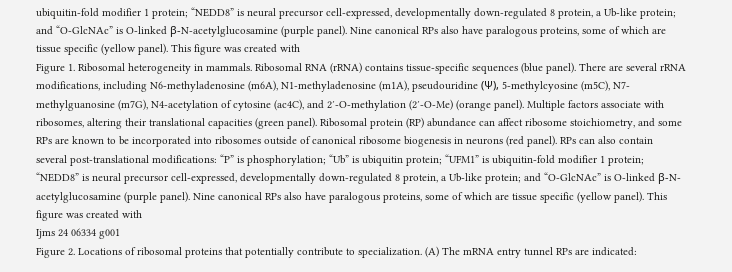ubiquitin-fold modifier 1 protein; “NEDD8” is neural precursor cell-expressed, developmentally down-regulated 8 protein, a Ub-like protein; and “O-GlcNAc” is O-linked β-N-acetylglucosamine (purple panel). Nine canonical RPs also have paralogous proteins, some of which are tissue specific (yellow panel). This figure was created with
Figure 1. Ribosomal heterogeneity in mammals. Ribosomal RNA (rRNA) contains tissue-specific sequences (blue panel). There are several rRNA modifications, including N6-methyladenosine (m6A), N1-methyladenosine (m1A), pseudouridine (Ψ), 5-methylcyosine (m5C), N7-methylguanosine (m7G), N4-acetylation of cytosine (ac4C), and 2′-O-methylation (2′-O-Me) (orange panel). Multiple factors associate with ribosomes, altering their translational capacities (green panel). Ribosomal protein (RP) abundance can affect ribosome stoichiometry, and some RPs are known to be incorporated into ribosomes outside of canonical ribosome biogenesis in neurons (red panel). RPs can also contain several post-translational modifications: “P” is phosphorylation; “Ub” is ubiquitin protein; “UFM1” is ubiquitin-fold modifier 1 protein; “NEDD8” is neural precursor cell-expressed, developmentally down-regulated 8 protein, a Ub-like protein; and “O-GlcNAc” is O-linked β-N-acetylglucosamine (purple panel). Nine canonical RPs also have paralogous proteins, some of which are tissue specific (yellow panel). This figure was created with
Ijms 24 06334 g001
Figure 2. Locations of ribosomal proteins that potentially contribute to specialization. (A) The mRNA entry tunnel RPs are indicated: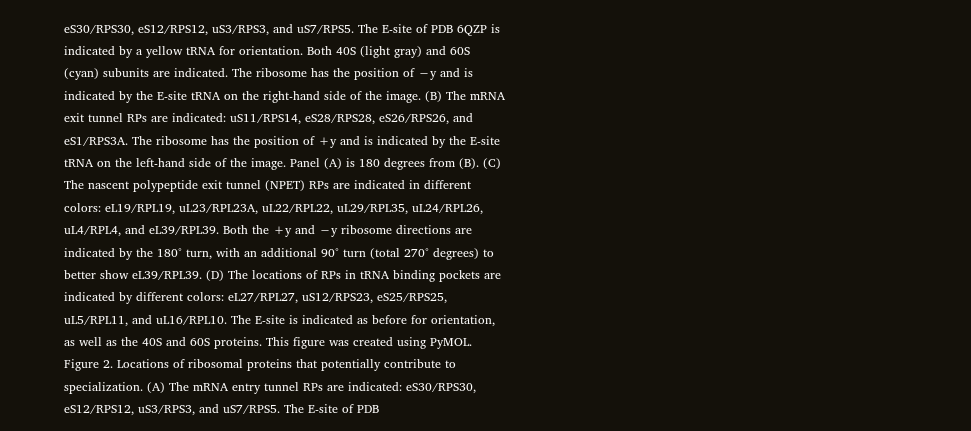eS30/RPS30, eS12/RPS12, uS3/RPS3, and uS7/RPS5. The E-site of PDB 6QZP is indicated by a yellow tRNA for orientation. Both 40S (light gray) and 60S (cyan) subunits are indicated. The ribosome has the position of −y and is indicated by the E-site tRNA on the right-hand side of the image. (B) The mRNA exit tunnel RPs are indicated: uS11/RPS14, eS28/RPS28, eS26/RPS26, and eS1/RPS3A. The ribosome has the position of +y and is indicated by the E-site tRNA on the left-hand side of the image. Panel (A) is 180 degrees from (B). (C) The nascent polypeptide exit tunnel (NPET) RPs are indicated in different colors: eL19/RPL19, uL23/RPL23A, uL22/RPL22, uL29/RPL35, uL24/RPL26, uL4/RPL4, and eL39/RPL39. Both the +y and −y ribosome directions are indicated by the 180° turn, with an additional 90° turn (total 270° degrees) to better show eL39/RPL39. (D) The locations of RPs in tRNA binding pockets are indicated by different colors: eL27/RPL27, uS12/RPS23, eS25/RPS25, uL5/RPL11, and uL16/RPL10. The E-site is indicated as before for orientation, as well as the 40S and 60S proteins. This figure was created using PyMOL.
Figure 2. Locations of ribosomal proteins that potentially contribute to specialization. (A) The mRNA entry tunnel RPs are indicated: eS30/RPS30, eS12/RPS12, uS3/RPS3, and uS7/RPS5. The E-site of PDB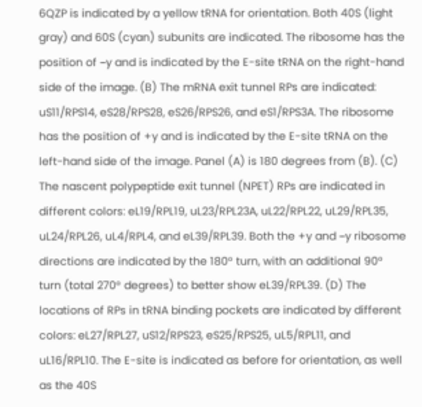6QZP is indicated by a yellow tRNA for orientation. Both 40S (light gray) and 60S (cyan) subunits are indicated. The ribosome has the position of −y and is indicated by the E-site tRNA on the right-hand side of the image. (B) The mRNA exit tunnel RPs are indicated: uS11/RPS14, eS28/RPS28, eS26/RPS26, and eS1/RPS3A. The ribosome has the position of +y and is indicated by the E-site tRNA on the left-hand side of the image. Panel (A) is 180 degrees from (B). (C) The nascent polypeptide exit tunnel (NPET) RPs are indicated in different colors: eL19/RPL19, uL23/RPL23A, uL22/RPL22, uL29/RPL35, uL24/RPL26, uL4/RPL4, and eL39/RPL39. Both the +y and −y ribosome directions are indicated by the 180° turn, with an additional 90° turn (total 270° degrees) to better show eL39/RPL39. (D) The locations of RPs in tRNA binding pockets are indicated by different colors: eL27/RPL27, uS12/RPS23, eS25/RPS25, uL5/RPL11, and uL16/RPL10. The E-site is indicated as before for orientation, as well as the 40S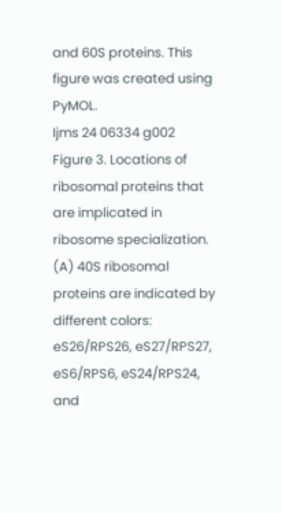and 60S proteins. This figure was created using PyMOL.
Ijms 24 06334 g002
Figure 3. Locations of ribosomal proteins that are implicated in ribosome specialization. (A) 40S ribosomal proteins are indicated by different colors: eS26/RPS26, eS27/RPS27, eS6/RPS6, eS24/RPS24, and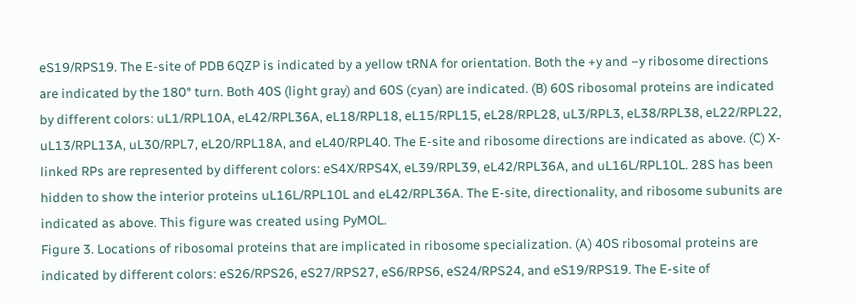eS19/RPS19. The E-site of PDB 6QZP is indicated by a yellow tRNA for orientation. Both the +y and −y ribosome directions are indicated by the 180° turn. Both 40S (light gray) and 60S (cyan) are indicated. (B) 60S ribosomal proteins are indicated by different colors: uL1/RPL10A, eL42/RPL36A, eL18/RPL18, eL15/RPL15, eL28/RPL28, uL3/RPL3, eL38/RPL38, eL22/RPL22, uL13/RPL13A, uL30/RPL7, eL20/RPL18A, and eL40/RPL40. The E-site and ribosome directions are indicated as above. (C) X-linked RPs are represented by different colors: eS4X/RPS4X, eL39/RPL39, eL42/RPL36A, and uL16L/RPL10L. 28S has been hidden to show the interior proteins uL16L/RPL10L and eL42/RPL36A. The E-site, directionality, and ribosome subunits are indicated as above. This figure was created using PyMOL.
Figure 3. Locations of ribosomal proteins that are implicated in ribosome specialization. (A) 40S ribosomal proteins are indicated by different colors: eS26/RPS26, eS27/RPS27, eS6/RPS6, eS24/RPS24, and eS19/RPS19. The E-site of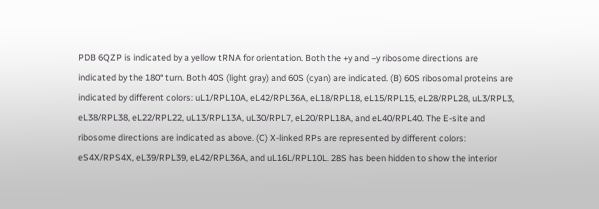PDB 6QZP is indicated by a yellow tRNA for orientation. Both the +y and −y ribosome directions are indicated by the 180° turn. Both 40S (light gray) and 60S (cyan) are indicated. (B) 60S ribosomal proteins are indicated by different colors: uL1/RPL10A, eL42/RPL36A, eL18/RPL18, eL15/RPL15, eL28/RPL28, uL3/RPL3, eL38/RPL38, eL22/RPL22, uL13/RPL13A, uL30/RPL7, eL20/RPL18A, and eL40/RPL40. The E-site and ribosome directions are indicated as above. (C) X-linked RPs are represented by different colors: eS4X/RPS4X, eL39/RPL39, eL42/RPL36A, and uL16L/RPL10L. 28S has been hidden to show the interior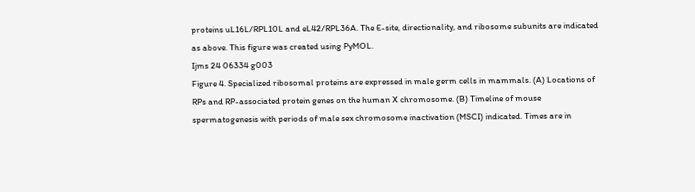proteins uL16L/RPL10L and eL42/RPL36A. The E-site, directionality, and ribosome subunits are indicated as above. This figure was created using PyMOL.
Ijms 24 06334 g003
Figure 4. Specialized ribosomal proteins are expressed in male germ cells in mammals. (A) Locations of RPs and RP-associated protein genes on the human X chromosome. (B) Timeline of mouse spermatogenesis with periods of male sex chromosome inactivation (MSCI) indicated. Times are in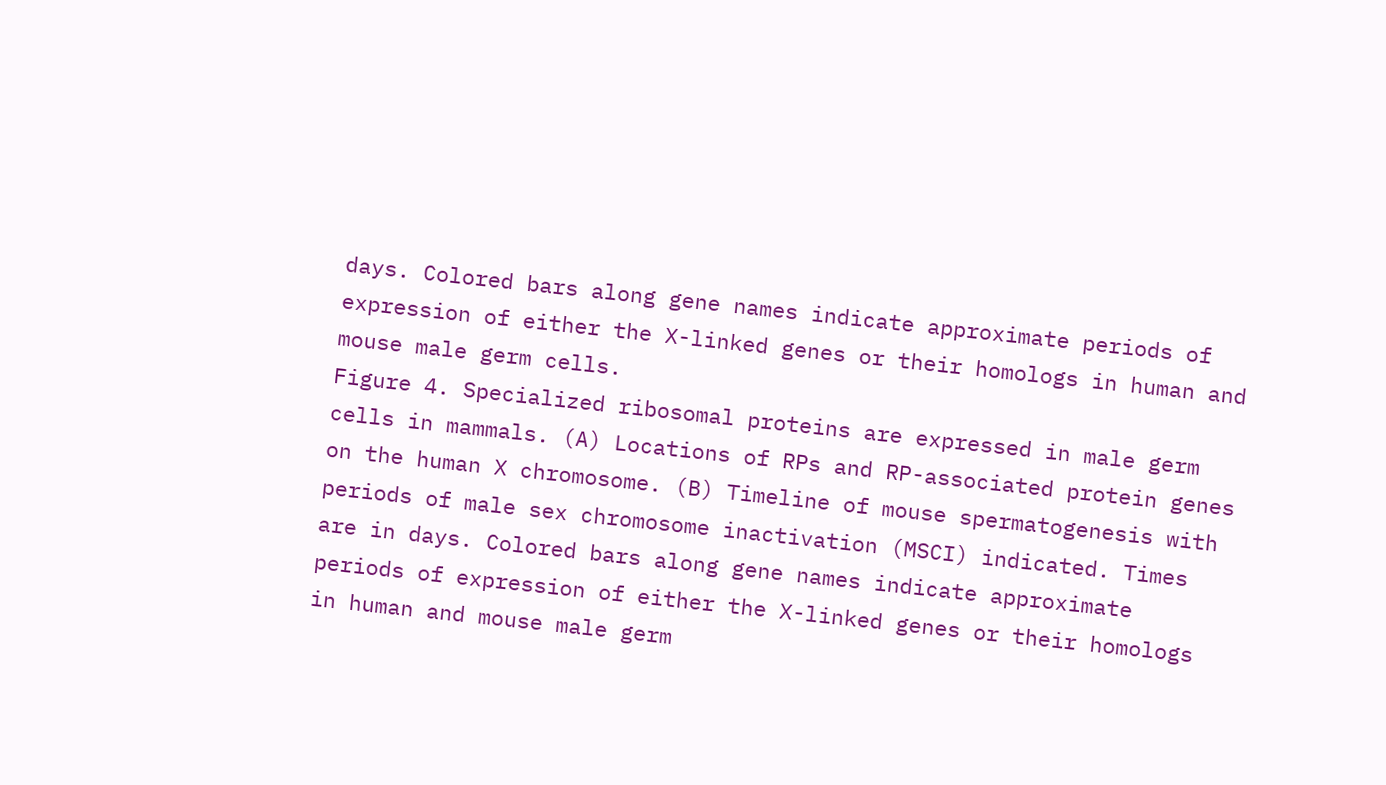days. Colored bars along gene names indicate approximate periods of expression of either the X-linked genes or their homologs in human and mouse male germ cells.
Figure 4. Specialized ribosomal proteins are expressed in male germ cells in mammals. (A) Locations of RPs and RP-associated protein genes on the human X chromosome. (B) Timeline of mouse spermatogenesis with periods of male sex chromosome inactivation (MSCI) indicated. Times are in days. Colored bars along gene names indicate approximate periods of expression of either the X-linked genes or their homologs in human and mouse male germ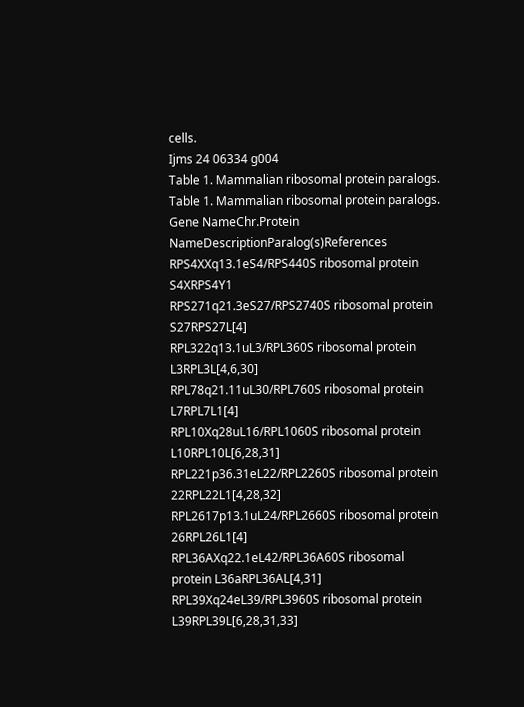cells.
Ijms 24 06334 g004
Table 1. Mammalian ribosomal protein paralogs.
Table 1. Mammalian ribosomal protein paralogs.
Gene NameChr.Protein NameDescriptionParalog(s)References
RPS4XXq13.1eS4/RPS440S ribosomal protein S4XRPS4Y1
RPS271q21.3eS27/RPS2740S ribosomal protein S27RPS27L[4]
RPL322q13.1uL3/RPL360S ribosomal protein L3RPL3L[4,6,30]
RPL78q21.11uL30/RPL760S ribosomal protein L7RPL7L1[4]
RPL10Xq28uL16/RPL1060S ribosomal protein L10RPL10L[6,28,31]
RPL221p36.31eL22/RPL2260S ribosomal protein 22RPL22L1[4,28,32]
RPL2617p13.1uL24/RPL2660S ribosomal protein 26RPL26L1[4]
RPL36AXq22.1eL42/RPL36A60S ribosomal protein L36aRPL36AL[4,31]
RPL39Xq24eL39/RPL3960S ribosomal protein L39RPL39L[6,28,31,33]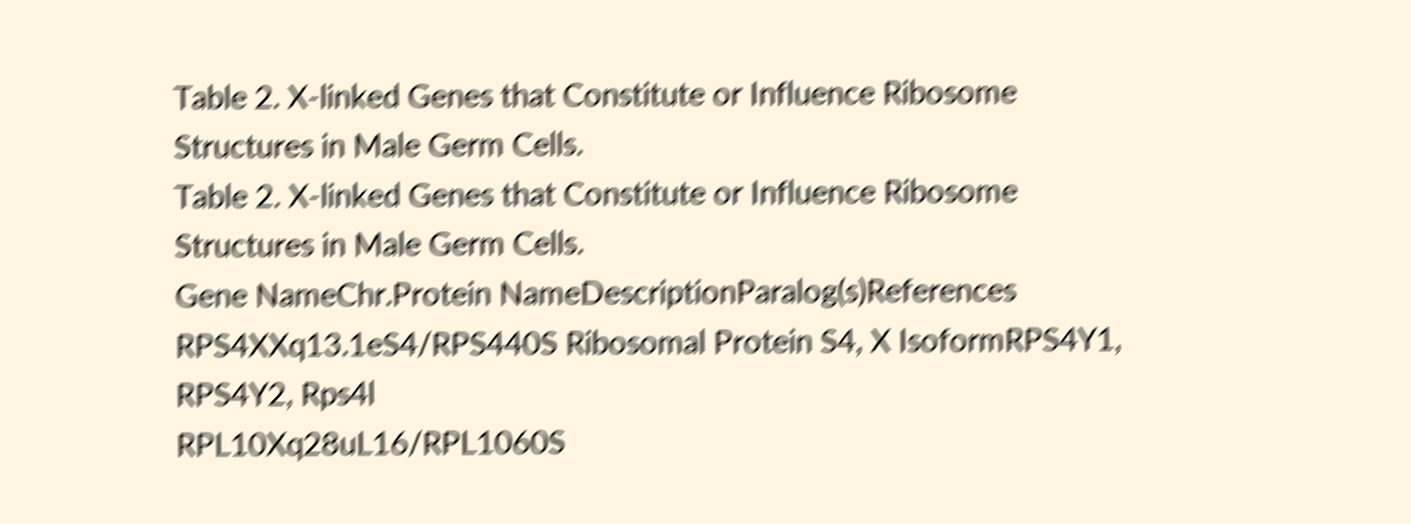Table 2. X-linked Genes that Constitute or Influence Ribosome Structures in Male Germ Cells.
Table 2. X-linked Genes that Constitute or Influence Ribosome Structures in Male Germ Cells.
Gene NameChr.Protein NameDescriptionParalog(s)References
RPS4XXq13.1eS4/RPS440S Ribosomal Protein S4, X IsoformRPS4Y1,
RPS4Y2, Rps4l
RPL10Xq28uL16/RPL1060S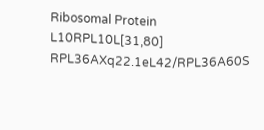Ribosomal Protein L10RPL10L[31,80]
RPL36AXq22.1eL42/RPL36A60S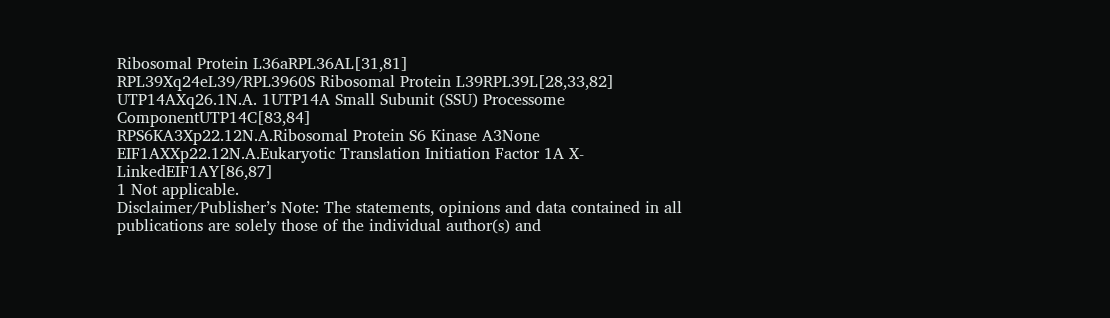Ribosomal Protein L36aRPL36AL[31,81]
RPL39Xq24eL39/RPL3960S Ribosomal Protein L39RPL39L[28,33,82]
UTP14AXq26.1N.A. 1UTP14A Small Subunit (SSU) Processome ComponentUTP14C[83,84]
RPS6KA3Xp22.12N.A.Ribosomal Protein S6 Kinase A3None
EIF1AXXp22.12N.A.Eukaryotic Translation Initiation Factor 1A X-LinkedEIF1AY[86,87]
1 Not applicable.
Disclaimer/Publisher’s Note: The statements, opinions and data contained in all publications are solely those of the individual author(s) and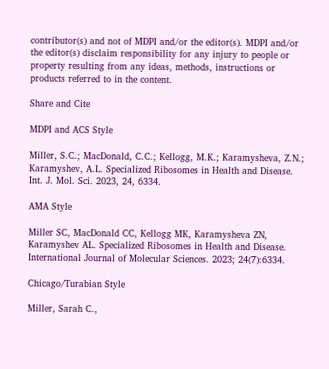contributor(s) and not of MDPI and/or the editor(s). MDPI and/or the editor(s) disclaim responsibility for any injury to people or property resulting from any ideas, methods, instructions or products referred to in the content.

Share and Cite

MDPI and ACS Style

Miller, S.C.; MacDonald, C.C.; Kellogg, M.K.; Karamysheva, Z.N.; Karamyshev, A.L. Specialized Ribosomes in Health and Disease. Int. J. Mol. Sci. 2023, 24, 6334.

AMA Style

Miller SC, MacDonald CC, Kellogg MK, Karamysheva ZN, Karamyshev AL. Specialized Ribosomes in Health and Disease. International Journal of Molecular Sciences. 2023; 24(7):6334.

Chicago/Turabian Style

Miller, Sarah C.,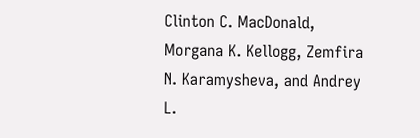Clinton C. MacDonald, Morgana K. Kellogg, Zemfira N. Karamysheva, and Andrey L.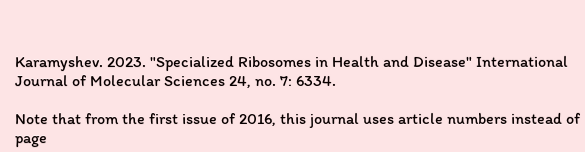Karamyshev. 2023. "Specialized Ribosomes in Health and Disease" International Journal of Molecular Sciences 24, no. 7: 6334.

Note that from the first issue of 2016, this journal uses article numbers instead of page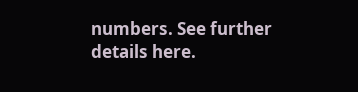numbers. See further details here.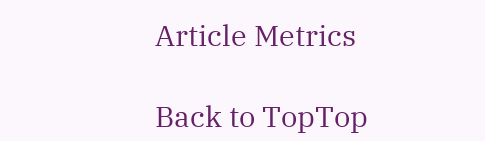Article Metrics

Back to TopTop